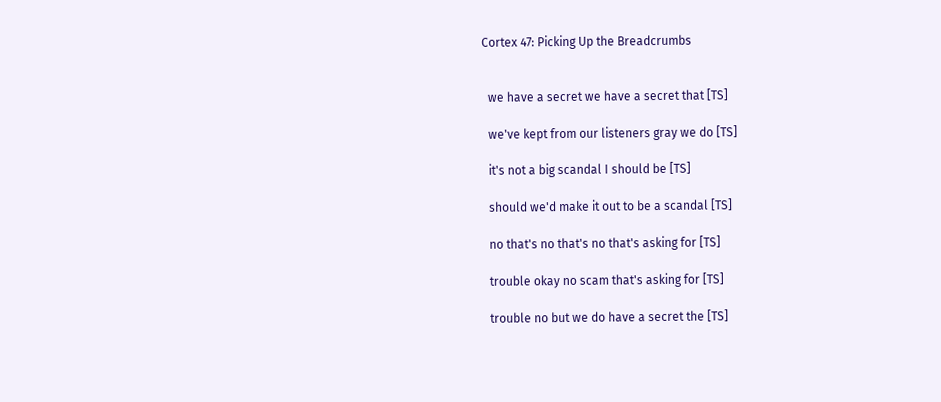Cortex 47: Picking Up the Breadcrumbs


  we have a secret we have a secret that [TS]

  we've kept from our listeners gray we do [TS]

  it's not a big scandal I should be [TS]

  should we'd make it out to be a scandal [TS]

  no that's no that's no that's asking for [TS]

  trouble okay no scam that's asking for [TS]

  trouble no but we do have a secret the [TS]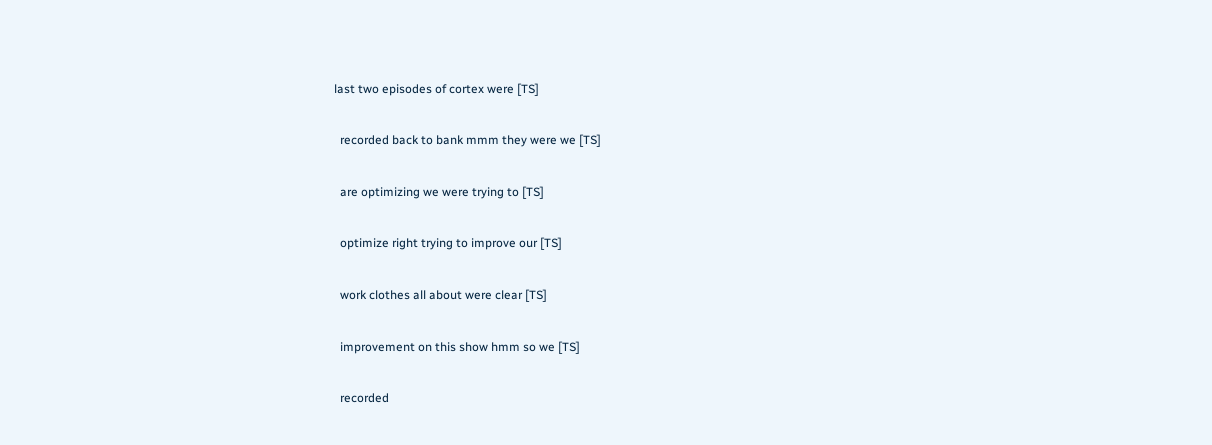last two episodes of cortex were [TS]

  recorded back to bank mmm they were we [TS]

  are optimizing we were trying to [TS]

  optimize right trying to improve our [TS]

  work clothes all about were clear [TS]

  improvement on this show hmm so we [TS]

  recorded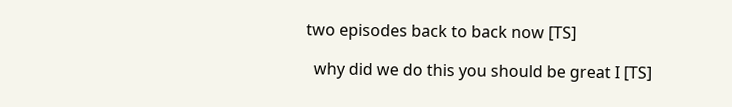two episodes back to back now [TS]

  why did we do this you should be great I [TS]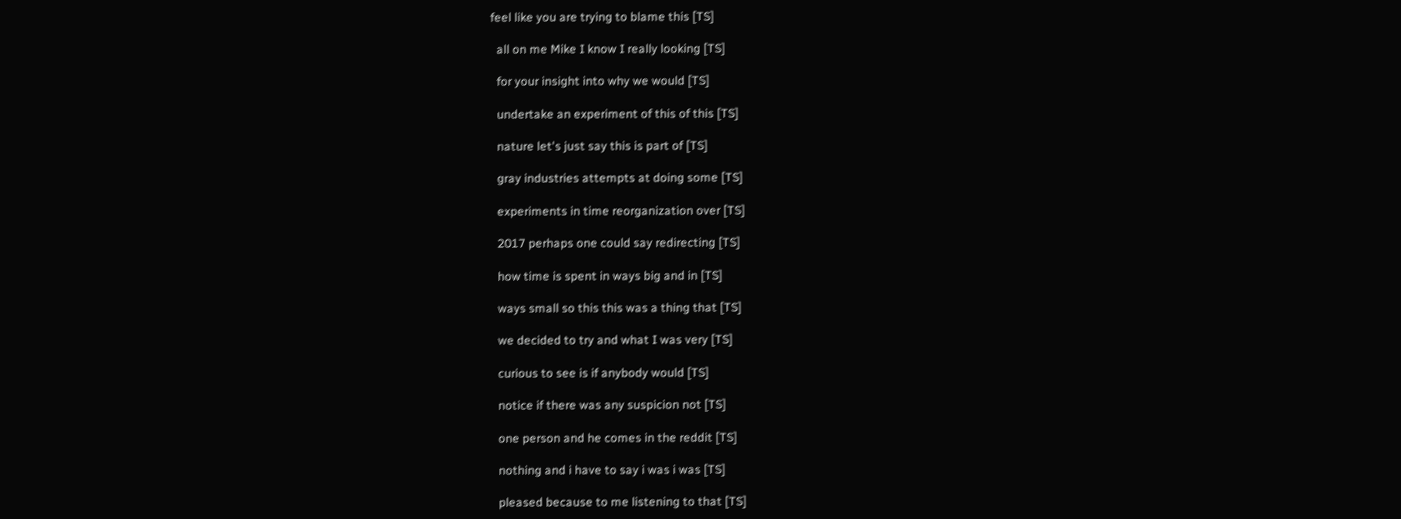feel like you are trying to blame this [TS]

  all on me Mike I know I really looking [TS]

  for your insight into why we would [TS]

  undertake an experiment of this of this [TS]

  nature let's just say this is part of [TS]

  gray industries attempts at doing some [TS]

  experiments in time reorganization over [TS]

  2017 perhaps one could say redirecting [TS]

  how time is spent in ways big and in [TS]

  ways small so this this was a thing that [TS]

  we decided to try and what I was very [TS]

  curious to see is if anybody would [TS]

  notice if there was any suspicion not [TS]

  one person and he comes in the reddit [TS]

  nothing and i have to say i was i was [TS]

  pleased because to me listening to that [TS]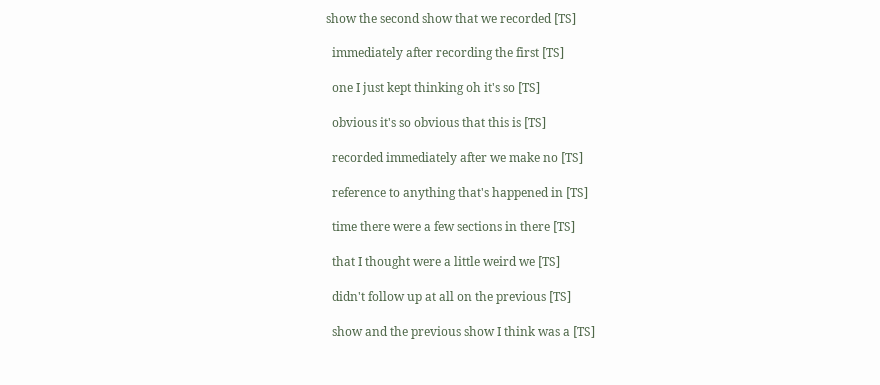show the second show that we recorded [TS]

  immediately after recording the first [TS]

  one I just kept thinking oh it's so [TS]

  obvious it's so obvious that this is [TS]

  recorded immediately after we make no [TS]

  reference to anything that's happened in [TS]

  time there were a few sections in there [TS]

  that I thought were a little weird we [TS]

  didn't follow up at all on the previous [TS]

  show and the previous show I think was a [TS]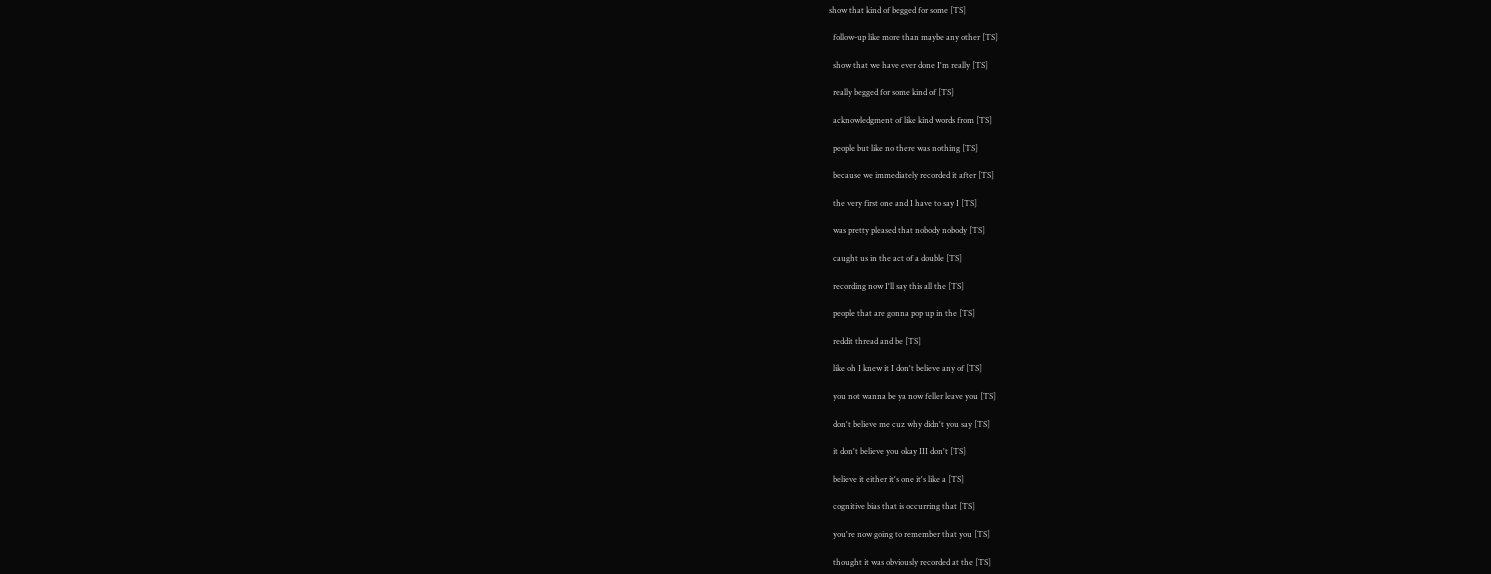show that kind of begged for some [TS]

  follow-up like more than maybe any other [TS]

  show that we have ever done I'm really [TS]

  really begged for some kind of [TS]

  acknowledgment of like kind words from [TS]

  people but like no there was nothing [TS]

  because we immediately recorded it after [TS]

  the very first one and I have to say I [TS]

  was pretty pleased that nobody nobody [TS]

  caught us in the act of a double [TS]

  recording now I'll say this all the [TS]

  people that are gonna pop up in the [TS]

  reddit thread and be [TS]

  like oh I knew it I don't believe any of [TS]

  you not wanna be ya now feller leave you [TS]

  don't believe me cuz why didn't you say [TS]

  it don't believe you okay III don't [TS]

  believe it either it's one it's like a [TS]

  cognitive bias that is occurring that [TS]

  you're now going to remember that you [TS]

  thought it was obviously recorded at the [TS]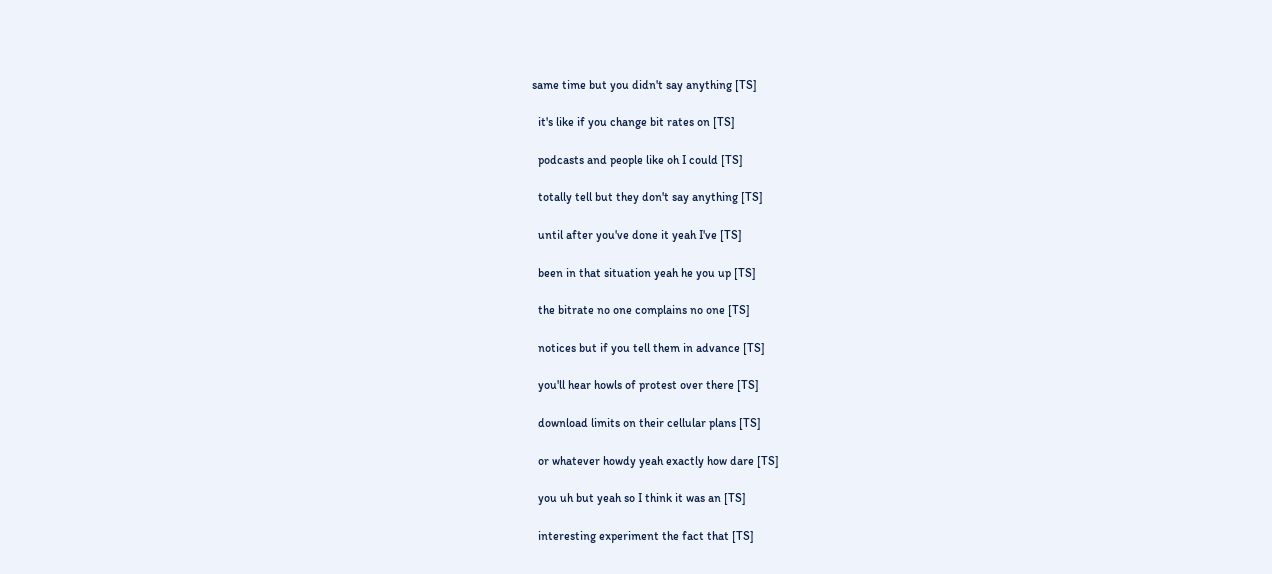same time but you didn't say anything [TS]

  it's like if you change bit rates on [TS]

  podcasts and people like oh I could [TS]

  totally tell but they don't say anything [TS]

  until after you've done it yeah I've [TS]

  been in that situation yeah he you up [TS]

  the bitrate no one complains no one [TS]

  notices but if you tell them in advance [TS]

  you'll hear howls of protest over there [TS]

  download limits on their cellular plans [TS]

  or whatever howdy yeah exactly how dare [TS]

  you uh but yeah so I think it was an [TS]

  interesting experiment the fact that [TS]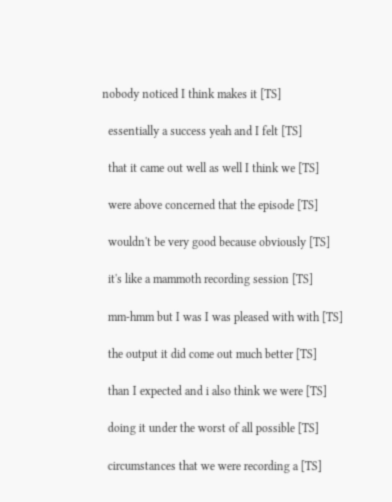nobody noticed I think makes it [TS]

  essentially a success yeah and I felt [TS]

  that it came out well as well I think we [TS]

  were above concerned that the episode [TS]

  wouldn't be very good because obviously [TS]

  it's like a mammoth recording session [TS]

  mm-hmm but I was I was pleased with with [TS]

  the output it did come out much better [TS]

  than I expected and i also think we were [TS]

  doing it under the worst of all possible [TS]

  circumstances that we were recording a [TS]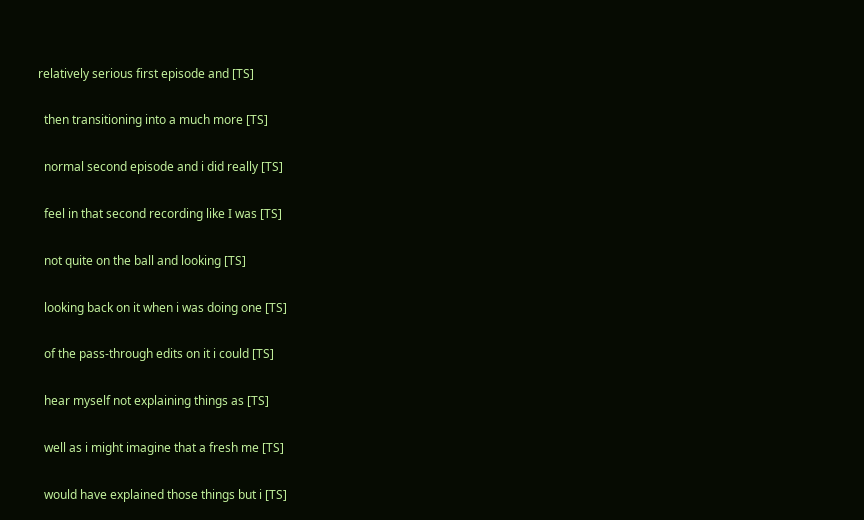relatively serious first episode and [TS]

  then transitioning into a much more [TS]

  normal second episode and i did really [TS]

  feel in that second recording like I was [TS]

  not quite on the ball and looking [TS]

  looking back on it when i was doing one [TS]

  of the pass-through edits on it i could [TS]

  hear myself not explaining things as [TS]

  well as i might imagine that a fresh me [TS]

  would have explained those things but i [TS]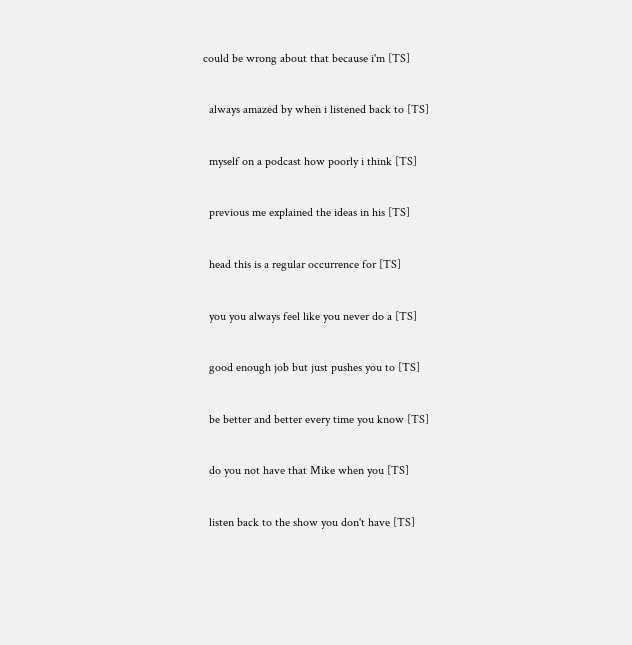could be wrong about that because i'm [TS]

  always amazed by when i listened back to [TS]

  myself on a podcast how poorly i think [TS]

  previous me explained the ideas in his [TS]

  head this is a regular occurrence for [TS]

  you you always feel like you never do a [TS]

  good enough job but just pushes you to [TS]

  be better and better every time you know [TS]

  do you not have that Mike when you [TS]

  listen back to the show you don't have [TS]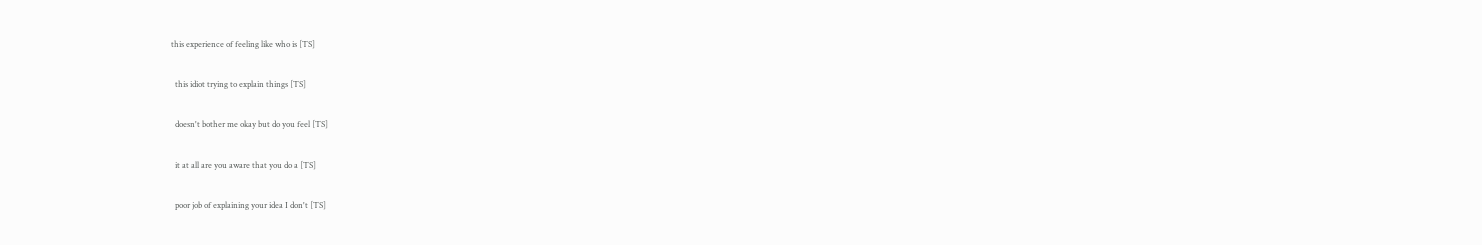this experience of feeling like who is [TS]

  this idiot trying to explain things [TS]

  doesn't bother me okay but do you feel [TS]

  it at all are you aware that you do a [TS]

  poor job of explaining your idea I don't [TS]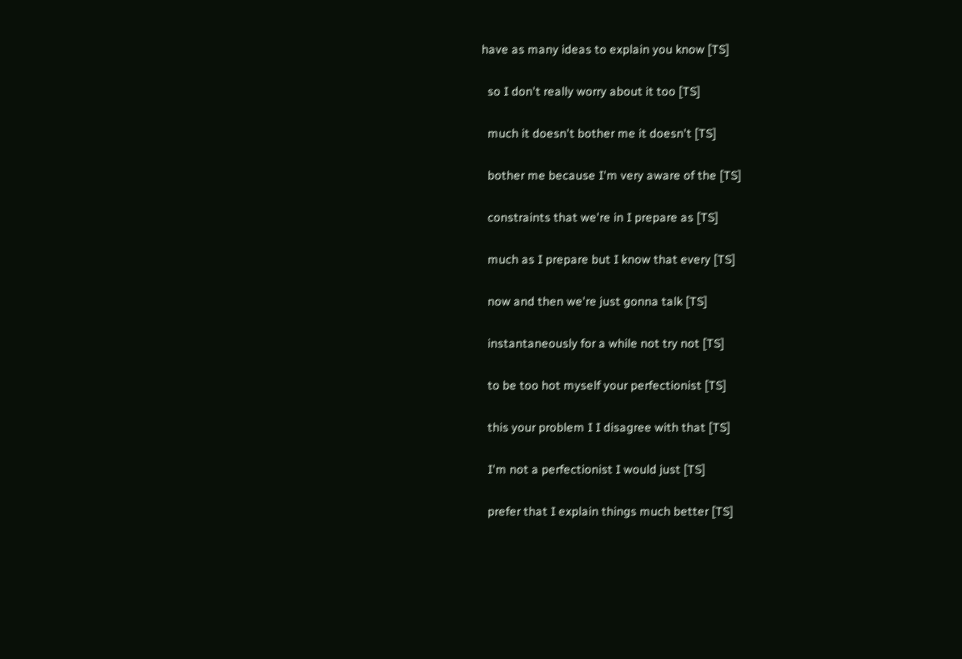have as many ideas to explain you know [TS]

  so I don't really worry about it too [TS]

  much it doesn't bother me it doesn't [TS]

  bother me because I'm very aware of the [TS]

  constraints that we're in I prepare as [TS]

  much as I prepare but I know that every [TS]

  now and then we're just gonna talk [TS]

  instantaneously for a while not try not [TS]

  to be too hot myself your perfectionist [TS]

  this your problem I I disagree with that [TS]

  I'm not a perfectionist I would just [TS]

  prefer that I explain things much better [TS]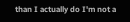than I actually do I'm not a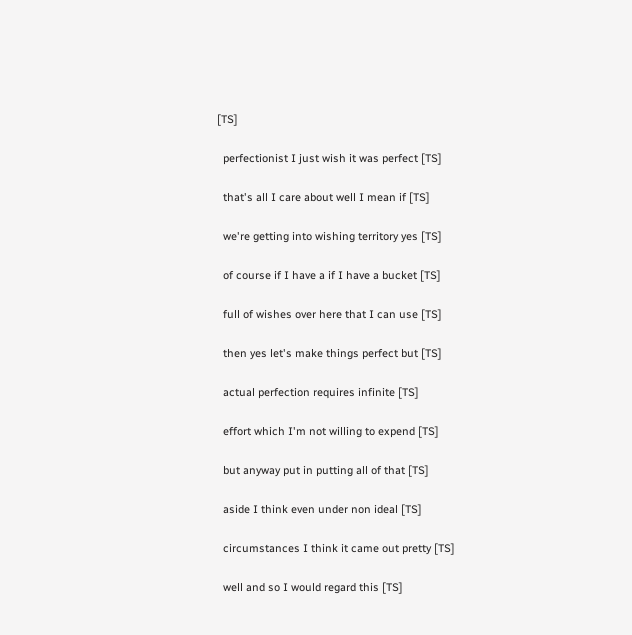[TS]

  perfectionist I just wish it was perfect [TS]

  that's all I care about well I mean if [TS]

  we're getting into wishing territory yes [TS]

  of course if I have a if I have a bucket [TS]

  full of wishes over here that I can use [TS]

  then yes let's make things perfect but [TS]

  actual perfection requires infinite [TS]

  effort which I'm not willing to expend [TS]

  but anyway put in putting all of that [TS]

  aside I think even under non ideal [TS]

  circumstances I think it came out pretty [TS]

  well and so I would regard this [TS]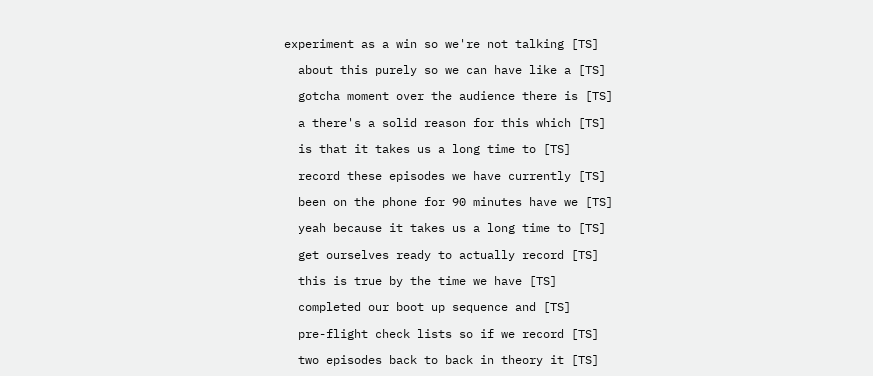experiment as a win so we're not talking [TS]

  about this purely so we can have like a [TS]

  gotcha moment over the audience there is [TS]

  a there's a solid reason for this which [TS]

  is that it takes us a long time to [TS]

  record these episodes we have currently [TS]

  been on the phone for 90 minutes have we [TS]

  yeah because it takes us a long time to [TS]

  get ourselves ready to actually record [TS]

  this is true by the time we have [TS]

  completed our boot up sequence and [TS]

  pre-flight check lists so if we record [TS]

  two episodes back to back in theory it [TS]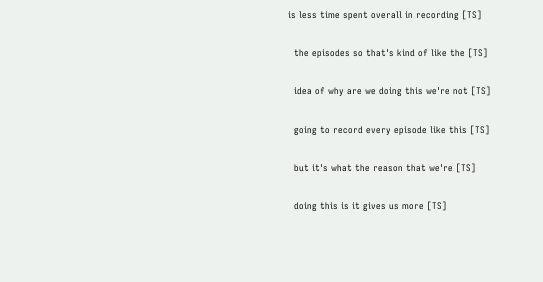is less time spent overall in recording [TS]

  the episodes so that's kind of like the [TS]

  idea of why are we doing this we're not [TS]

  going to record every episode like this [TS]

  but it's what the reason that we're [TS]

  doing this is it gives us more [TS]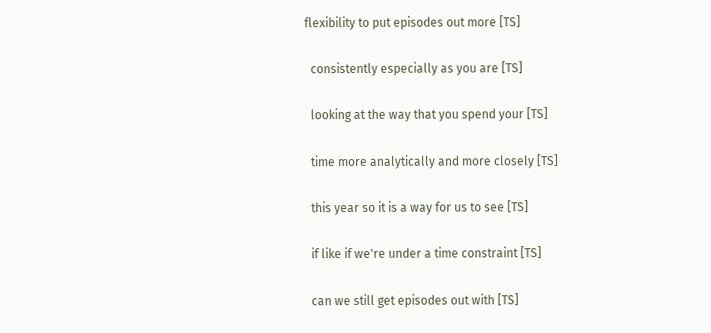flexibility to put episodes out more [TS]

  consistently especially as you are [TS]

  looking at the way that you spend your [TS]

  time more analytically and more closely [TS]

  this year so it is a way for us to see [TS]

  if like if we're under a time constraint [TS]

  can we still get episodes out with [TS]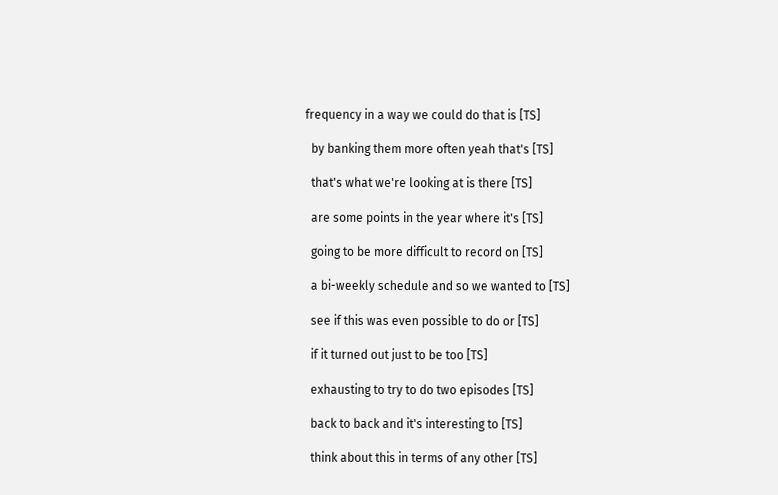frequency in a way we could do that is [TS]

  by banking them more often yeah that's [TS]

  that's what we're looking at is there [TS]

  are some points in the year where it's [TS]

  going to be more difficult to record on [TS]

  a bi-weekly schedule and so we wanted to [TS]

  see if this was even possible to do or [TS]

  if it turned out just to be too [TS]

  exhausting to try to do two episodes [TS]

  back to back and it's interesting to [TS]

  think about this in terms of any other [TS]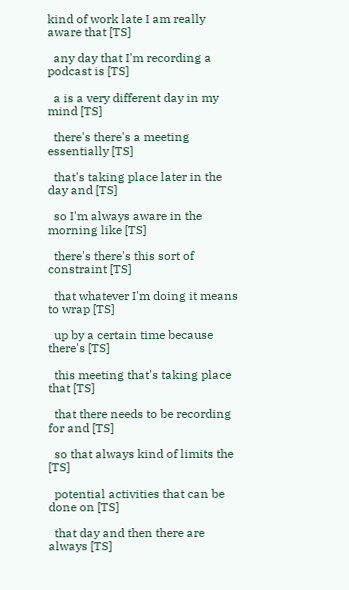kind of work late I am really aware that [TS]

  any day that I'm recording a podcast is [TS]

  a is a very different day in my mind [TS]

  there's there's a meeting essentially [TS]

  that's taking place later in the day and [TS]

  so I'm always aware in the morning like [TS]

  there's there's this sort of constraint [TS]

  that whatever I'm doing it means to wrap [TS]

  up by a certain time because there's [TS]

  this meeting that's taking place that [TS]

  that there needs to be recording for and [TS]

  so that always kind of limits the [TS]

  potential activities that can be done on [TS]

  that day and then there are always [TS]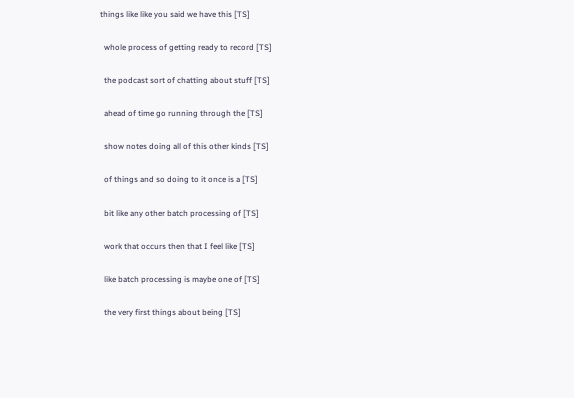things like like you said we have this [TS]

  whole process of getting ready to record [TS]

  the podcast sort of chatting about stuff [TS]

  ahead of time go running through the [TS]

  show notes doing all of this other kinds [TS]

  of things and so doing to it once is a [TS]

  bit like any other batch processing of [TS]

  work that occurs then that I feel like [TS]

  like batch processing is maybe one of [TS]

  the very first things about being [TS]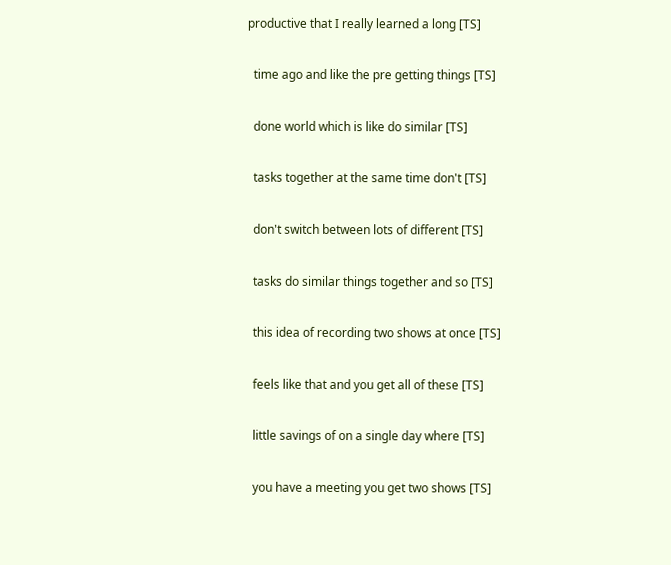productive that I really learned a long [TS]

  time ago and like the pre getting things [TS]

  done world which is like do similar [TS]

  tasks together at the same time don't [TS]

  don't switch between lots of different [TS]

  tasks do similar things together and so [TS]

  this idea of recording two shows at once [TS]

  feels like that and you get all of these [TS]

  little savings of on a single day where [TS]

  you have a meeting you get two shows [TS]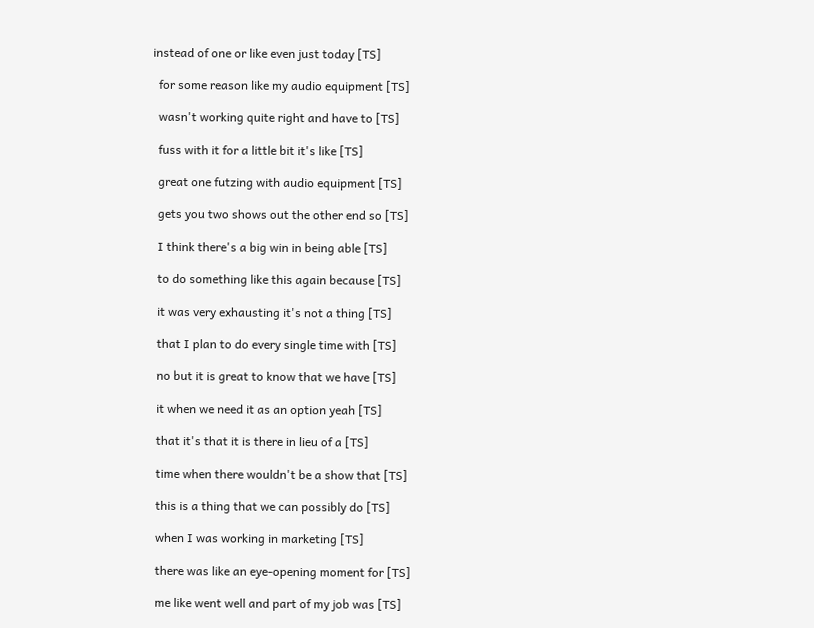instead of one or like even just today [TS]

  for some reason like my audio equipment [TS]

  wasn't working quite right and have to [TS]

  fuss with it for a little bit it's like [TS]

  great one futzing with audio equipment [TS]

  gets you two shows out the other end so [TS]

  I think there's a big win in being able [TS]

  to do something like this again because [TS]

  it was very exhausting it's not a thing [TS]

  that I plan to do every single time with [TS]

  no but it is great to know that we have [TS]

  it when we need it as an option yeah [TS]

  that it's that it is there in lieu of a [TS]

  time when there wouldn't be a show that [TS]

  this is a thing that we can possibly do [TS]

  when I was working in marketing [TS]

  there was like an eye-opening moment for [TS]

  me like went well and part of my job was [TS]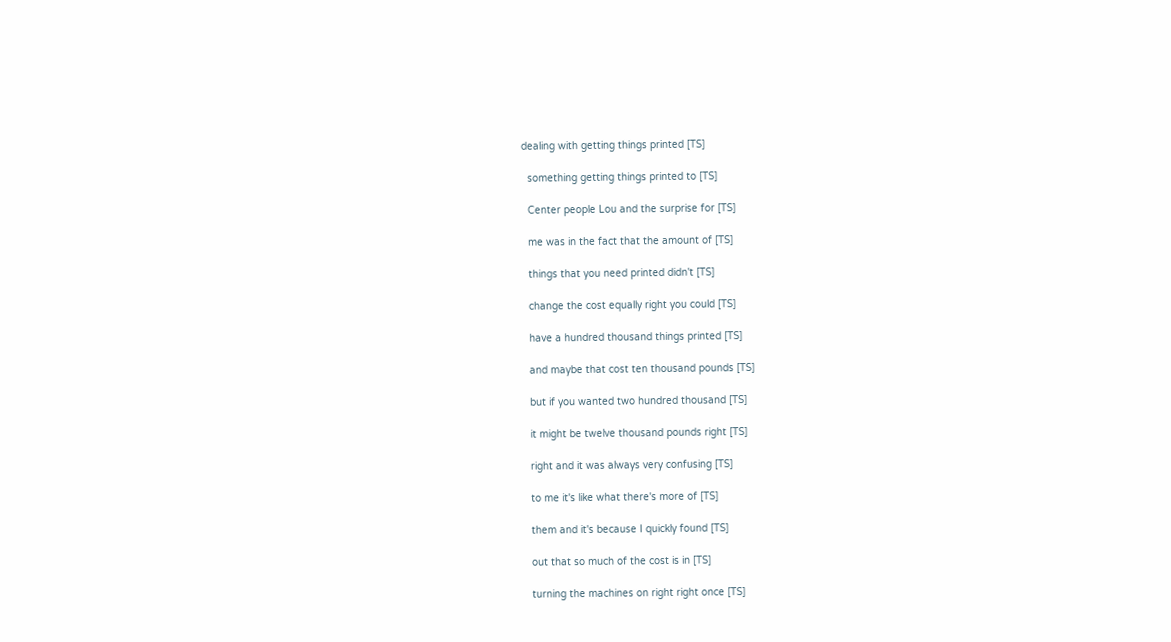dealing with getting things printed [TS]

  something getting things printed to [TS]

  Center people Lou and the surprise for [TS]

  me was in the fact that the amount of [TS]

  things that you need printed didn't [TS]

  change the cost equally right you could [TS]

  have a hundred thousand things printed [TS]

  and maybe that cost ten thousand pounds [TS]

  but if you wanted two hundred thousand [TS]

  it might be twelve thousand pounds right [TS]

  right and it was always very confusing [TS]

  to me it's like what there's more of [TS]

  them and it's because I quickly found [TS]

  out that so much of the cost is in [TS]

  turning the machines on right right once [TS]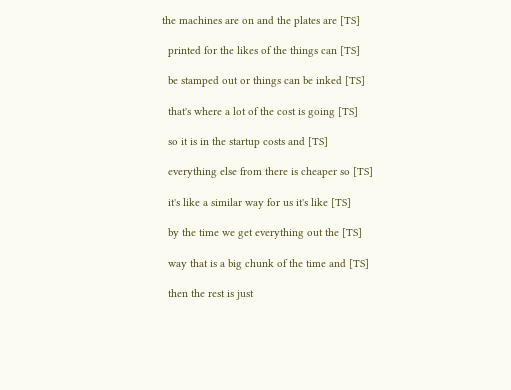the machines are on and the plates are [TS]

  printed for the likes of the things can [TS]

  be stamped out or things can be inked [TS]

  that's where a lot of the cost is going [TS]

  so it is in the startup costs and [TS]

  everything else from there is cheaper so [TS]

  it's like a similar way for us it's like [TS]

  by the time we get everything out the [TS]

  way that is a big chunk of the time and [TS]

  then the rest is just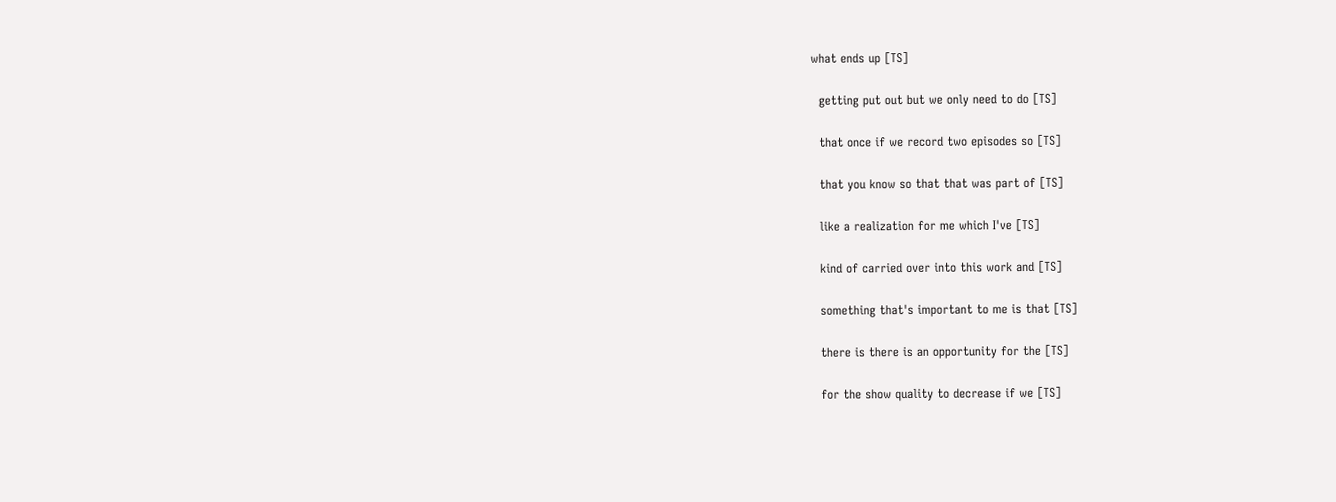what ends up [TS]

  getting put out but we only need to do [TS]

  that once if we record two episodes so [TS]

  that you know so that that was part of [TS]

  like a realization for me which I've [TS]

  kind of carried over into this work and [TS]

  something that's important to me is that [TS]

  there is there is an opportunity for the [TS]

  for the show quality to decrease if we [TS]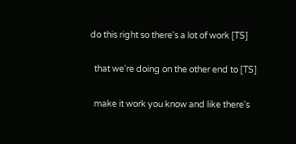do this right so there's a lot of work [TS]

  that we're doing on the other end to [TS]

  make it work you know and like there's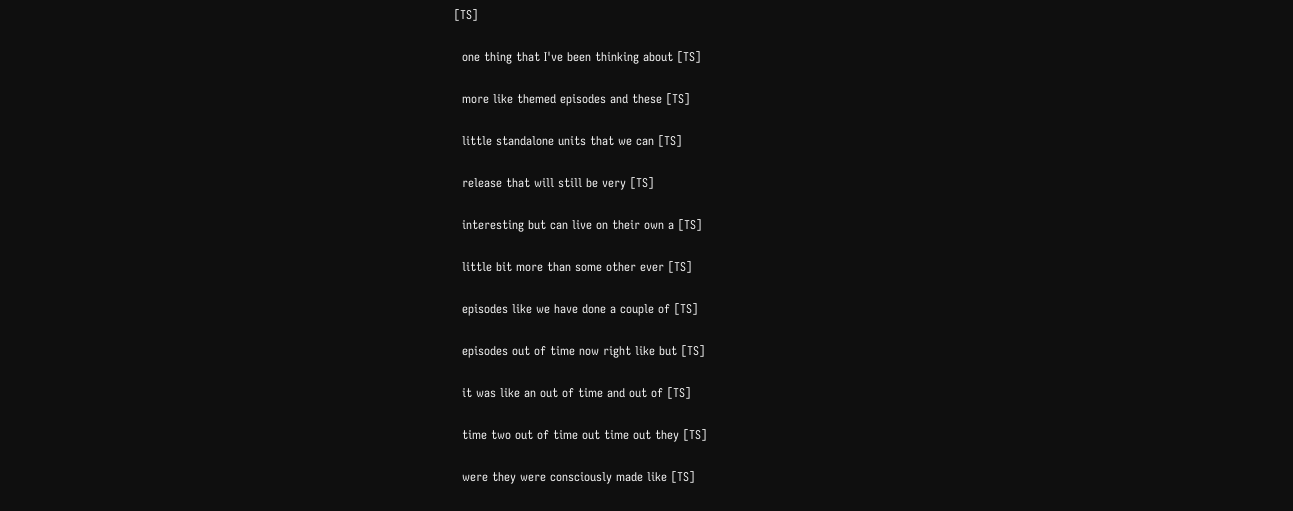[TS]

  one thing that I've been thinking about [TS]

  more like themed episodes and these [TS]

  little standalone units that we can [TS]

  release that will still be very [TS]

  interesting but can live on their own a [TS]

  little bit more than some other ever [TS]

  episodes like we have done a couple of [TS]

  episodes out of time now right like but [TS]

  it was like an out of time and out of [TS]

  time two out of time out time out they [TS]

  were they were consciously made like [TS]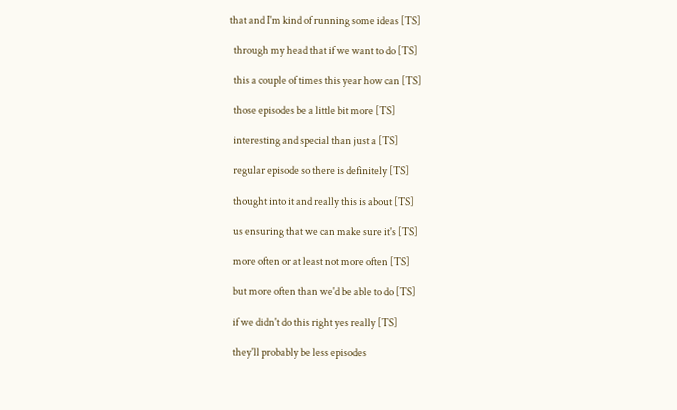that and I'm kind of running some ideas [TS]

  through my head that if we want to do [TS]

  this a couple of times this year how can [TS]

  those episodes be a little bit more [TS]

  interesting and special than just a [TS]

  regular episode so there is definitely [TS]

  thought into it and really this is about [TS]

  us ensuring that we can make sure it's [TS]

  more often or at least not more often [TS]

  but more often than we'd be able to do [TS]

  if we didn't do this right yes really [TS]

  they'll probably be less episodes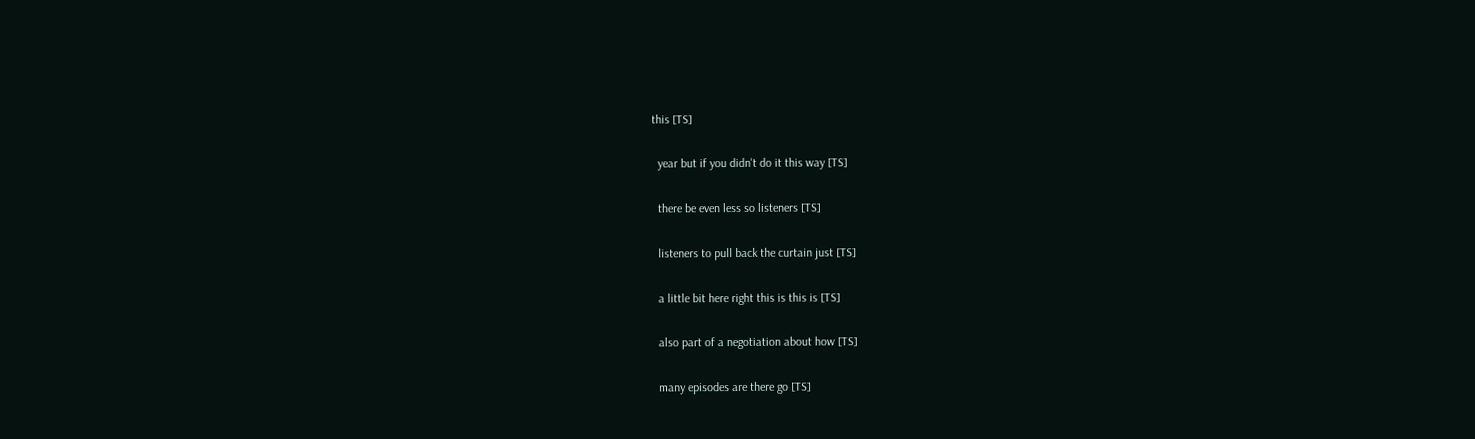this [TS]

  year but if you didn't do it this way [TS]

  there be even less so listeners [TS]

  listeners to pull back the curtain just [TS]

  a little bit here right this is this is [TS]

  also part of a negotiation about how [TS]

  many episodes are there go [TS]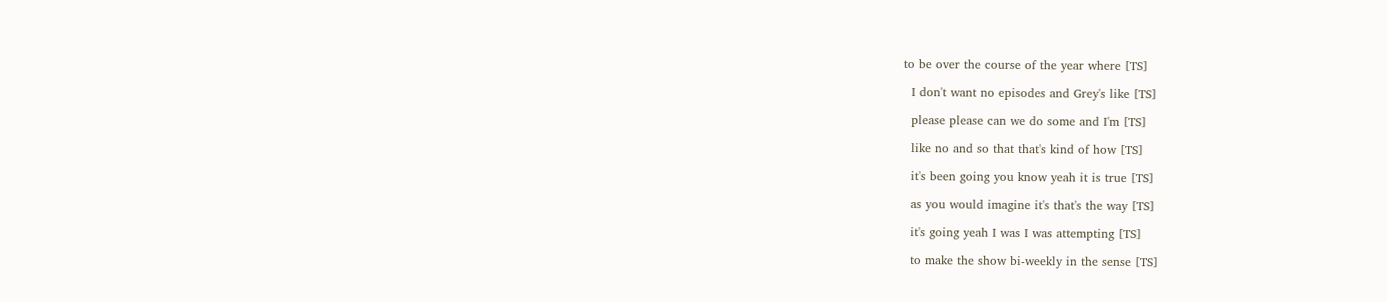to be over the course of the year where [TS]

  I don't want no episodes and Grey's like [TS]

  please please can we do some and I'm [TS]

  like no and so that that's kind of how [TS]

  it's been going you know yeah it is true [TS]

  as you would imagine it's that's the way [TS]

  it's going yeah I was I was attempting [TS]

  to make the show bi-weekly in the sense [TS]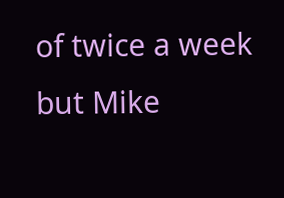of twice a week but Mike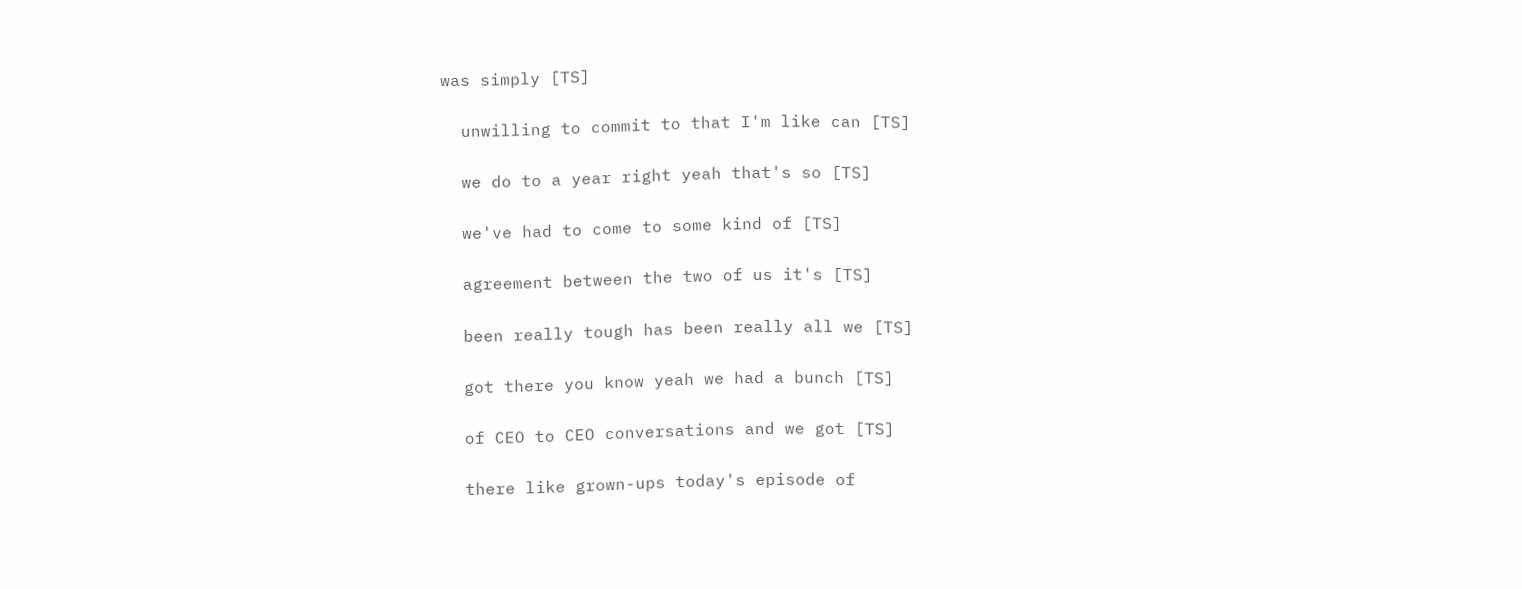was simply [TS]

  unwilling to commit to that I'm like can [TS]

  we do to a year right yeah that's so [TS]

  we've had to come to some kind of [TS]

  agreement between the two of us it's [TS]

  been really tough has been really all we [TS]

  got there you know yeah we had a bunch [TS]

  of CEO to CEO conversations and we got [TS]

  there like grown-ups today's episode of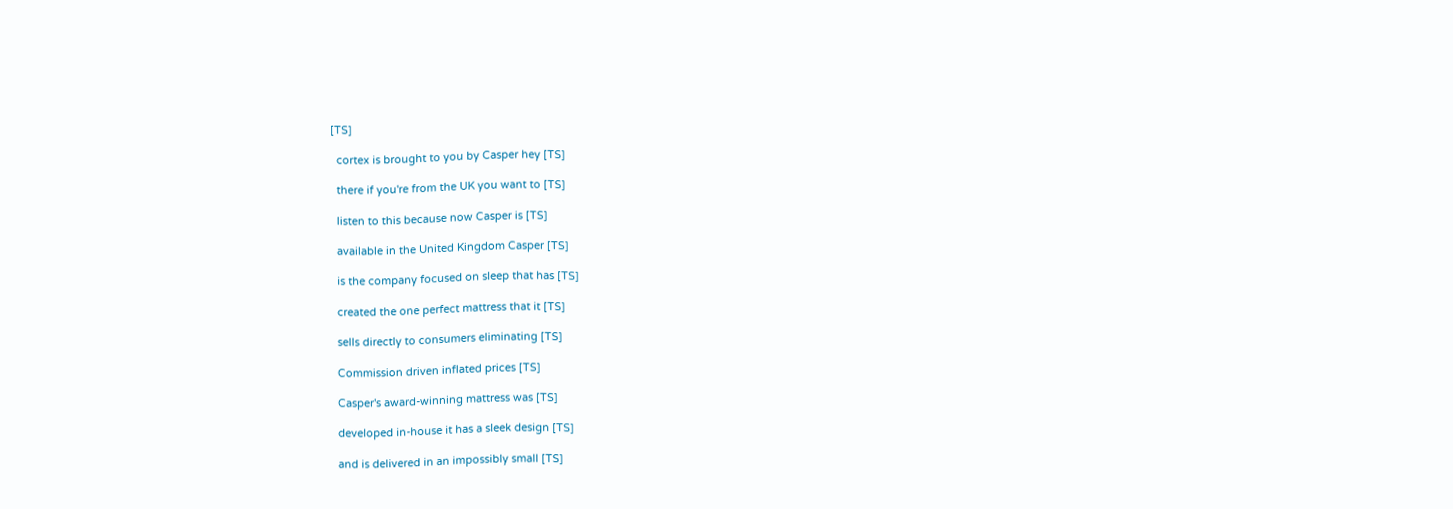[TS]

  cortex is brought to you by Casper hey [TS]

  there if you're from the UK you want to [TS]

  listen to this because now Casper is [TS]

  available in the United Kingdom Casper [TS]

  is the company focused on sleep that has [TS]

  created the one perfect mattress that it [TS]

  sells directly to consumers eliminating [TS]

  Commission driven inflated prices [TS]

  Casper's award-winning mattress was [TS]

  developed in-house it has a sleek design [TS]

  and is delivered in an impossibly small [TS]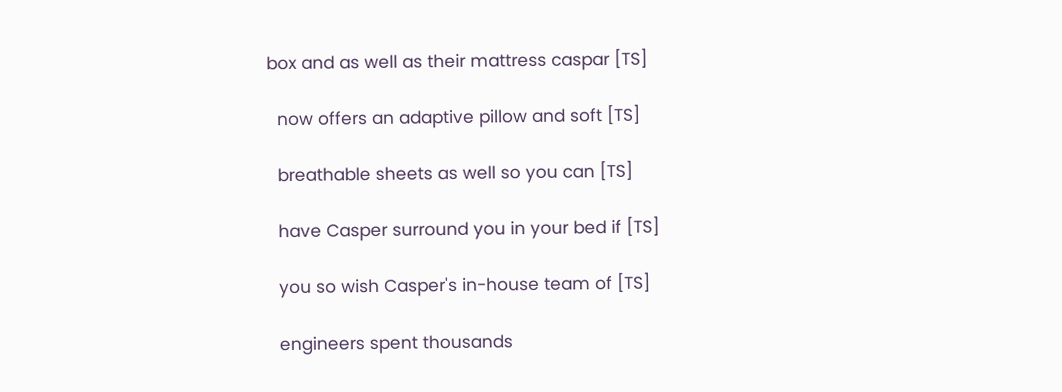box and as well as their mattress caspar [TS]

  now offers an adaptive pillow and soft [TS]

  breathable sheets as well so you can [TS]

  have Casper surround you in your bed if [TS]

  you so wish Casper's in-house team of [TS]

  engineers spent thousands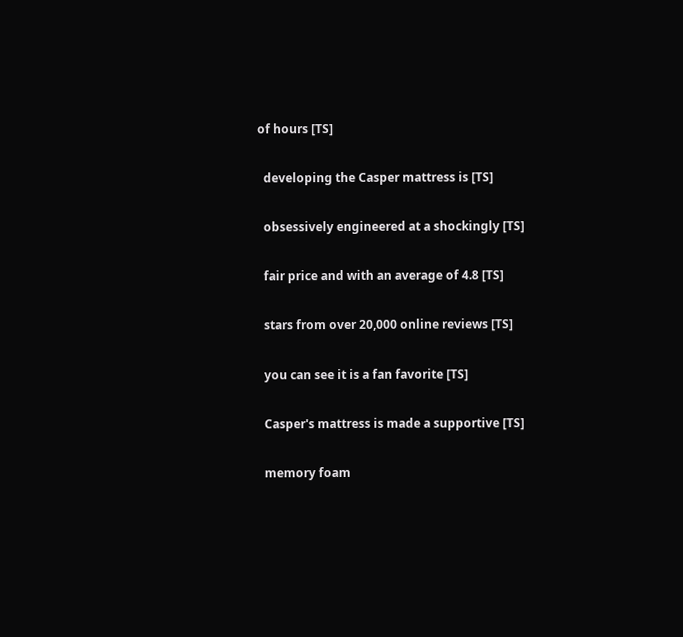of hours [TS]

  developing the Casper mattress is [TS]

  obsessively engineered at a shockingly [TS]

  fair price and with an average of 4.8 [TS]

  stars from over 20,000 online reviews [TS]

  you can see it is a fan favorite [TS]

  Casper's mattress is made a supportive [TS]

  memory foam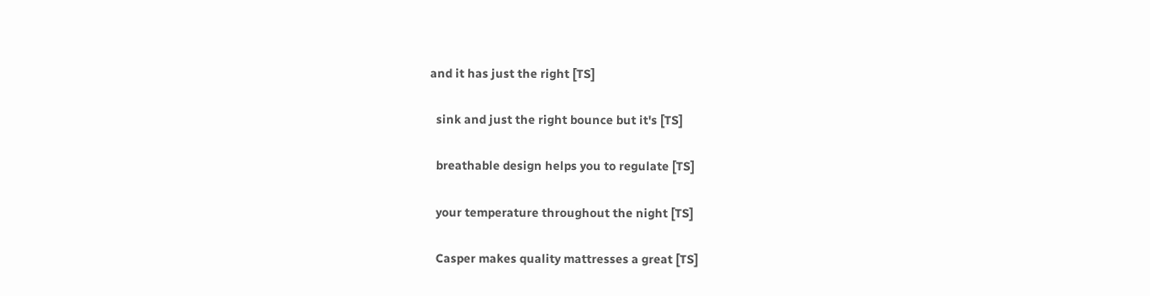and it has just the right [TS]

  sink and just the right bounce but it's [TS]

  breathable design helps you to regulate [TS]

  your temperature throughout the night [TS]

  Casper makes quality mattresses a great [TS]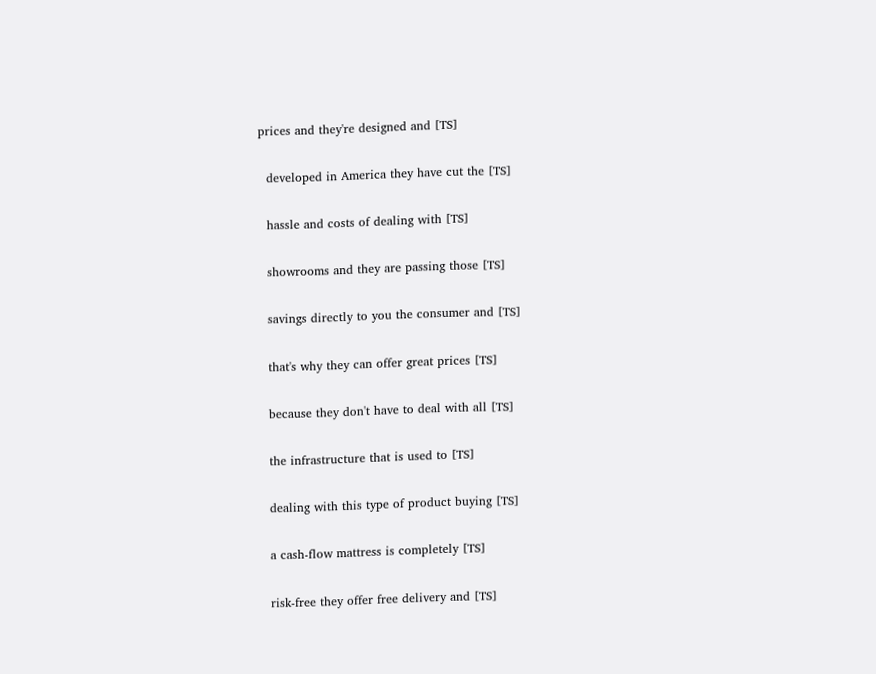prices and they're designed and [TS]

  developed in America they have cut the [TS]

  hassle and costs of dealing with [TS]

  showrooms and they are passing those [TS]

  savings directly to you the consumer and [TS]

  that's why they can offer great prices [TS]

  because they don't have to deal with all [TS]

  the infrastructure that is used to [TS]

  dealing with this type of product buying [TS]

  a cash-flow mattress is completely [TS]

  risk-free they offer free delivery and [TS]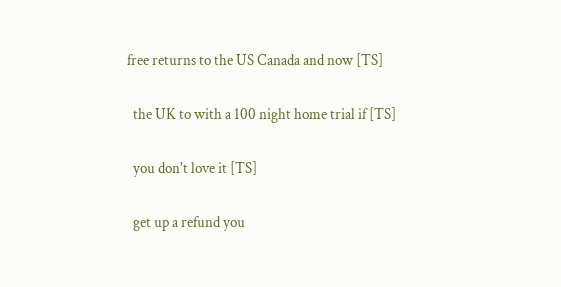free returns to the US Canada and now [TS]

  the UK to with a 100 night home trial if [TS]

  you don't love it [TS]

  get up a refund you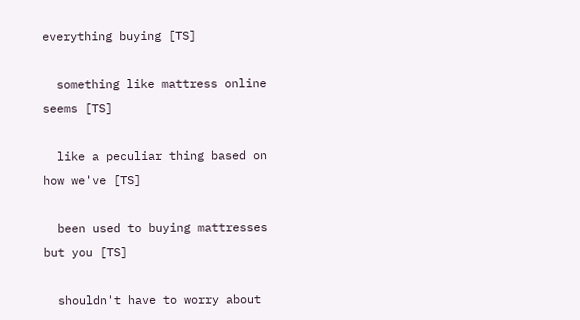everything buying [TS]

  something like mattress online seems [TS]

  like a peculiar thing based on how we've [TS]

  been used to buying mattresses but you [TS]

  shouldn't have to worry about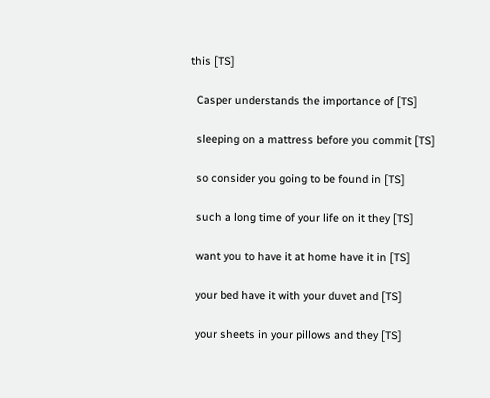this [TS]

  Casper understands the importance of [TS]

  sleeping on a mattress before you commit [TS]

  so consider you going to be found in [TS]

  such a long time of your life on it they [TS]

  want you to have it at home have it in [TS]

  your bed have it with your duvet and [TS]

  your sheets in your pillows and they [TS]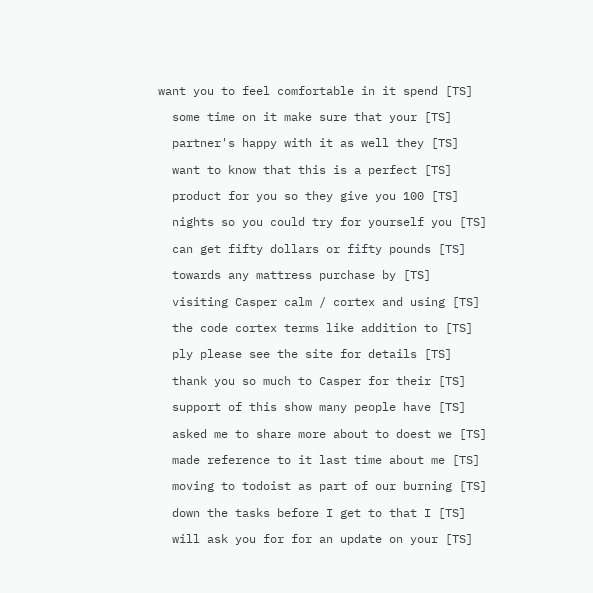want you to feel comfortable in it spend [TS]

  some time on it make sure that your [TS]

  partner's happy with it as well they [TS]

  want to know that this is a perfect [TS]

  product for you so they give you 100 [TS]

  nights so you could try for yourself you [TS]

  can get fifty dollars or fifty pounds [TS]

  towards any mattress purchase by [TS]

  visiting Casper calm / cortex and using [TS]

  the code cortex terms like addition to [TS]

  ply please see the site for details [TS]

  thank you so much to Casper for their [TS]

  support of this show many people have [TS]

  asked me to share more about to doest we [TS]

  made reference to it last time about me [TS]

  moving to todoist as part of our burning [TS]

  down the tasks before I get to that I [TS]

  will ask you for for an update on your [TS]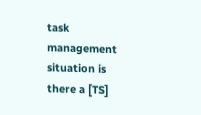task management situation is there a [TS]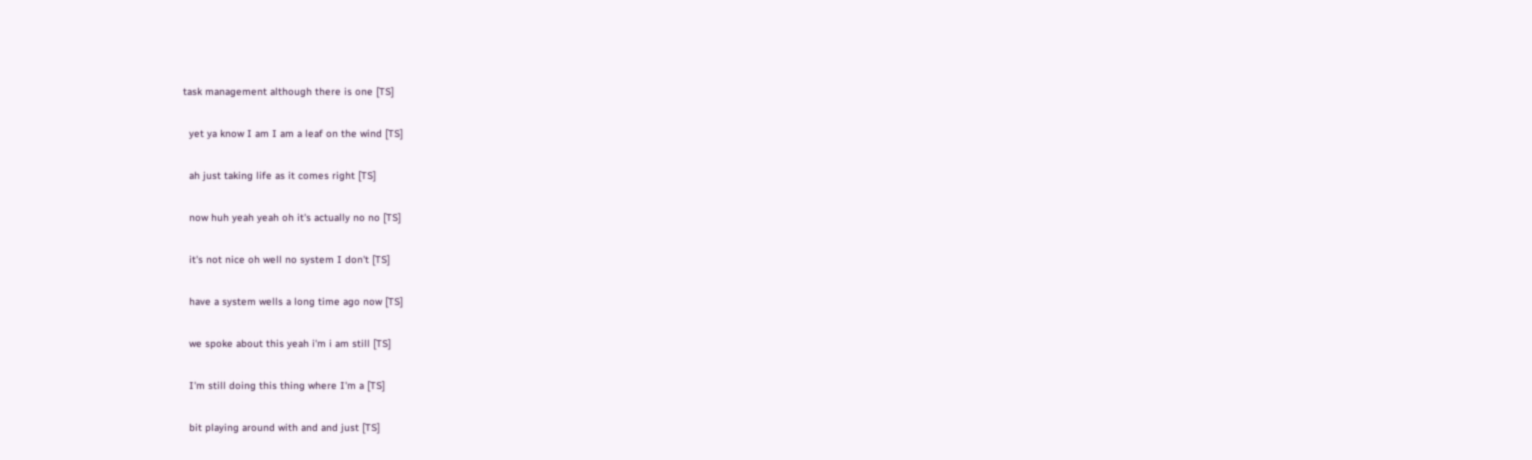task management although there is one [TS]

  yet ya know I am I am a leaf on the wind [TS]

  ah just taking life as it comes right [TS]

  now huh yeah yeah oh it's actually no no [TS]

  it's not nice oh well no system I don't [TS]

  have a system wells a long time ago now [TS]

  we spoke about this yeah i'm i am still [TS]

  I'm still doing this thing where I'm a [TS]

  bit playing around with and and just [TS]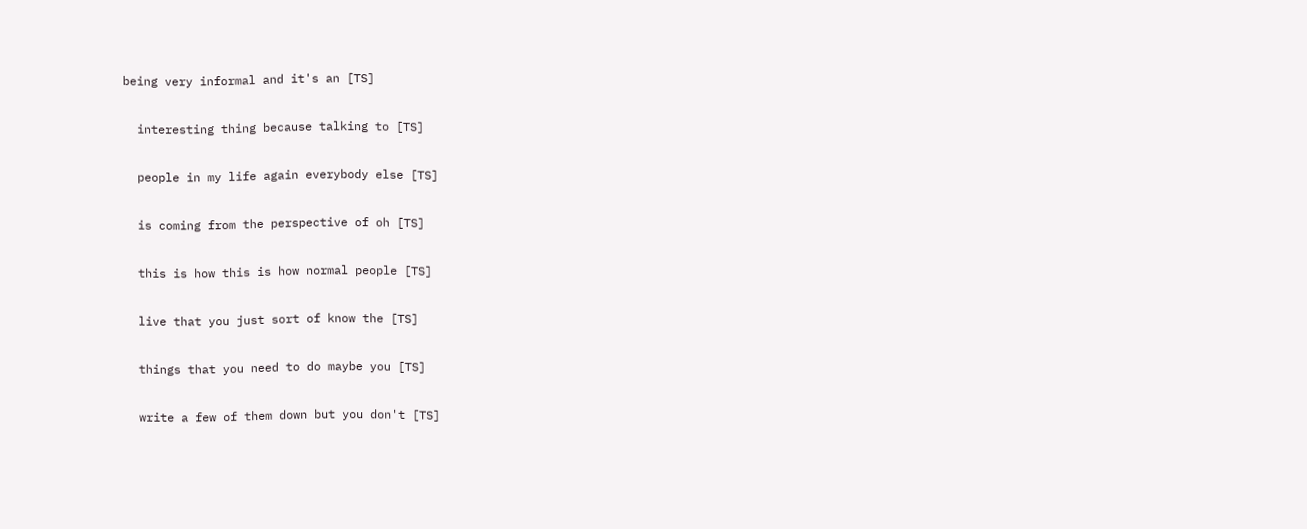being very informal and it's an [TS]

  interesting thing because talking to [TS]

  people in my life again everybody else [TS]

  is coming from the perspective of oh [TS]

  this is how this is how normal people [TS]

  live that you just sort of know the [TS]

  things that you need to do maybe you [TS]

  write a few of them down but you don't [TS]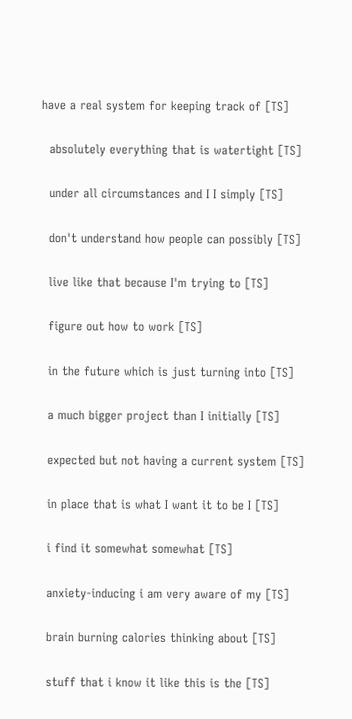have a real system for keeping track of [TS]

  absolutely everything that is watertight [TS]

  under all circumstances and I I simply [TS]

  don't understand how people can possibly [TS]

  live like that because I'm trying to [TS]

  figure out how to work [TS]

  in the future which is just turning into [TS]

  a much bigger project than I initially [TS]

  expected but not having a current system [TS]

  in place that is what I want it to be I [TS]

  i find it somewhat somewhat [TS]

  anxiety-inducing i am very aware of my [TS]

  brain burning calories thinking about [TS]

  stuff that i know it like this is the [TS]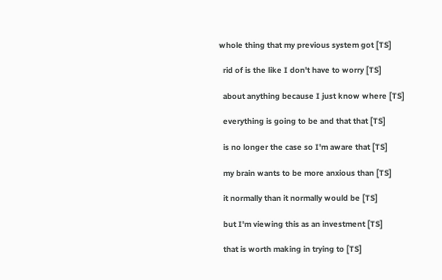whole thing that my previous system got [TS]

  rid of is the like I don't have to worry [TS]

  about anything because I just know where [TS]

  everything is going to be and that that [TS]

  is no longer the case so I'm aware that [TS]

  my brain wants to be more anxious than [TS]

  it normally than it normally would be [TS]

  but I'm viewing this as an investment [TS]

  that is worth making in trying to [TS]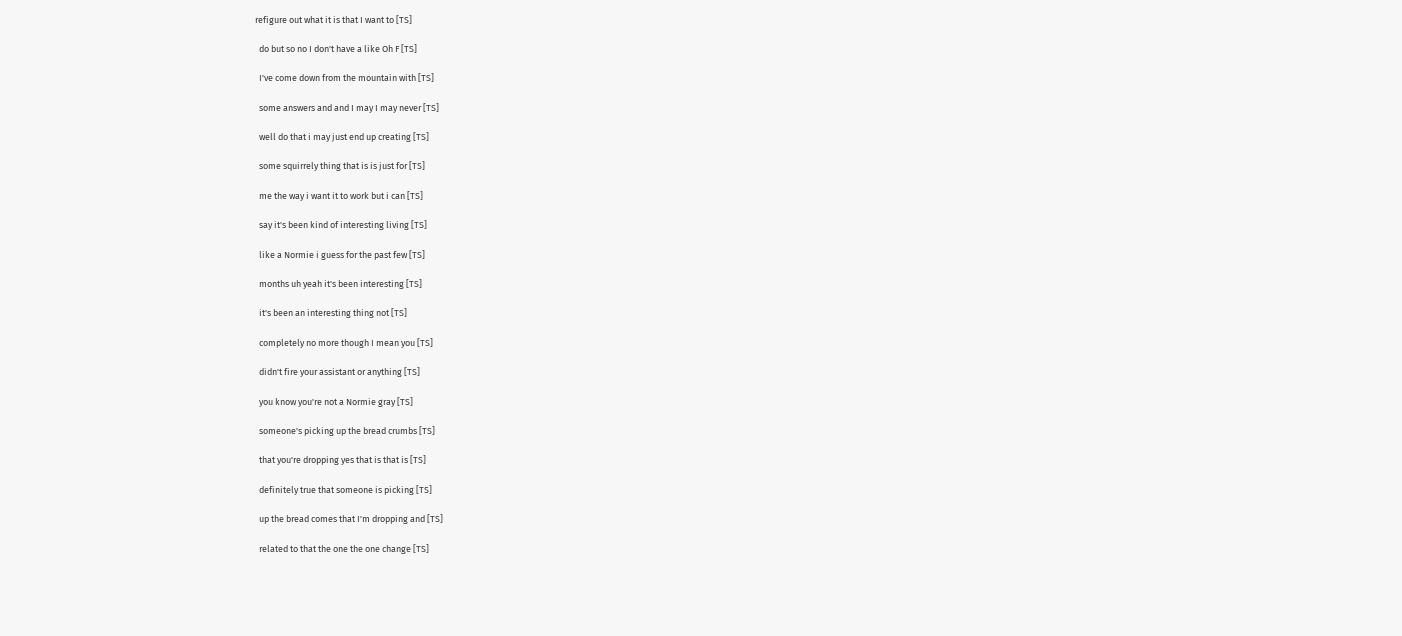refigure out what it is that I want to [TS]

  do but so no I don't have a like Oh F [TS]

  I've come down from the mountain with [TS]

  some answers and and I may I may never [TS]

  well do that i may just end up creating [TS]

  some squirrely thing that is is just for [TS]

  me the way i want it to work but i can [TS]

  say it's been kind of interesting living [TS]

  like a Normie i guess for the past few [TS]

  months uh yeah it's been interesting [TS]

  it's been an interesting thing not [TS]

  completely no more though I mean you [TS]

  didn't fire your assistant or anything [TS]

  you know you're not a Normie gray [TS]

  someone's picking up the bread crumbs [TS]

  that you're dropping yes that is that is [TS]

  definitely true that someone is picking [TS]

  up the bread comes that I'm dropping and [TS]

  related to that the one the one change [TS]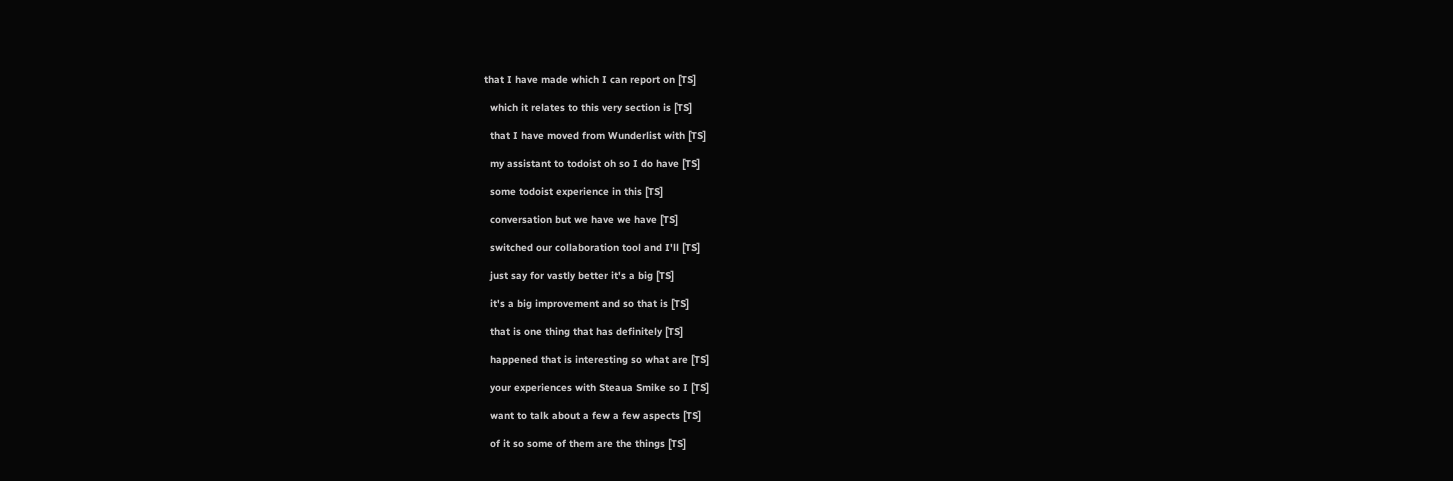that I have made which I can report on [TS]

  which it relates to this very section is [TS]

  that I have moved from Wunderlist with [TS]

  my assistant to todoist oh so I do have [TS]

  some todoist experience in this [TS]

  conversation but we have we have [TS]

  switched our collaboration tool and I'll [TS]

  just say for vastly better it's a big [TS]

  it's a big improvement and so that is [TS]

  that is one thing that has definitely [TS]

  happened that is interesting so what are [TS]

  your experiences with Steaua Smike so I [TS]

  want to talk about a few a few aspects [TS]

  of it so some of them are the things [TS]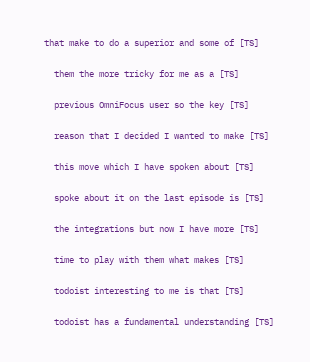that make to do a superior and some of [TS]

  them the more tricky for me as a [TS]

  previous OmniFocus user so the key [TS]

  reason that I decided I wanted to make [TS]

  this move which I have spoken about [TS]

  spoke about it on the last episode is [TS]

  the integrations but now I have more [TS]

  time to play with them what makes [TS]

  todoist interesting to me is that [TS]

  todoist has a fundamental understanding [TS]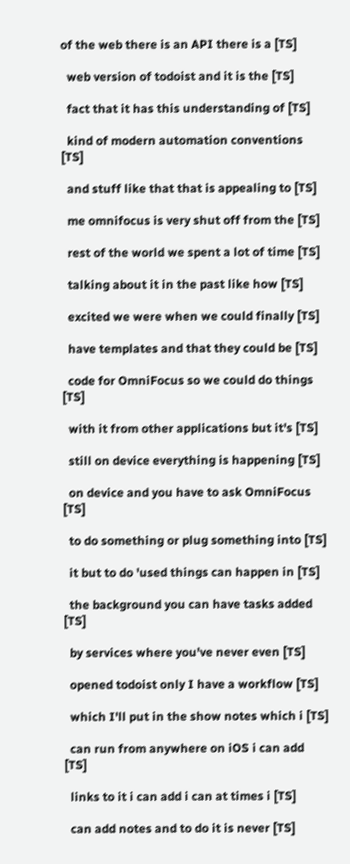of the web there is an API there is a [TS]

  web version of todoist and it is the [TS]

  fact that it has this understanding of [TS]

  kind of modern automation conventions [TS]

  and stuff like that that is appealing to [TS]

  me omnifocus is very shut off from the [TS]

  rest of the world we spent a lot of time [TS]

  talking about it in the past like how [TS]

  excited we were when we could finally [TS]

  have templates and that they could be [TS]

  code for OmniFocus so we could do things [TS]

  with it from other applications but it's [TS]

  still on device everything is happening [TS]

  on device and you have to ask OmniFocus [TS]

  to do something or plug something into [TS]

  it but to do 'used things can happen in [TS]

  the background you can have tasks added [TS]

  by services where you've never even [TS]

  opened todoist only I have a workflow [TS]

  which I'll put in the show notes which i [TS]

  can run from anywhere on iOS i can add [TS]

  links to it i can add i can at times i [TS]

  can add notes and to do it is never [TS]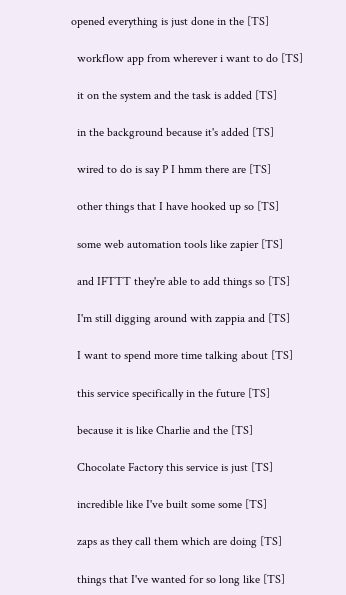opened everything is just done in the [TS]

  workflow app from wherever i want to do [TS]

  it on the system and the task is added [TS]

  in the background because it's added [TS]

  wired to do is say P I hmm there are [TS]

  other things that I have hooked up so [TS]

  some web automation tools like zapier [TS]

  and IFTTT they're able to add things so [TS]

  I'm still digging around with zappia and [TS]

  I want to spend more time talking about [TS]

  this service specifically in the future [TS]

  because it is like Charlie and the [TS]

  Chocolate Factory this service is just [TS]

  incredible like I've built some some [TS]

  zaps as they call them which are doing [TS]

  things that I've wanted for so long like [TS]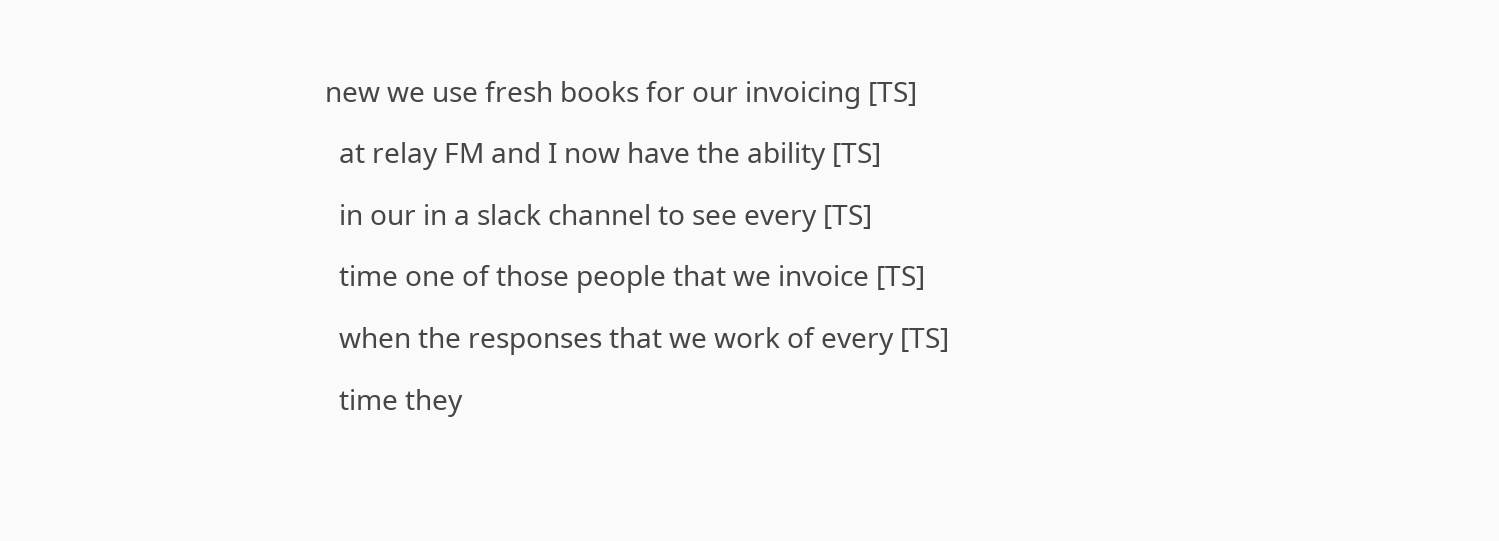new we use fresh books for our invoicing [TS]

  at relay FM and I now have the ability [TS]

  in our in a slack channel to see every [TS]

  time one of those people that we invoice [TS]

  when the responses that we work of every [TS]

  time they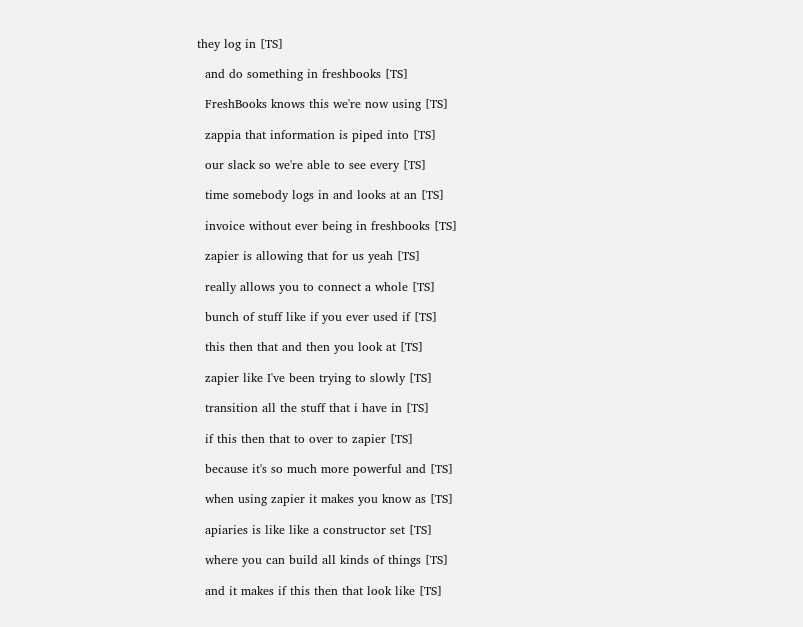they log in [TS]

  and do something in freshbooks [TS]

  FreshBooks knows this we're now using [TS]

  zappia that information is piped into [TS]

  our slack so we're able to see every [TS]

  time somebody logs in and looks at an [TS]

  invoice without ever being in freshbooks [TS]

  zapier is allowing that for us yeah [TS]

  really allows you to connect a whole [TS]

  bunch of stuff like if you ever used if [TS]

  this then that and then you look at [TS]

  zapier like I've been trying to slowly [TS]

  transition all the stuff that i have in [TS]

  if this then that to over to zapier [TS]

  because it's so much more powerful and [TS]

  when using zapier it makes you know as [TS]

  apiaries is like like a constructor set [TS]

  where you can build all kinds of things [TS]

  and it makes if this then that look like [TS]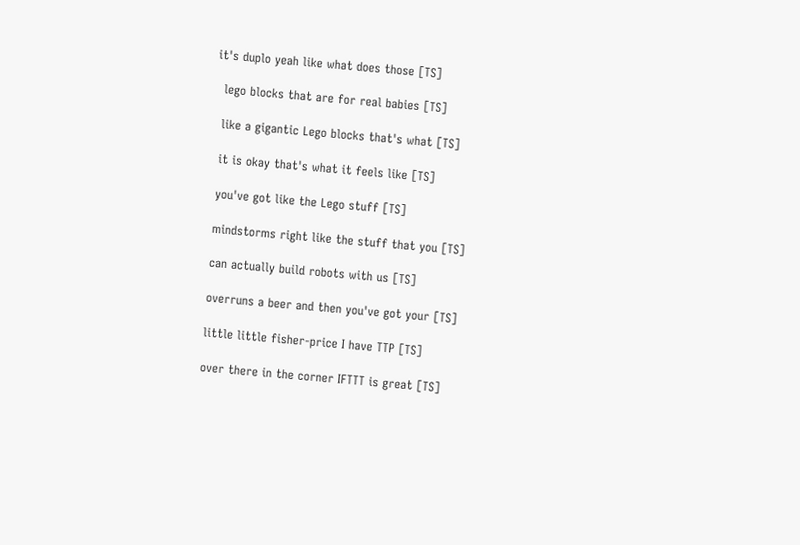it's duplo yeah like what does those [TS]

  lego blocks that are for real babies [TS]

  like a gigantic Lego blocks that's what [TS]

  it is okay that's what it feels like [TS]

  you've got like the Lego stuff [TS]

  mindstorms right like the stuff that you [TS]

  can actually build robots with us [TS]

  overruns a beer and then you've got your [TS]

  little little fisher-price I have TTP [TS]

  over there in the corner IFTTT is great [TS]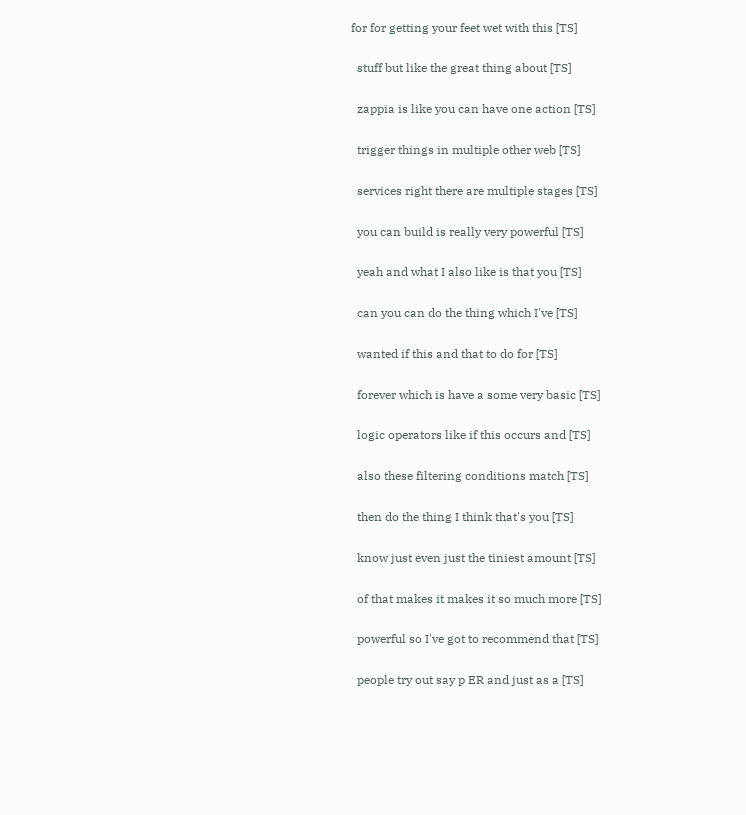for for getting your feet wet with this [TS]

  stuff but like the great thing about [TS]

  zappia is like you can have one action [TS]

  trigger things in multiple other web [TS]

  services right there are multiple stages [TS]

  you can build is really very powerful [TS]

  yeah and what I also like is that you [TS]

  can you can do the thing which I've [TS]

  wanted if this and that to do for [TS]

  forever which is have a some very basic [TS]

  logic operators like if this occurs and [TS]

  also these filtering conditions match [TS]

  then do the thing I think that's you [TS]

  know just even just the tiniest amount [TS]

  of that makes it makes it so much more [TS]

  powerful so I've got to recommend that [TS]

  people try out say p ER and just as a [TS]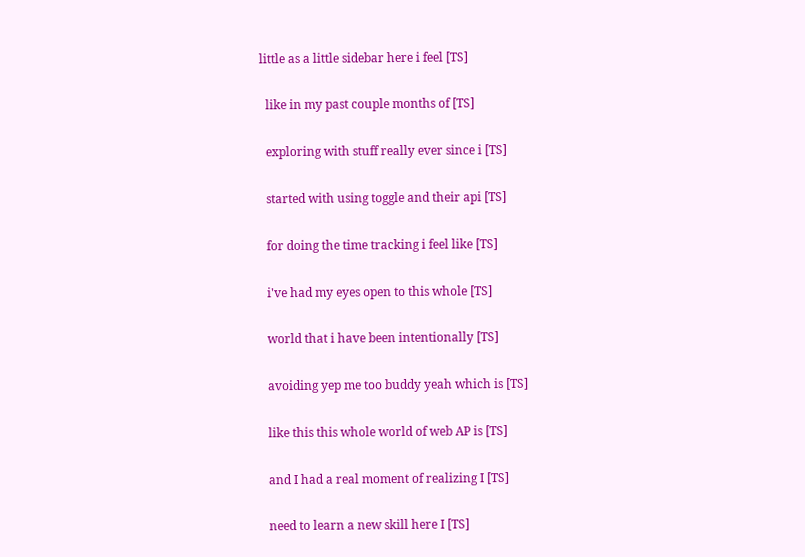little as a little sidebar here i feel [TS]

  like in my past couple months of [TS]

  exploring with stuff really ever since i [TS]

  started with using toggle and their api [TS]

  for doing the time tracking i feel like [TS]

  i've had my eyes open to this whole [TS]

  world that i have been intentionally [TS]

  avoiding yep me too buddy yeah which is [TS]

  like this this whole world of web AP is [TS]

  and I had a real moment of realizing I [TS]

  need to learn a new skill here I [TS]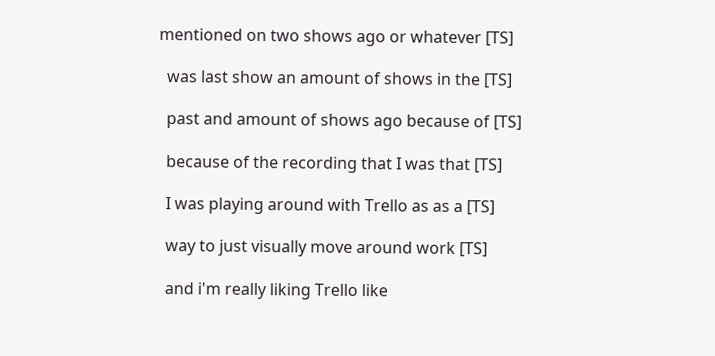mentioned on two shows ago or whatever [TS]

  was last show an amount of shows in the [TS]

  past and amount of shows ago because of [TS]

  because of the recording that I was that [TS]

  I was playing around with Trello as as a [TS]

  way to just visually move around work [TS]

  and i'm really liking Trello like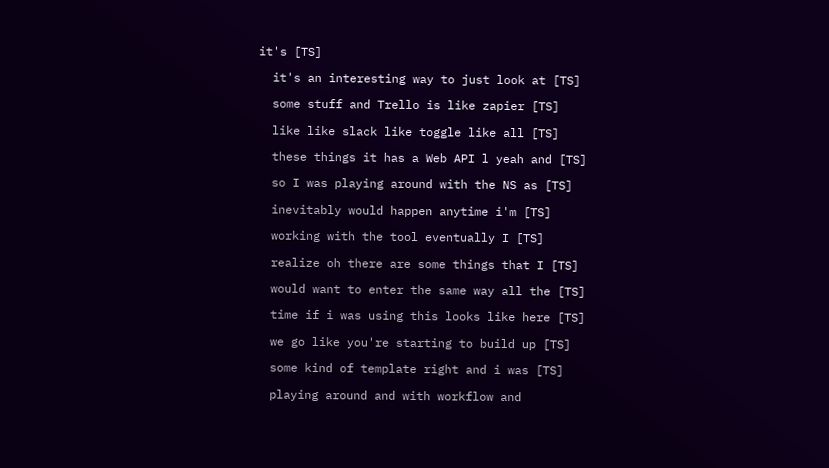it's [TS]

  it's an interesting way to just look at [TS]

  some stuff and Trello is like zapier [TS]

  like like slack like toggle like all [TS]

  these things it has a Web API l yeah and [TS]

  so I was playing around with the NS as [TS]

  inevitably would happen anytime i'm [TS]

  working with the tool eventually I [TS]

  realize oh there are some things that I [TS]

  would want to enter the same way all the [TS]

  time if i was using this looks like here [TS]

  we go like you're starting to build up [TS]

  some kind of template right and i was [TS]

  playing around and with workflow and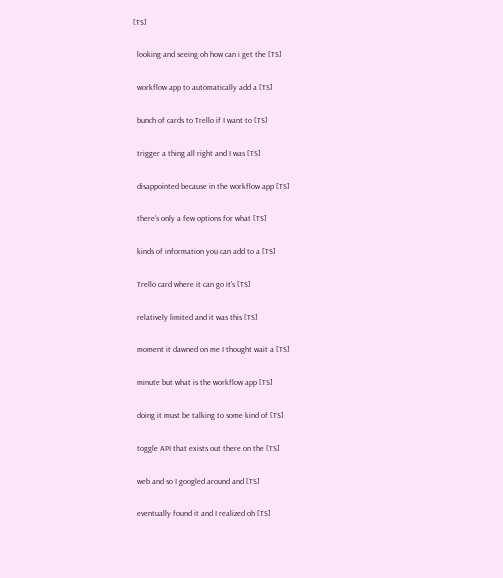[TS]

  looking and seeing oh how can i get the [TS]

  workflow app to automatically add a [TS]

  bunch of cards to Trello if I want to [TS]

  trigger a thing all right and I was [TS]

  disappointed because in the workflow app [TS]

  there's only a few options for what [TS]

  kinds of information you can add to a [TS]

  Trello card where it can go it's [TS]

  relatively limited and it was this [TS]

  moment it dawned on me I thought wait a [TS]

  minute but what is the workflow app [TS]

  doing it must be talking to some kind of [TS]

  toggle API that exists out there on the [TS]

  web and so I googled around and [TS]

  eventually found it and I realized oh [TS]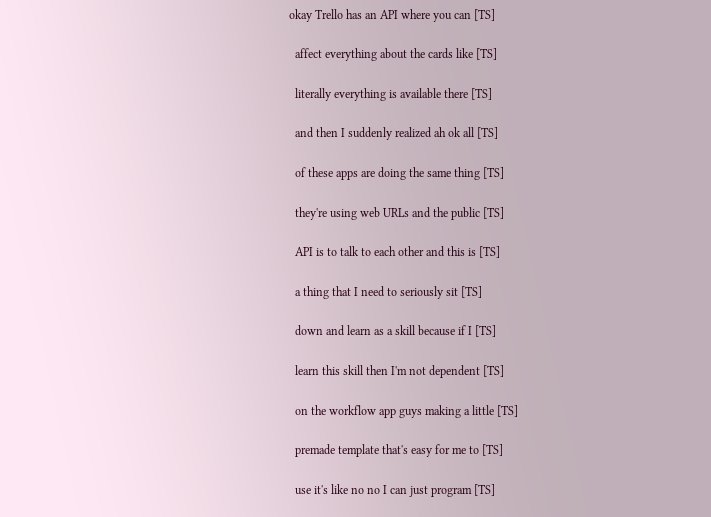okay Trello has an API where you can [TS]

  affect everything about the cards like [TS]

  literally everything is available there [TS]

  and then I suddenly realized ah ok all [TS]

  of these apps are doing the same thing [TS]

  they're using web URLs and the public [TS]

  API is to talk to each other and this is [TS]

  a thing that I need to seriously sit [TS]

  down and learn as a skill because if I [TS]

  learn this skill then I'm not dependent [TS]

  on the workflow app guys making a little [TS]

  premade template that's easy for me to [TS]

  use it's like no no I can just program [TS]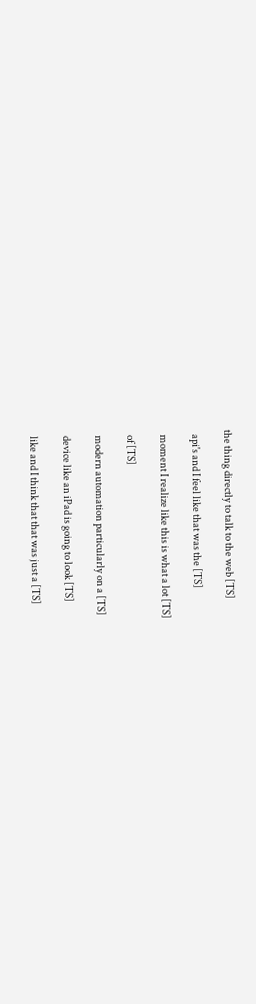the thing directly to talk to the web [TS]

  api's and I feel like that was the [TS]

  moment I realize like this is what a lot [TS]

  of [TS]

  modern automation particularly on a [TS]

  device like an iPad is going to look [TS]

  like and I think that that was just a [TS]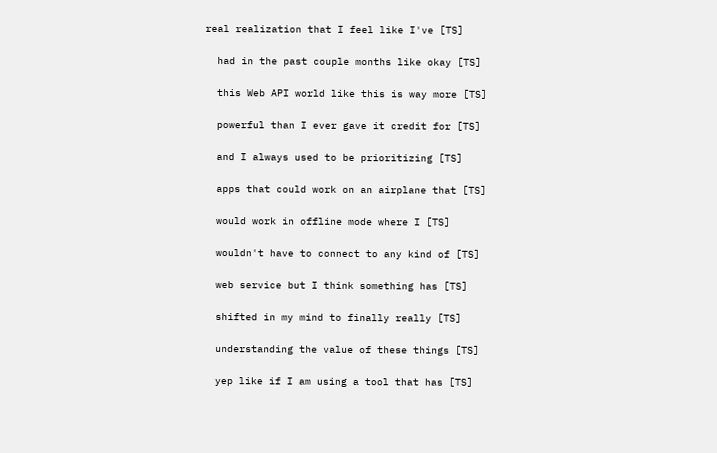real realization that I feel like I've [TS]

  had in the past couple months like okay [TS]

  this Web API world like this is way more [TS]

  powerful than I ever gave it credit for [TS]

  and I always used to be prioritizing [TS]

  apps that could work on an airplane that [TS]

  would work in offline mode where I [TS]

  wouldn't have to connect to any kind of [TS]

  web service but I think something has [TS]

  shifted in my mind to finally really [TS]

  understanding the value of these things [TS]

  yep like if I am using a tool that has [TS]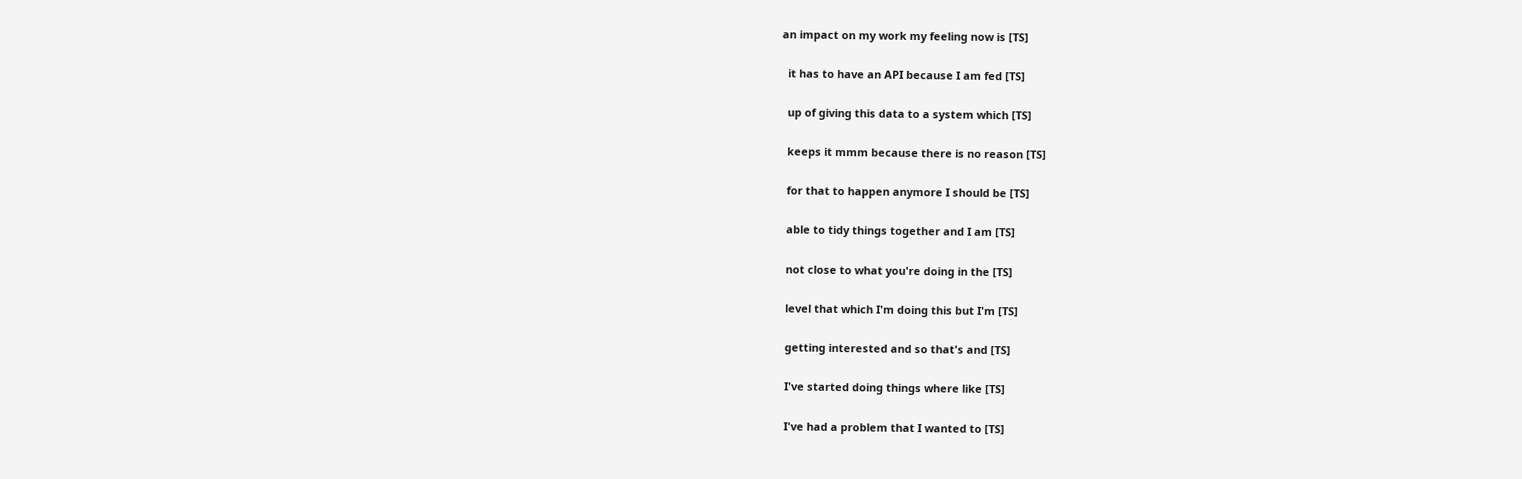an impact on my work my feeling now is [TS]

  it has to have an API because I am fed [TS]

  up of giving this data to a system which [TS]

  keeps it mmm because there is no reason [TS]

  for that to happen anymore I should be [TS]

  able to tidy things together and I am [TS]

  not close to what you're doing in the [TS]

  level that which I'm doing this but I'm [TS]

  getting interested and so that's and [TS]

  I've started doing things where like [TS]

  I've had a problem that I wanted to [TS]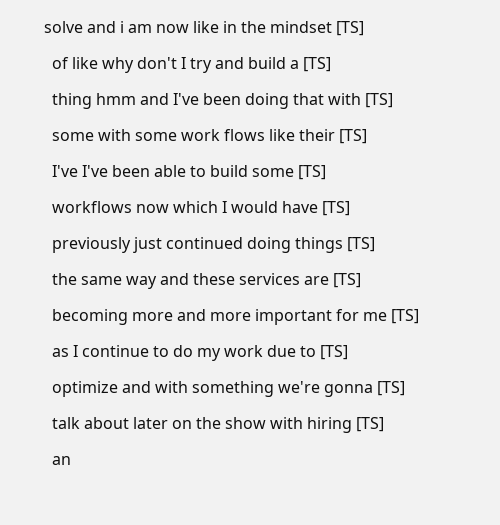solve and i am now like in the mindset [TS]

  of like why don't I try and build a [TS]

  thing hmm and I've been doing that with [TS]

  some with some work flows like their [TS]

  I've I've been able to build some [TS]

  workflows now which I would have [TS]

  previously just continued doing things [TS]

  the same way and these services are [TS]

  becoming more and more important for me [TS]

  as I continue to do my work due to [TS]

  optimize and with something we're gonna [TS]

  talk about later on the show with hiring [TS]

  an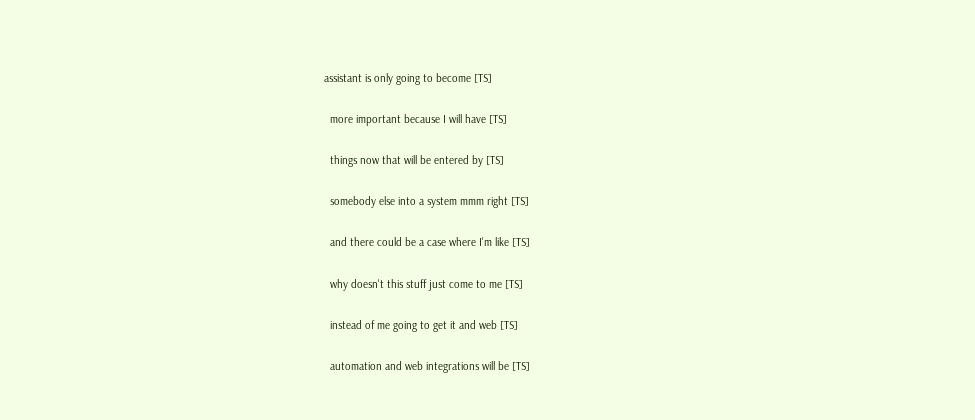assistant is only going to become [TS]

  more important because I will have [TS]

  things now that will be entered by [TS]

  somebody else into a system mmm right [TS]

  and there could be a case where I'm like [TS]

  why doesn't this stuff just come to me [TS]

  instead of me going to get it and web [TS]

  automation and web integrations will be [TS]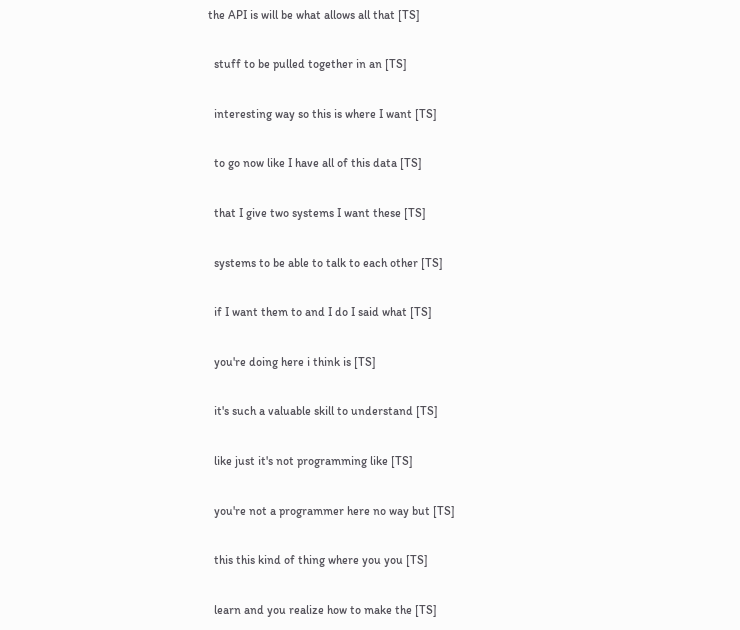the API is will be what allows all that [TS]

  stuff to be pulled together in an [TS]

  interesting way so this is where I want [TS]

  to go now like I have all of this data [TS]

  that I give two systems I want these [TS]

  systems to be able to talk to each other [TS]

  if I want them to and I do I said what [TS]

  you're doing here i think is [TS]

  it's such a valuable skill to understand [TS]

  like just it's not programming like [TS]

  you're not a programmer here no way but [TS]

  this this kind of thing where you you [TS]

  learn and you realize how to make the [TS]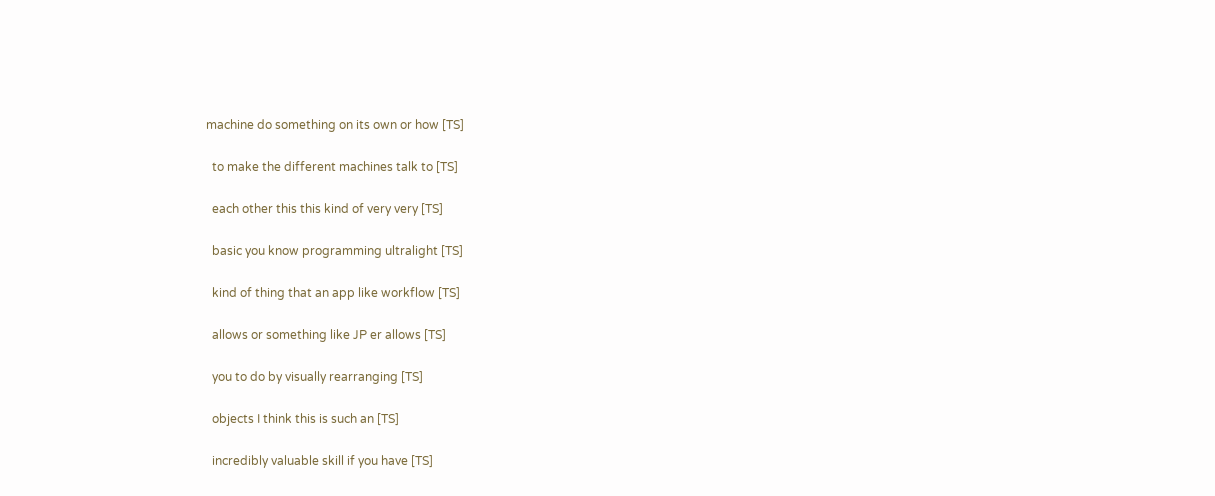machine do something on its own or how [TS]

  to make the different machines talk to [TS]

  each other this this kind of very very [TS]

  basic you know programming ultralight [TS]

  kind of thing that an app like workflow [TS]

  allows or something like JP er allows [TS]

  you to do by visually rearranging [TS]

  objects I think this is such an [TS]

  incredibly valuable skill if you have [TS]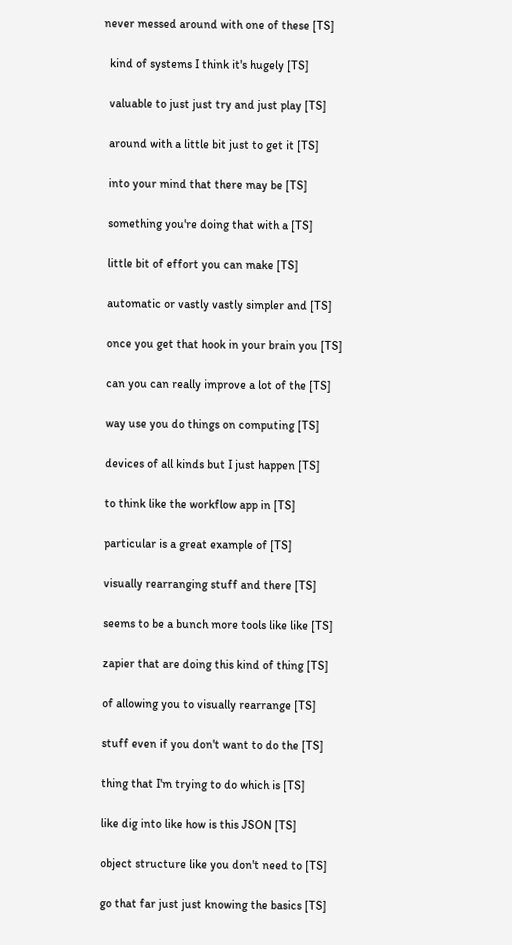never messed around with one of these [TS]

  kind of systems I think it's hugely [TS]

  valuable to just just try and just play [TS]

  around with a little bit just to get it [TS]

  into your mind that there may be [TS]

  something you're doing that with a [TS]

  little bit of effort you can make [TS]

  automatic or vastly vastly simpler and [TS]

  once you get that hook in your brain you [TS]

  can you can really improve a lot of the [TS]

  way use you do things on computing [TS]

  devices of all kinds but I just happen [TS]

  to think like the workflow app in [TS]

  particular is a great example of [TS]

  visually rearranging stuff and there [TS]

  seems to be a bunch more tools like like [TS]

  zapier that are doing this kind of thing [TS]

  of allowing you to visually rearrange [TS]

  stuff even if you don't want to do the [TS]

  thing that I'm trying to do which is [TS]

  like dig into like how is this JSON [TS]

  object structure like you don't need to [TS]

  go that far just just knowing the basics [TS]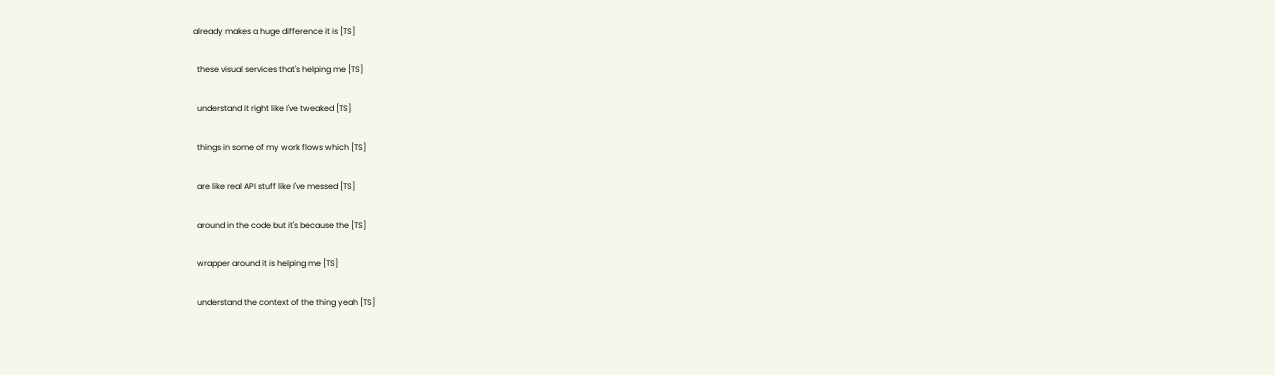already makes a huge difference it is [TS]

  these visual services that's helping me [TS]

  understand it right like I've tweaked [TS]

  things in some of my work flows which [TS]

  are like real API stuff like I've messed [TS]

  around in the code but it's because the [TS]

  wrapper around it is helping me [TS]

  understand the context of the thing yeah [TS]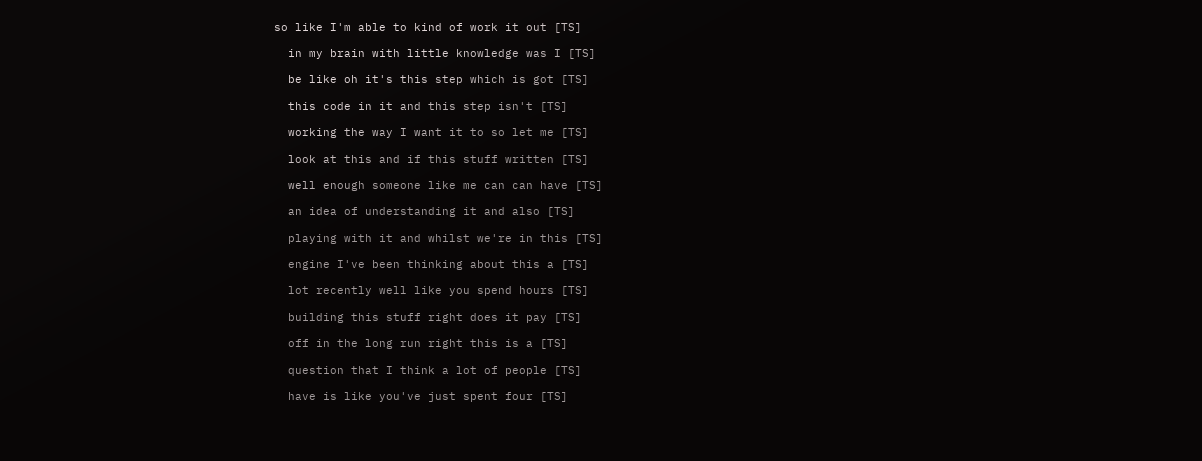so like I'm able to kind of work it out [TS]

  in my brain with little knowledge was I [TS]

  be like oh it's this step which is got [TS]

  this code in it and this step isn't [TS]

  working the way I want it to so let me [TS]

  look at this and if this stuff written [TS]

  well enough someone like me can can have [TS]

  an idea of understanding it and also [TS]

  playing with it and whilst we're in this [TS]

  engine I've been thinking about this a [TS]

  lot recently well like you spend hours [TS]

  building this stuff right does it pay [TS]

  off in the long run right this is a [TS]

  question that I think a lot of people [TS]

  have is like you've just spent four [TS]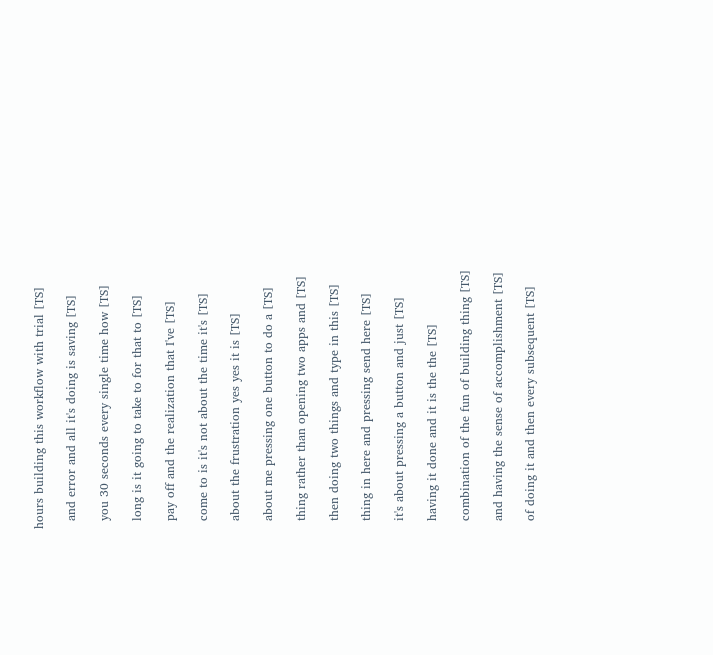hours building this workflow with trial [TS]

  and error and all it's doing is saving [TS]

  you 30 seconds every single time how [TS]

  long is it going to take to for that to [TS]

  pay off and the realization that I've [TS]

  come to is it's not about the time it's [TS]

  about the frustration yes yes it is [TS]

  about me pressing one button to do a [TS]

  thing rather than opening two apps and [TS]

  then doing two things and type in this [TS]

  thing in here and pressing send here [TS]

  it's about pressing a button and just [TS]

  having it done and it is the the [TS]

  combination of the fun of building thing [TS]

  and having the sense of accomplishment [TS]

  of doing it and then every subsequent [TS]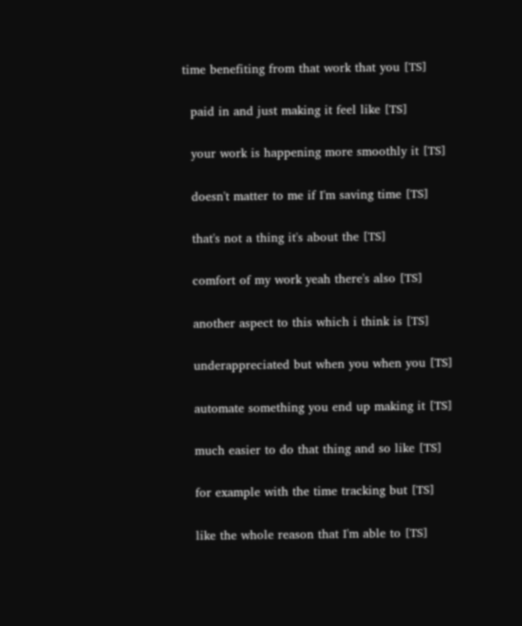time benefiting from that work that you [TS]

  paid in and just making it feel like [TS]

  your work is happening more smoothly it [TS]

  doesn't matter to me if I'm saving time [TS]

  that's not a thing it's about the [TS]

  comfort of my work yeah there's also [TS]

  another aspect to this which i think is [TS]

  underappreciated but when you when you [TS]

  automate something you end up making it [TS]

  much easier to do that thing and so like [TS]

  for example with the time tracking but [TS]

  like the whole reason that I'm able to [TS]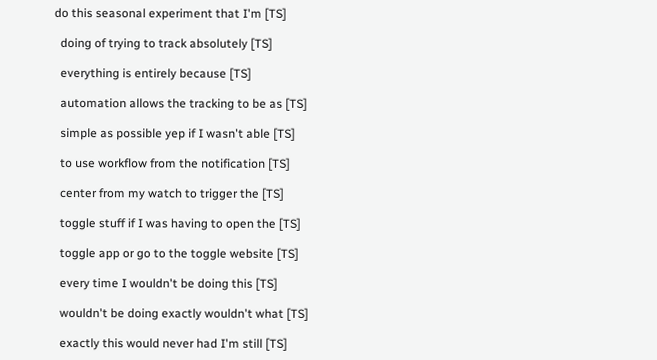do this seasonal experiment that I'm [TS]

  doing of trying to track absolutely [TS]

  everything is entirely because [TS]

  automation allows the tracking to be as [TS]

  simple as possible yep if I wasn't able [TS]

  to use workflow from the notification [TS]

  center from my watch to trigger the [TS]

  toggle stuff if I was having to open the [TS]

  toggle app or go to the toggle website [TS]

  every time I wouldn't be doing this [TS]

  wouldn't be doing exactly wouldn't what [TS]

  exactly this would never had I'm still [TS]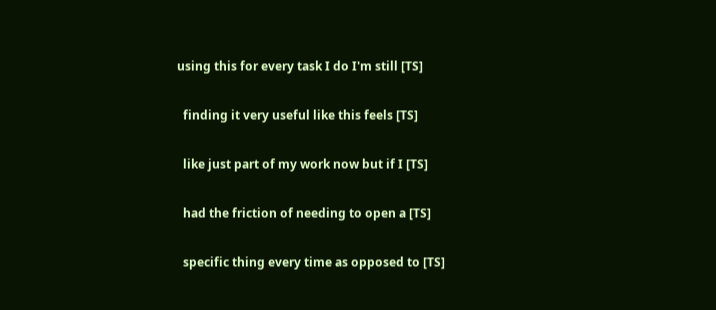using this for every task I do I'm still [TS]

  finding it very useful like this feels [TS]

  like just part of my work now but if I [TS]

  had the friction of needing to open a [TS]

  specific thing every time as opposed to [TS]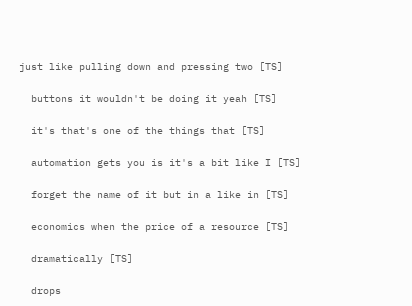just like pulling down and pressing two [TS]

  buttons it wouldn't be doing it yeah [TS]

  it's that's one of the things that [TS]

  automation gets you is it's a bit like I [TS]

  forget the name of it but in a like in [TS]

  economics when the price of a resource [TS]

  dramatically [TS]

  drops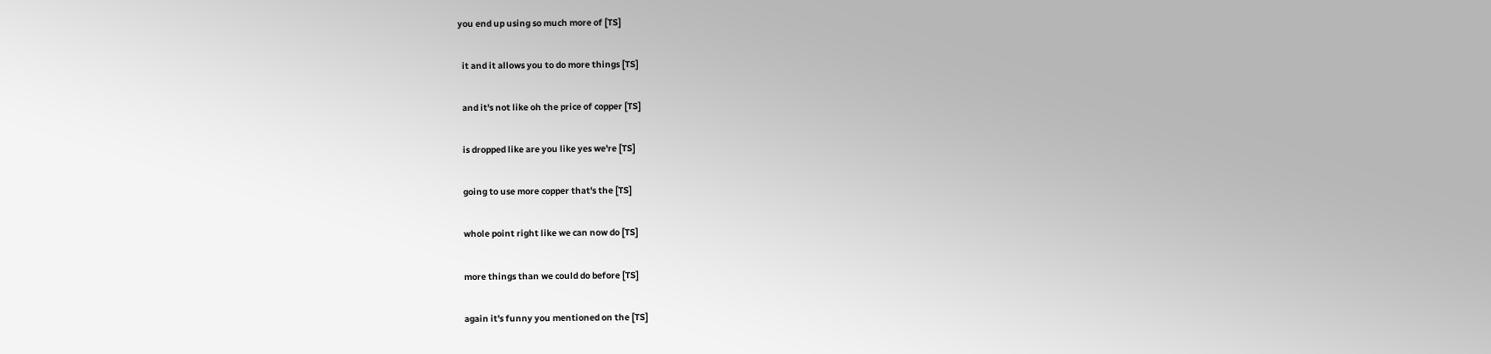you end up using so much more of [TS]

  it and it allows you to do more things [TS]

  and it's not like oh the price of copper [TS]

  is dropped like are you like yes we're [TS]

  going to use more copper that's the [TS]

  whole point right like we can now do [TS]

  more things than we could do before [TS]

  again it's funny you mentioned on the [TS]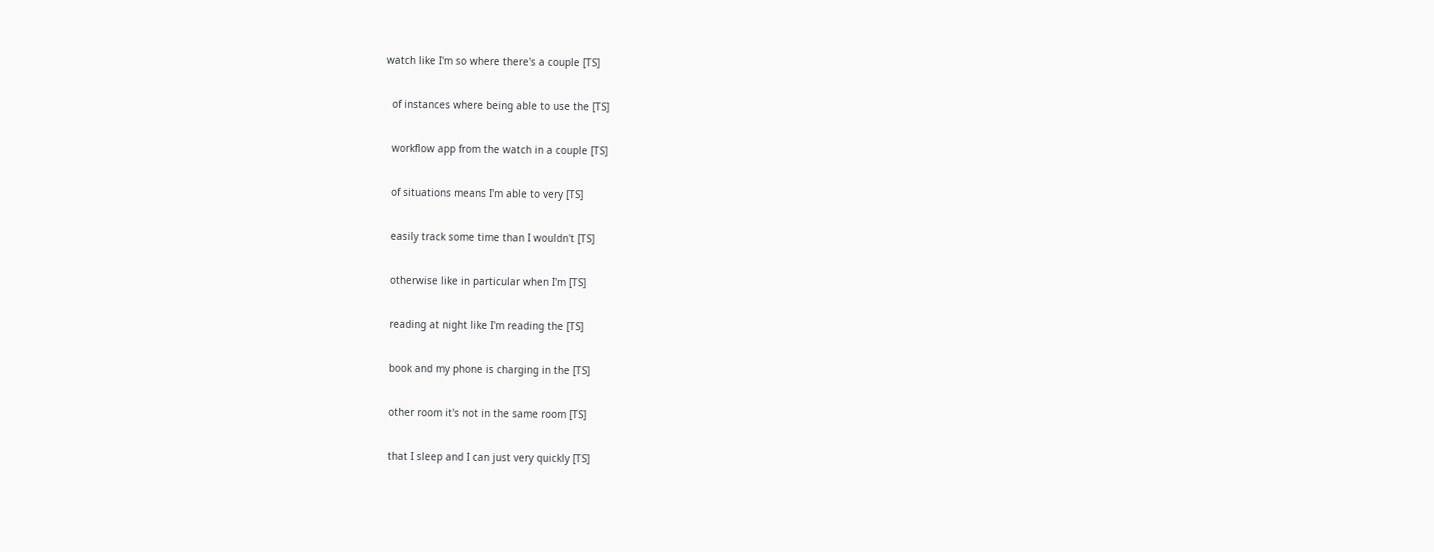watch like I'm so where there's a couple [TS]

  of instances where being able to use the [TS]

  workflow app from the watch in a couple [TS]

  of situations means I'm able to very [TS]

  easily track some time than I wouldn't [TS]

  otherwise like in particular when I'm [TS]

  reading at night like I'm reading the [TS]

  book and my phone is charging in the [TS]

  other room it's not in the same room [TS]

  that I sleep and I can just very quickly [TS]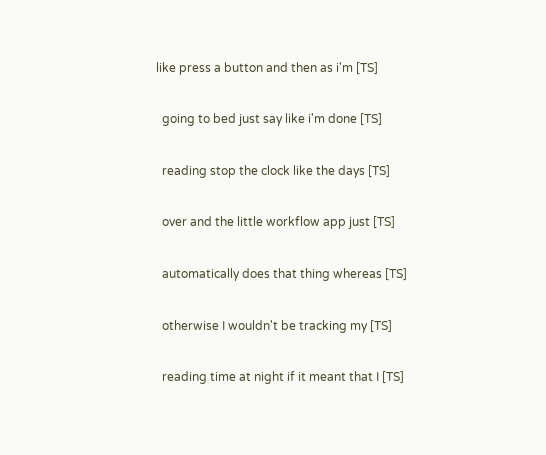like press a button and then as i'm [TS]

  going to bed just say like i'm done [TS]

  reading stop the clock like the days [TS]

  over and the little workflow app just [TS]

  automatically does that thing whereas [TS]

  otherwise I wouldn't be tracking my [TS]

  reading time at night if it meant that I [TS]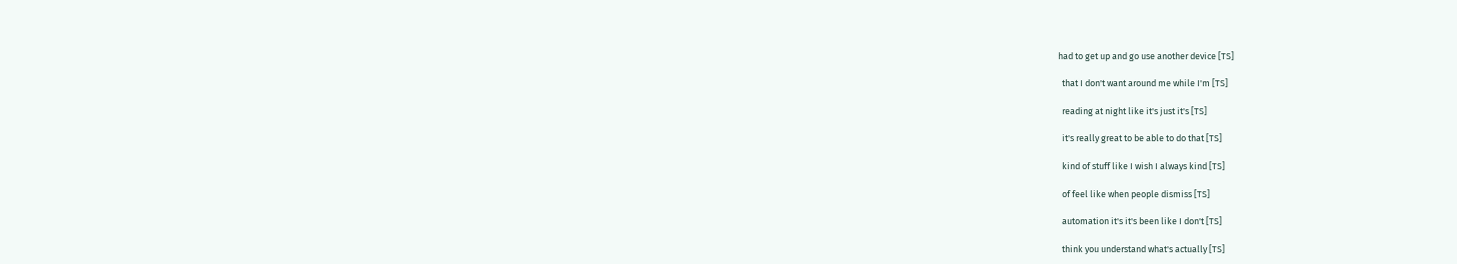had to get up and go use another device [TS]

  that I don't want around me while I'm [TS]

  reading at night like it's just it's [TS]

  it's really great to be able to do that [TS]

  kind of stuff like I wish I always kind [TS]

  of feel like when people dismiss [TS]

  automation it's it's been like I don't [TS]

  think you understand what's actually [TS]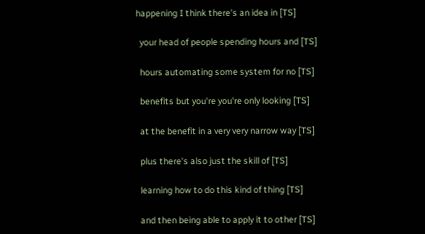happening I think there's an idea in [TS]

  your head of people spending hours and [TS]

  hours automating some system for no [TS]

  benefits but you're you're only looking [TS]

  at the benefit in a very very narrow way [TS]

  plus there's also just the skill of [TS]

  learning how to do this kind of thing [TS]

  and then being able to apply it to other [TS]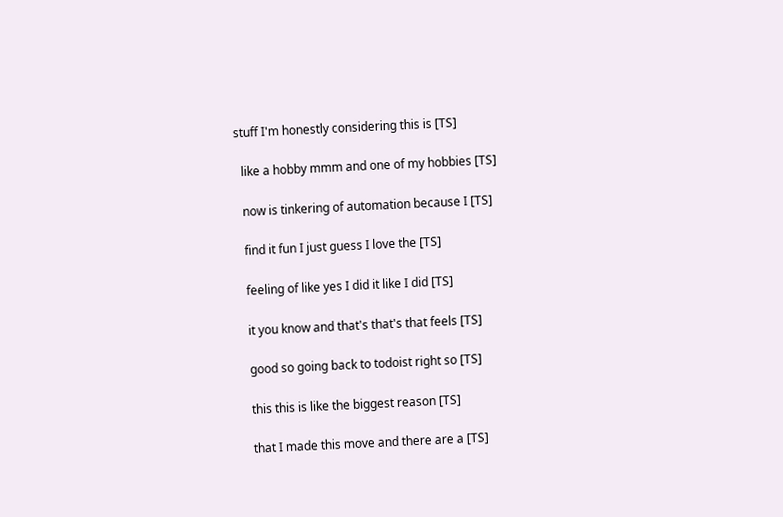stuff I'm honestly considering this is [TS]

  like a hobby mmm and one of my hobbies [TS]

  now is tinkering of automation because I [TS]

  find it fun I just guess I love the [TS]

  feeling of like yes I did it like I did [TS]

  it you know and that's that's that feels [TS]

  good so going back to todoist right so [TS]

  this this is like the biggest reason [TS]

  that I made this move and there are a [TS]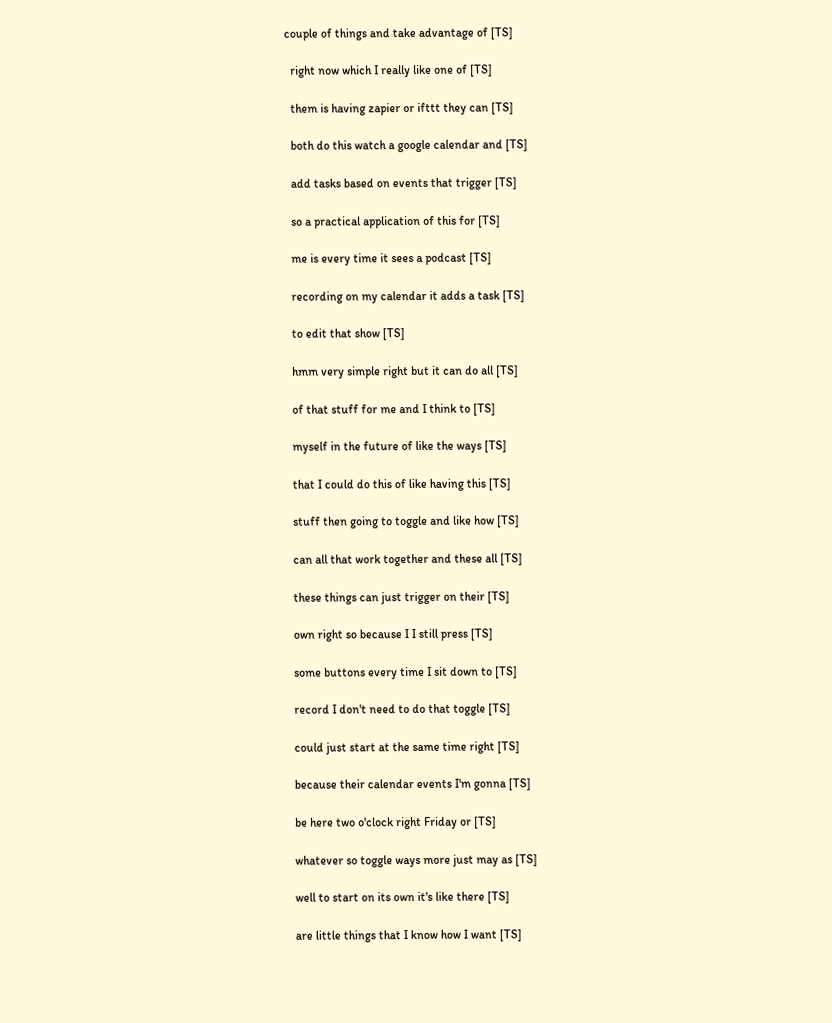couple of things and take advantage of [TS]

  right now which I really like one of [TS]

  them is having zapier or ifttt they can [TS]

  both do this watch a google calendar and [TS]

  add tasks based on events that trigger [TS]

  so a practical application of this for [TS]

  me is every time it sees a podcast [TS]

  recording on my calendar it adds a task [TS]

  to edit that show [TS]

  hmm very simple right but it can do all [TS]

  of that stuff for me and I think to [TS]

  myself in the future of like the ways [TS]

  that I could do this of like having this [TS]

  stuff then going to toggle and like how [TS]

  can all that work together and these all [TS]

  these things can just trigger on their [TS]

  own right so because I I still press [TS]

  some buttons every time I sit down to [TS]

  record I don't need to do that toggle [TS]

  could just start at the same time right [TS]

  because their calendar events I'm gonna [TS]

  be here two o'clock right Friday or [TS]

  whatever so toggle ways more just may as [TS]

  well to start on its own it's like there [TS]

  are little things that I know how I want [TS]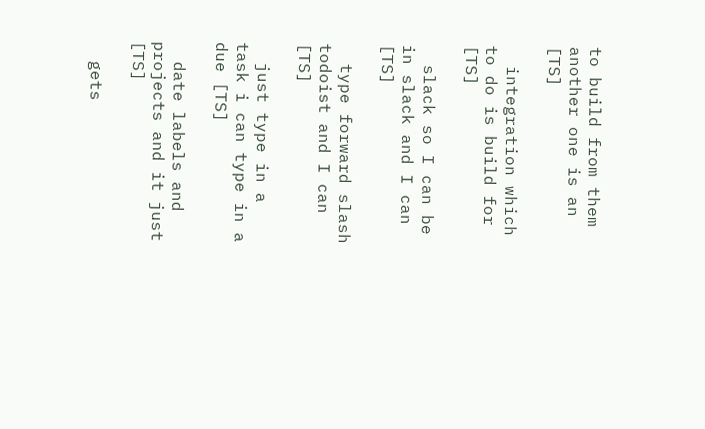to build from them another one is an [TS]

  integration which to do is build for [TS]

  slack so I can be in slack and I can [TS]

  type forward slash todoist and I can [TS]

  just type in a task i can type in a due [TS]

  date labels and projects and it just [TS]

  gets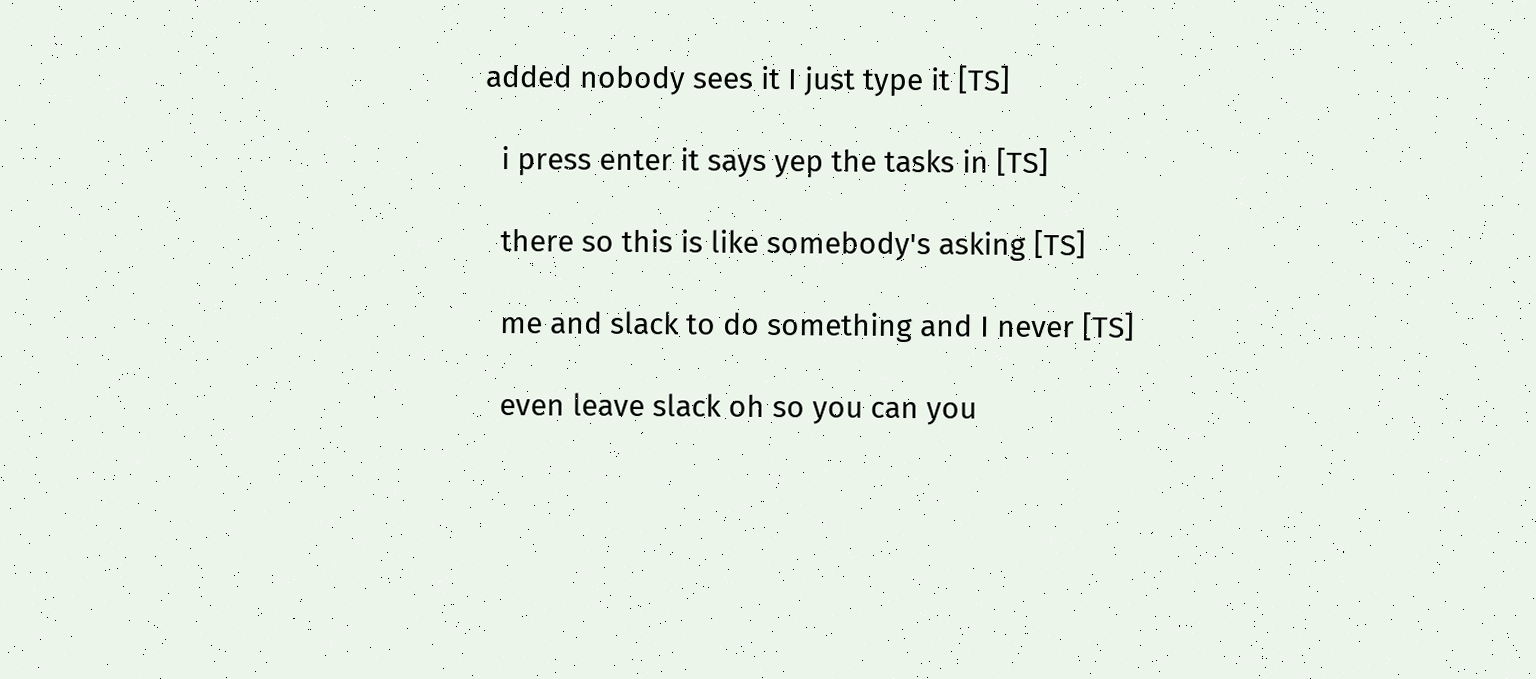added nobody sees it I just type it [TS]

  i press enter it says yep the tasks in [TS]

  there so this is like somebody's asking [TS]

  me and slack to do something and I never [TS]

  even leave slack oh so you can you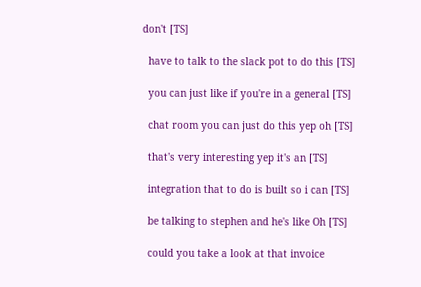don't [TS]

  have to talk to the slack pot to do this [TS]

  you can just like if you're in a general [TS]

  chat room you can just do this yep oh [TS]

  that's very interesting yep it's an [TS]

  integration that to do is built so i can [TS]

  be talking to stephen and he's like Oh [TS]

  could you take a look at that invoice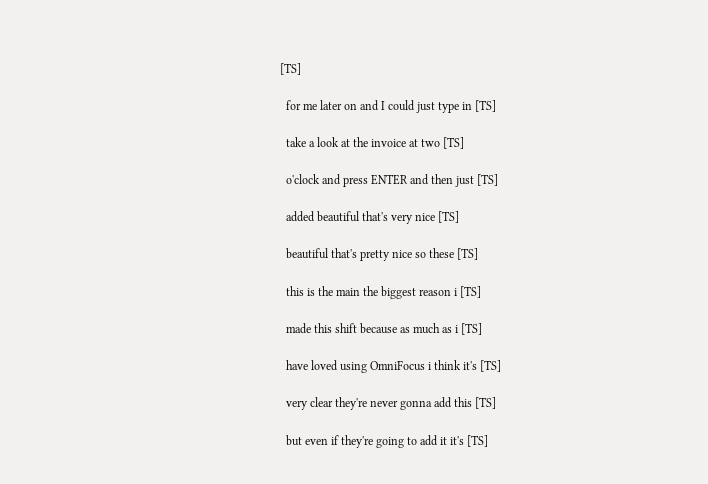[TS]

  for me later on and I could just type in [TS]

  take a look at the invoice at two [TS]

  o'clock and press ENTER and then just [TS]

  added beautiful that's very nice [TS]

  beautiful that's pretty nice so these [TS]

  this is the main the biggest reason i [TS]

  made this shift because as much as i [TS]

  have loved using OmniFocus i think it's [TS]

  very clear they're never gonna add this [TS]

  but even if they're going to add it it's [TS]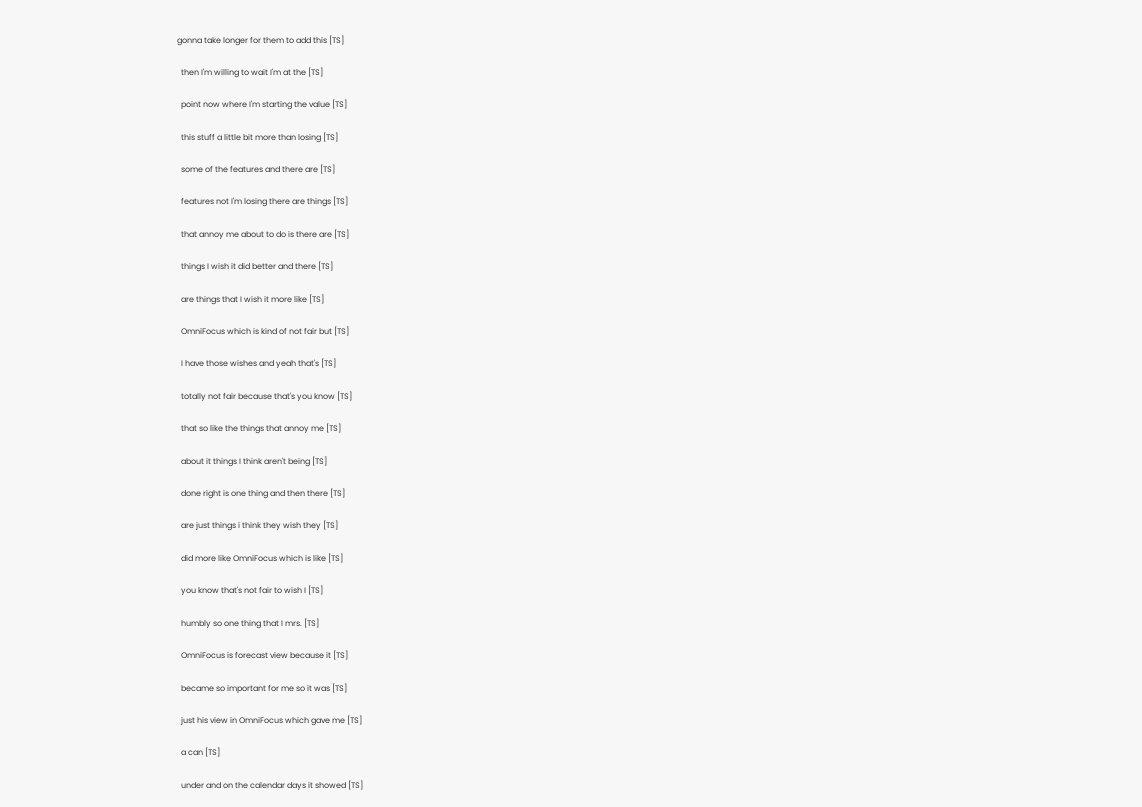gonna take longer for them to add this [TS]

  then I'm willing to wait I'm at the [TS]

  point now where I'm starting the value [TS]

  this stuff a little bit more than losing [TS]

  some of the features and there are [TS]

  features not I'm losing there are things [TS]

  that annoy me about to do is there are [TS]

  things I wish it did better and there [TS]

  are things that I wish it more like [TS]

  OmniFocus which is kind of not fair but [TS]

  I have those wishes and yeah that's [TS]

  totally not fair because that's you know [TS]

  that so like the things that annoy me [TS]

  about it things I think aren't being [TS]

  done right is one thing and then there [TS]

  are just things i think they wish they [TS]

  did more like OmniFocus which is like [TS]

  you know that's not fair to wish I [TS]

  humbly so one thing that I mrs. [TS]

  OmniFocus is forecast view because it [TS]

  became so important for me so it was [TS]

  just his view in OmniFocus which gave me [TS]

  a can [TS]

  under and on the calendar days it showed [TS]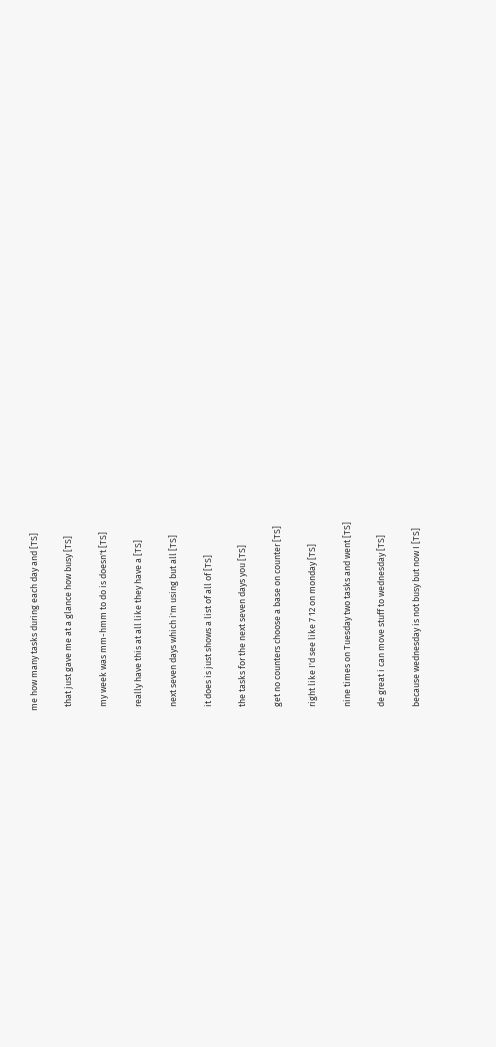me how many tasks during each day and [TS]

  that just gave me at a glance how busy [TS]

  my week was mm-hmm to do is doesn't [TS]

  really have this at all like they have a [TS]

  next seven days which i'm using but all [TS]

  it does is just shows a list of all of [TS]

  the tasks for the next seven days you [TS]

  get no counters choose a base on counter [TS]

  right like I'd see like 7 12 on monday [TS]

  nine times on Tuesday two tasks and went [TS]

  de great i can move stuff to wednesday [TS]

  because wednesday is not busy but now I [TS]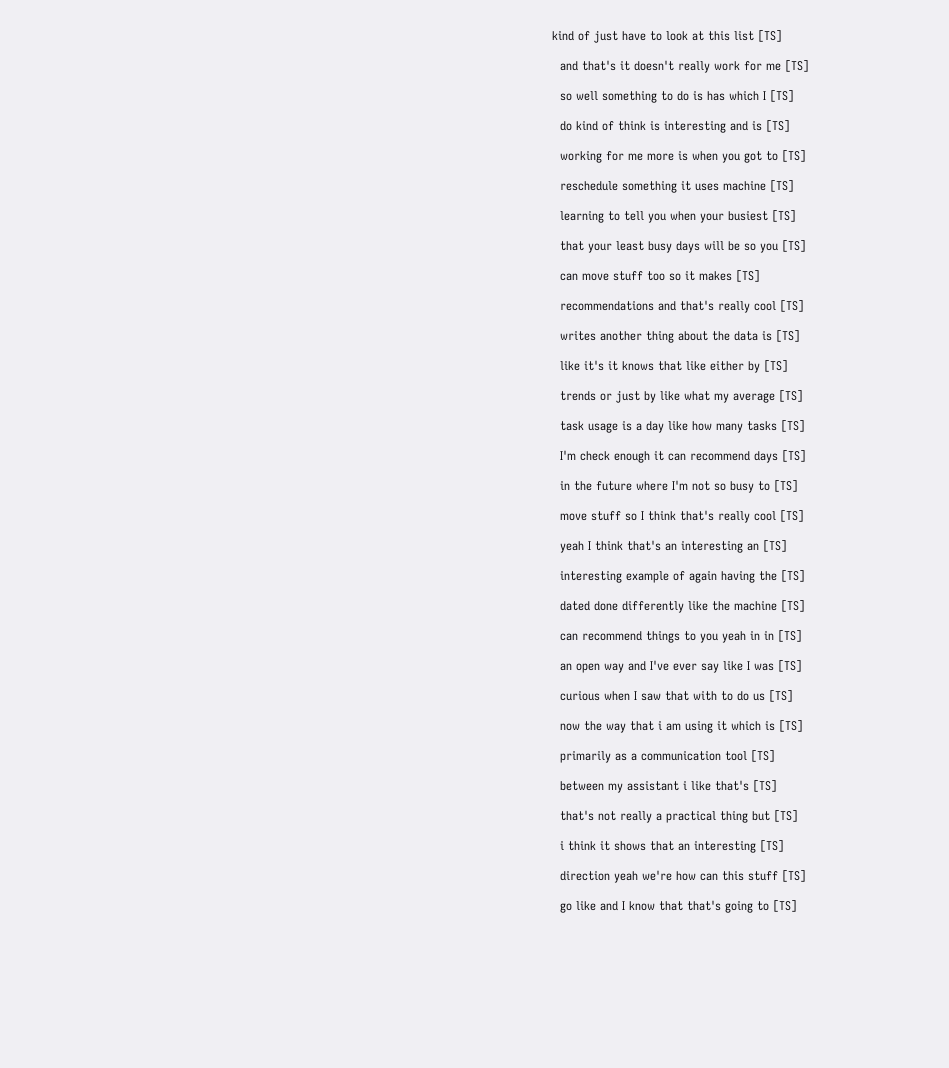kind of just have to look at this list [TS]

  and that's it doesn't really work for me [TS]

  so well something to do is has which I [TS]

  do kind of think is interesting and is [TS]

  working for me more is when you got to [TS]

  reschedule something it uses machine [TS]

  learning to tell you when your busiest [TS]

  that your least busy days will be so you [TS]

  can move stuff too so it makes [TS]

  recommendations and that's really cool [TS]

  writes another thing about the data is [TS]

  like it's it knows that like either by [TS]

  trends or just by like what my average [TS]

  task usage is a day like how many tasks [TS]

  I'm check enough it can recommend days [TS]

  in the future where I'm not so busy to [TS]

  move stuff so I think that's really cool [TS]

  yeah I think that's an interesting an [TS]

  interesting example of again having the [TS]

  dated done differently like the machine [TS]

  can recommend things to you yeah in in [TS]

  an open way and I've ever say like I was [TS]

  curious when I saw that with to do us [TS]

  now the way that i am using it which is [TS]

  primarily as a communication tool [TS]

  between my assistant i like that's [TS]

  that's not really a practical thing but [TS]

  i think it shows that an interesting [TS]

  direction yeah we're how can this stuff [TS]

  go like and I know that that's going to [TS]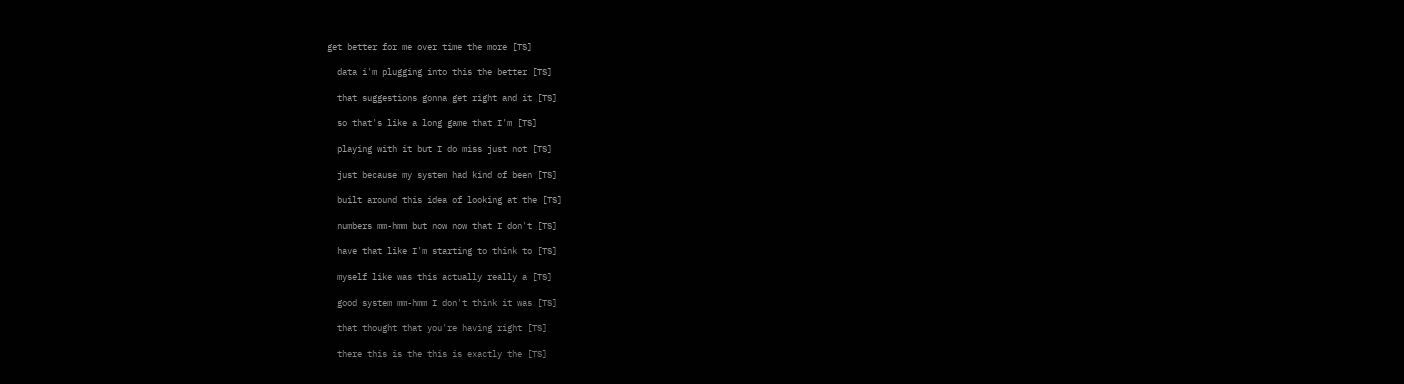get better for me over time the more [TS]

  data i'm plugging into this the better [TS]

  that suggestions gonna get right and it [TS]

  so that's like a long game that I'm [TS]

  playing with it but I do miss just not [TS]

  just because my system had kind of been [TS]

  built around this idea of looking at the [TS]

  numbers mm-hmm but now now that I don't [TS]

  have that like I'm starting to think to [TS]

  myself like was this actually really a [TS]

  good system mm-hmm I don't think it was [TS]

  that thought that you're having right [TS]

  there this is the this is exactly the [TS]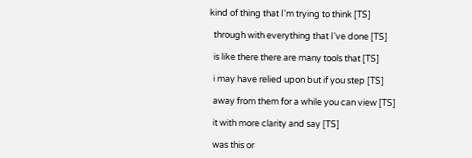kind of thing that I'm trying to think [TS]

  through with everything that I've done [TS]

  is like there there are many tools that [TS]

  i may have relied upon but if you step [TS]

  away from them for a while you can view [TS]

  it with more clarity and say [TS]

  was this or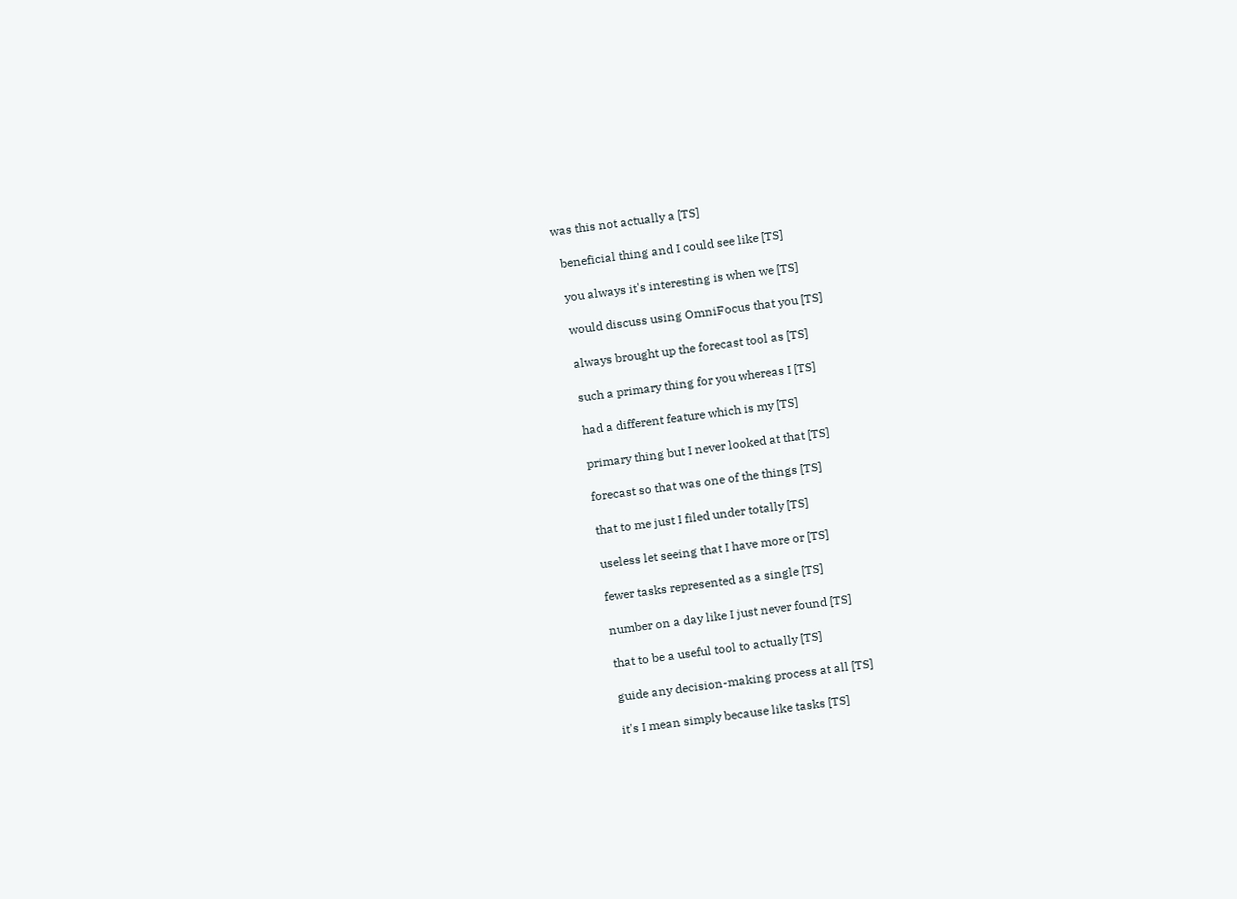was this not actually a [TS]

  beneficial thing and I could see like [TS]

  you always it's interesting is when we [TS]

  would discuss using OmniFocus that you [TS]

  always brought up the forecast tool as [TS]

  such a primary thing for you whereas I [TS]

  had a different feature which is my [TS]

  primary thing but I never looked at that [TS]

  forecast so that was one of the things [TS]

  that to me just I filed under totally [TS]

  useless let seeing that I have more or [TS]

  fewer tasks represented as a single [TS]

  number on a day like I just never found [TS]

  that to be a useful tool to actually [TS]

  guide any decision-making process at all [TS]

  it's I mean simply because like tasks [TS]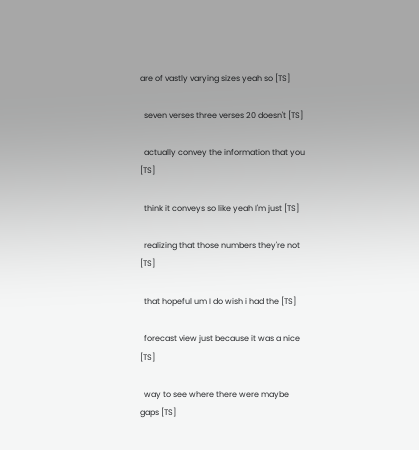are of vastly varying sizes yeah so [TS]

  seven verses three verses 20 doesn't [TS]

  actually convey the information that you [TS]

  think it conveys so like yeah I'm just [TS]

  realizing that those numbers they're not [TS]

  that hopeful um I do wish i had the [TS]

  forecast view just because it was a nice [TS]

  way to see where there were maybe gaps [TS]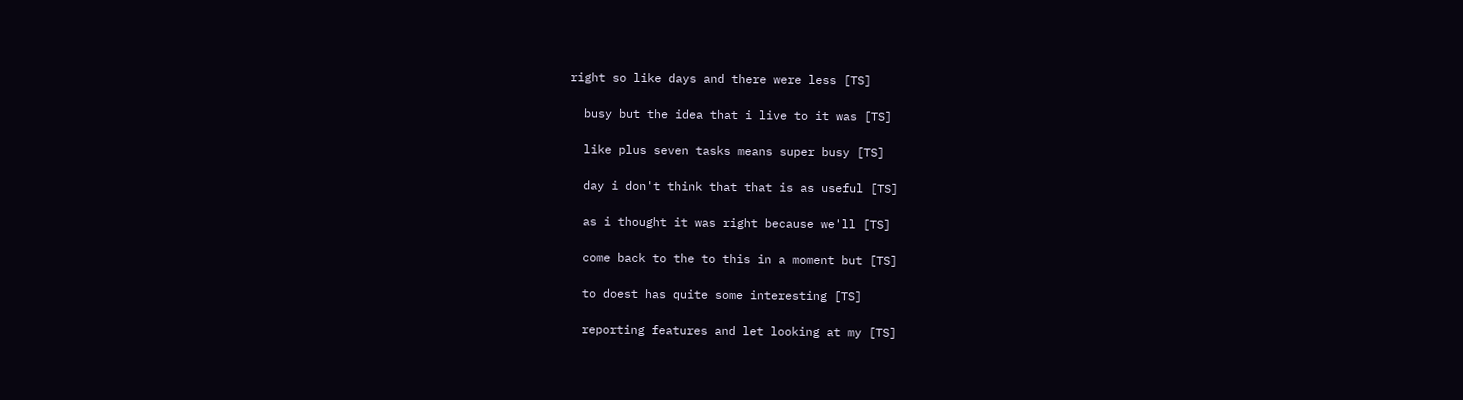right so like days and there were less [TS]

  busy but the idea that i live to it was [TS]

  like plus seven tasks means super busy [TS]

  day i don't think that that is as useful [TS]

  as i thought it was right because we'll [TS]

  come back to the to this in a moment but [TS]

  to doest has quite some interesting [TS]

  reporting features and let looking at my [TS]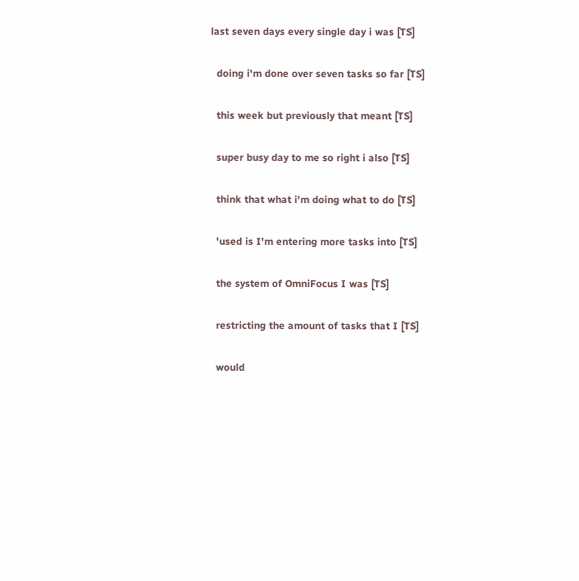last seven days every single day i was [TS]

  doing i'm done over seven tasks so far [TS]

  this week but previously that meant [TS]

  super busy day to me so right i also [TS]

  think that what i'm doing what to do [TS]

  'used is I'm entering more tasks into [TS]

  the system of OmniFocus I was [TS]

  restricting the amount of tasks that I [TS]

  would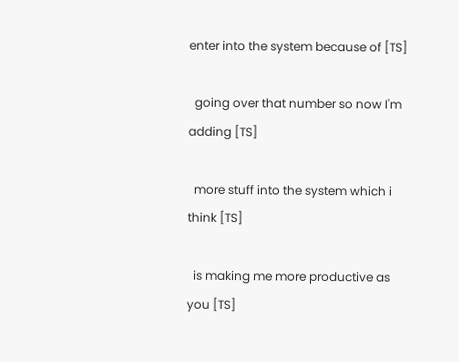enter into the system because of [TS]

  going over that number so now I'm adding [TS]

  more stuff into the system which i think [TS]

  is making me more productive as you [TS]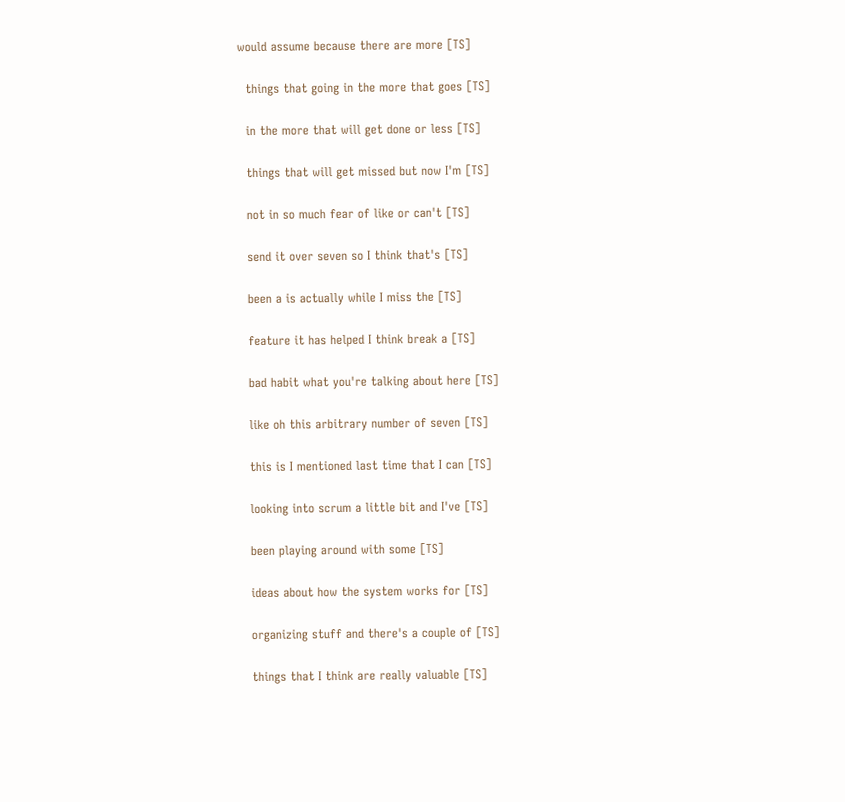would assume because there are more [TS]

  things that going in the more that goes [TS]

  in the more that will get done or less [TS]

  things that will get missed but now I'm [TS]

  not in so much fear of like or can't [TS]

  send it over seven so I think that's [TS]

  been a is actually while I miss the [TS]

  feature it has helped I think break a [TS]

  bad habit what you're talking about here [TS]

  like oh this arbitrary number of seven [TS]

  this is I mentioned last time that I can [TS]

  looking into scrum a little bit and I've [TS]

  been playing around with some [TS]

  ideas about how the system works for [TS]

  organizing stuff and there's a couple of [TS]

  things that I think are really valuable [TS]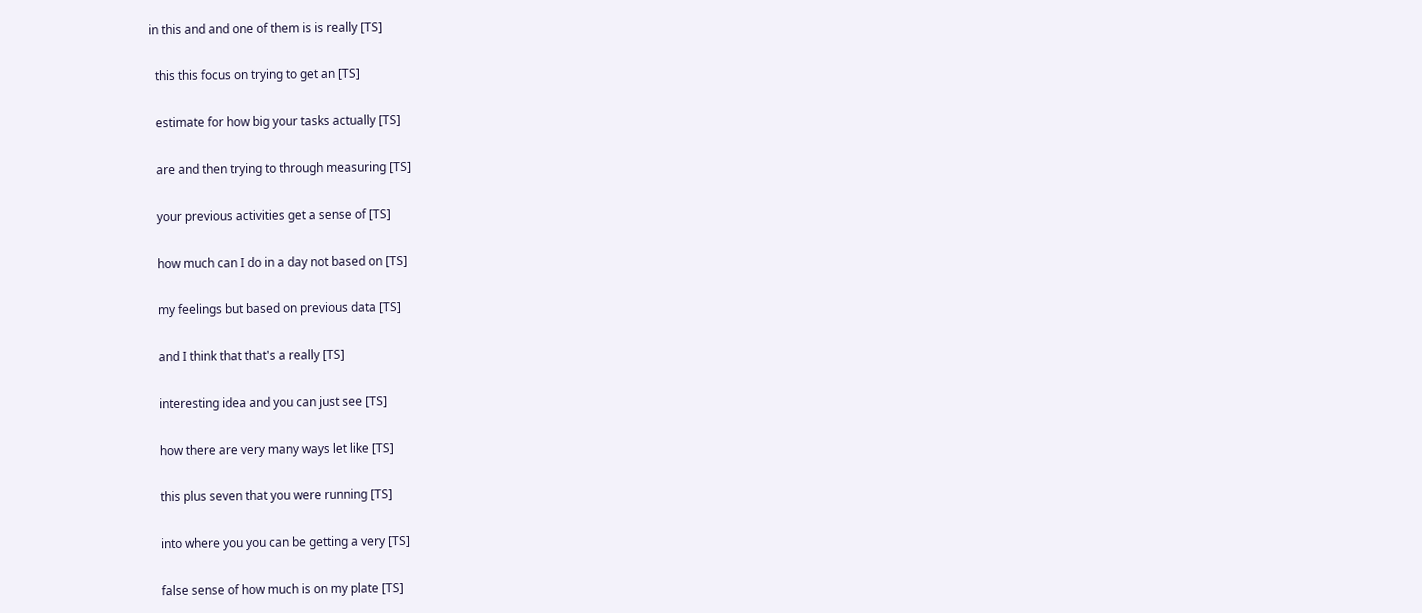in this and and one of them is is really [TS]

  this this focus on trying to get an [TS]

  estimate for how big your tasks actually [TS]

  are and then trying to through measuring [TS]

  your previous activities get a sense of [TS]

  how much can I do in a day not based on [TS]

  my feelings but based on previous data [TS]

  and I think that that's a really [TS]

  interesting idea and you can just see [TS]

  how there are very many ways let like [TS]

  this plus seven that you were running [TS]

  into where you you can be getting a very [TS]

  false sense of how much is on my plate [TS]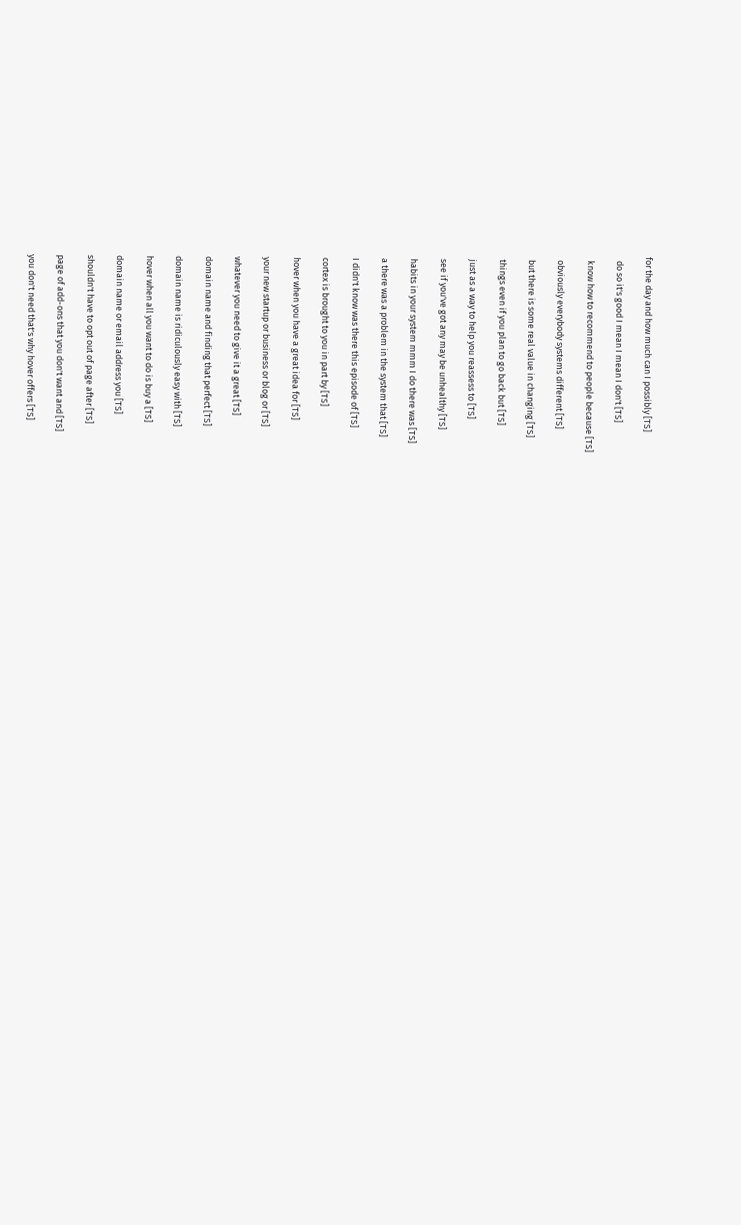for the day and how much can I possibly [TS]

  do so it's good I mean I mean I don't [TS]

  know how to recommend to people because [TS]

  obviously everybody systems different [TS]

  but there is some real value in changing [TS]

  things even if you plan to go back but [TS]

  just as a way to help you reassess to [TS]

  see if you've got any may be unhealthy [TS]

  habits in your system mmm I do there was [TS]

  a there was a problem in the system that [TS]

  I didn't know was there this episode of [TS]

  cortex is brought to you in part by [TS]

  hover when you have a great idea for [TS]

  your new startup or business or blog or [TS]

  whatever you need to give it a great [TS]

  domain name and finding that perfect [TS]

  domain name is ridiculously easy with [TS]

  hover when all you want to do is buy a [TS]

  domain name or email address you [TS]

  shouldn't have to opt out of page after [TS]

  page of add-ons that you don't want and [TS]

  you don't need that's why hover offers [TS]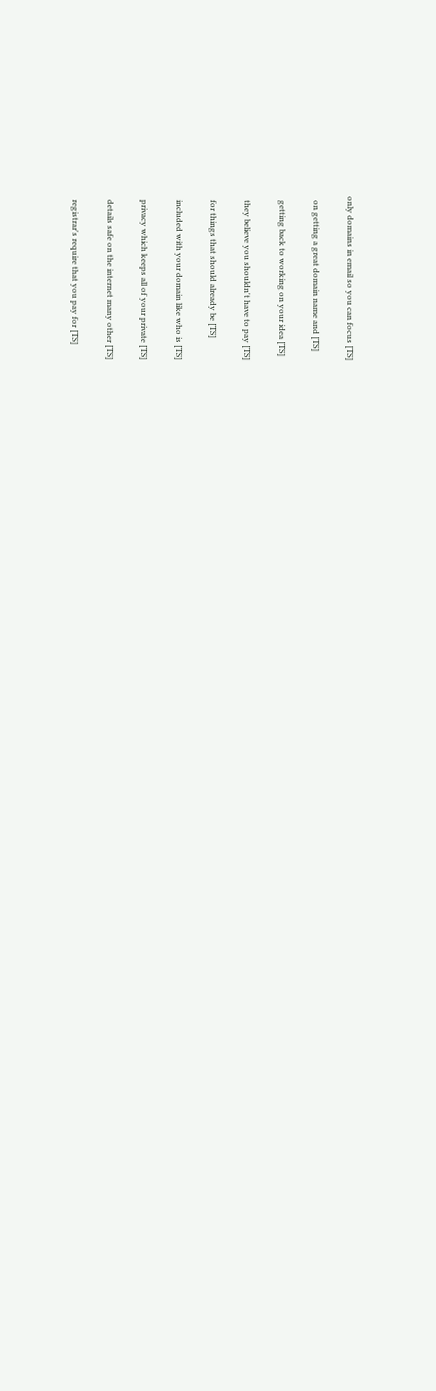only domains in email so you can focus [TS]

  on getting a great domain name and [TS]

  getting back to working on your idea [TS]

  they believe you shouldn't have to pay [TS]

  for things that should already be [TS]

  included with your domain like who is [TS]

  privacy which keeps all of your private [TS]

  details safe on the internet many other [TS]

  registrar's require that you pay for [TS]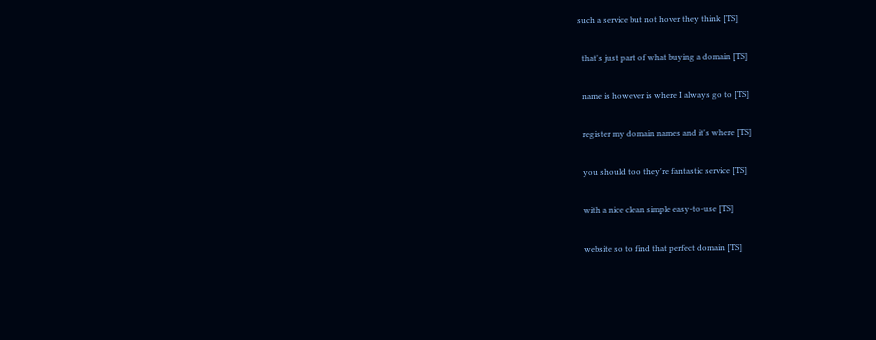such a service but not hover they think [TS]

  that's just part of what buying a domain [TS]

  name is however is where I always go to [TS]

  register my domain names and it's where [TS]

  you should too they're fantastic service [TS]

  with a nice clean simple easy-to-use [TS]

  website so to find that perfect domain [TS]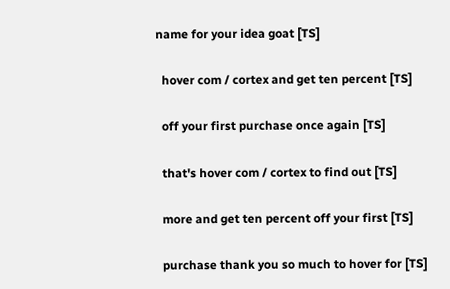name for your idea goat [TS]

  hover com / cortex and get ten percent [TS]

  off your first purchase once again [TS]

  that's hover com / cortex to find out [TS]

  more and get ten percent off your first [TS]

  purchase thank you so much to hover for [TS]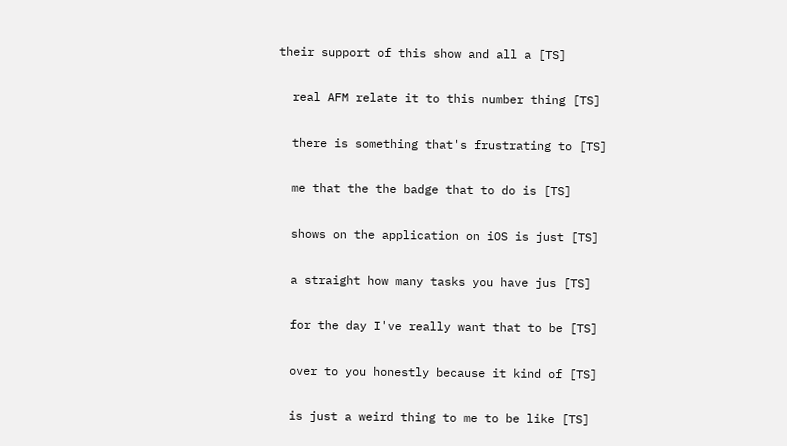their support of this show and all a [TS]

  real AFM relate it to this number thing [TS]

  there is something that's frustrating to [TS]

  me that the the badge that to do is [TS]

  shows on the application on iOS is just [TS]

  a straight how many tasks you have jus [TS]

  for the day I've really want that to be [TS]

  over to you honestly because it kind of [TS]

  is just a weird thing to me to be like [TS]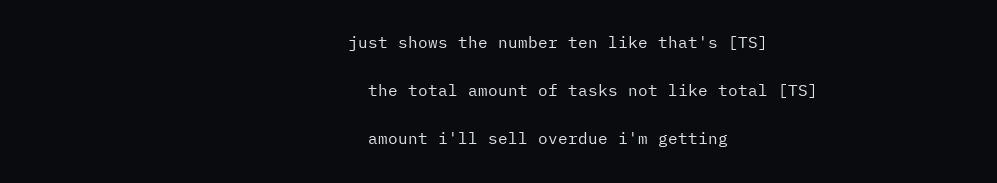just shows the number ten like that's [TS]

  the total amount of tasks not like total [TS]

  amount i'll sell overdue i'm getting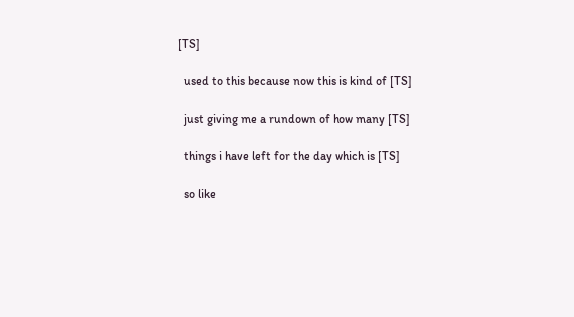[TS]

  used to this because now this is kind of [TS]

  just giving me a rundown of how many [TS]

  things i have left for the day which is [TS]

  so like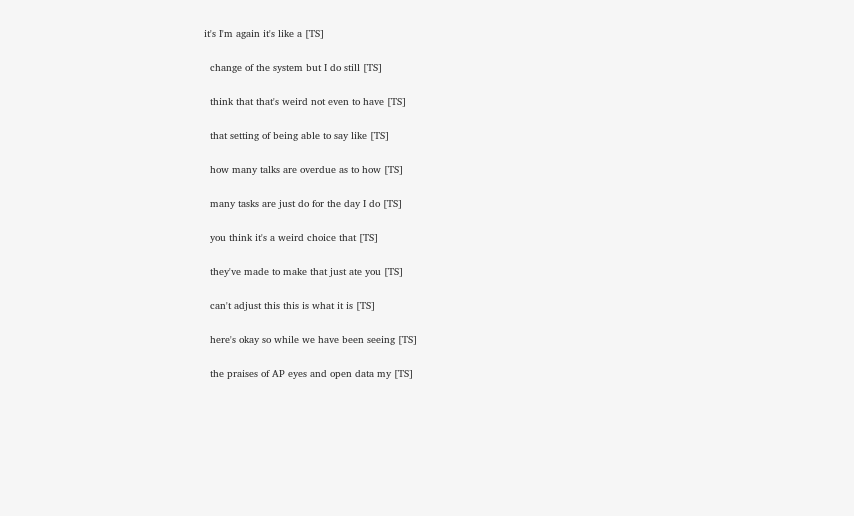it's I'm again it's like a [TS]

  change of the system but I do still [TS]

  think that that's weird not even to have [TS]

  that setting of being able to say like [TS]

  how many talks are overdue as to how [TS]

  many tasks are just do for the day I do [TS]

  you think it's a weird choice that [TS]

  they've made to make that just ate you [TS]

  can't adjust this this is what it is [TS]

  here's okay so while we have been seeing [TS]

  the praises of AP eyes and open data my [TS]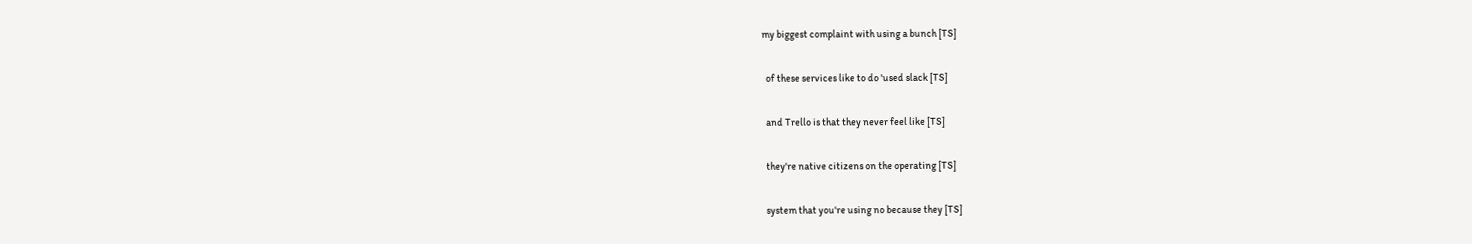my biggest complaint with using a bunch [TS]

  of these services like to do 'used slack [TS]

  and Trello is that they never feel like [TS]

  they're native citizens on the operating [TS]

  system that you're using no because they [TS]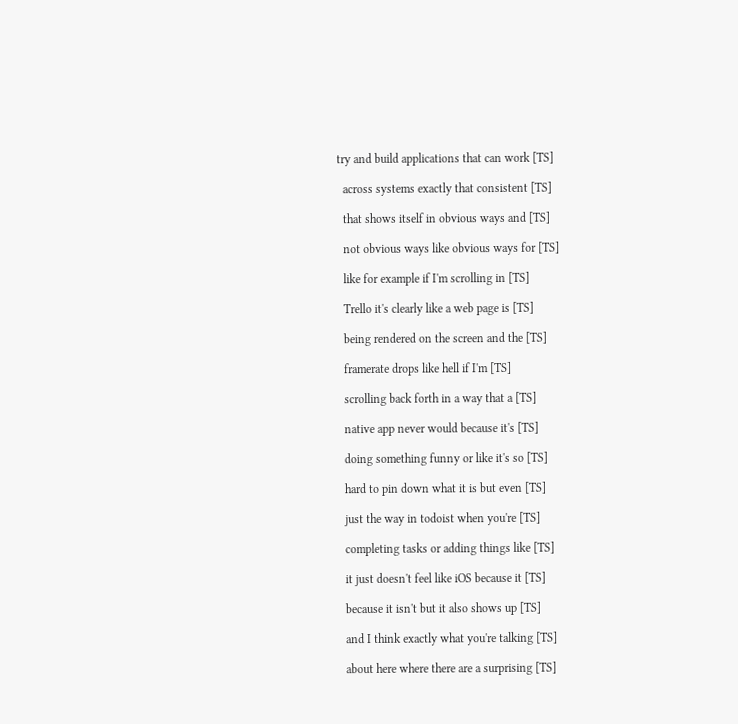try and build applications that can work [TS]

  across systems exactly that consistent [TS]

  that shows itself in obvious ways and [TS]

  not obvious ways like obvious ways for [TS]

  like for example if I'm scrolling in [TS]

  Trello it's clearly like a web page is [TS]

  being rendered on the screen and the [TS]

  framerate drops like hell if I'm [TS]

  scrolling back forth in a way that a [TS]

  native app never would because it's [TS]

  doing something funny or like it's so [TS]

  hard to pin down what it is but even [TS]

  just the way in todoist when you're [TS]

  completing tasks or adding things like [TS]

  it just doesn't feel like iOS because it [TS]

  because it isn't but it also shows up [TS]

  and I think exactly what you're talking [TS]

  about here where there are a surprising [TS]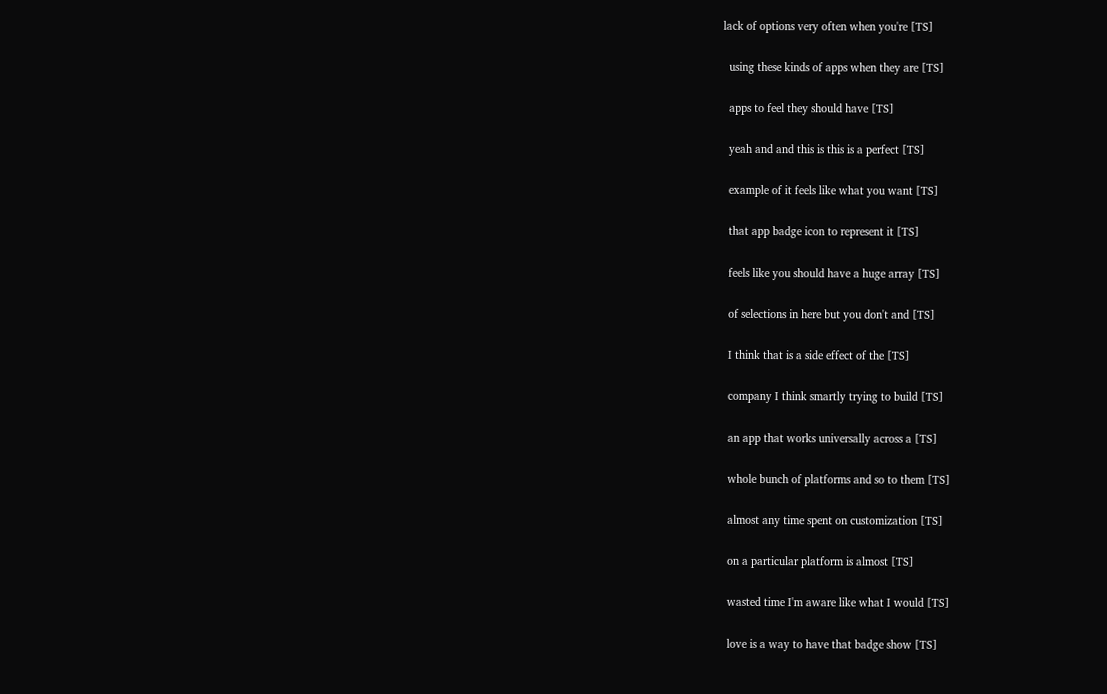lack of options very often when you're [TS]

  using these kinds of apps when they are [TS]

  apps to feel they should have [TS]

  yeah and and this is this is a perfect [TS]

  example of it feels like what you want [TS]

  that app badge icon to represent it [TS]

  feels like you should have a huge array [TS]

  of selections in here but you don't and [TS]

  I think that is a side effect of the [TS]

  company I think smartly trying to build [TS]

  an app that works universally across a [TS]

  whole bunch of platforms and so to them [TS]

  almost any time spent on customization [TS]

  on a particular platform is almost [TS]

  wasted time I'm aware like what I would [TS]

  love is a way to have that badge show [TS]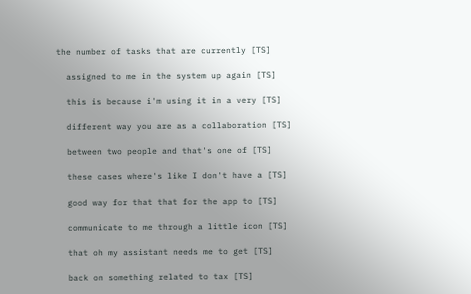the number of tasks that are currently [TS]

  assigned to me in the system up again [TS]

  this is because i'm using it in a very [TS]

  different way you are as a collaboration [TS]

  between two people and that's one of [TS]

  these cases where's like I don't have a [TS]

  good way for that that for the app to [TS]

  communicate to me through a little icon [TS]

  that oh my assistant needs me to get [TS]

  back on something related to tax [TS]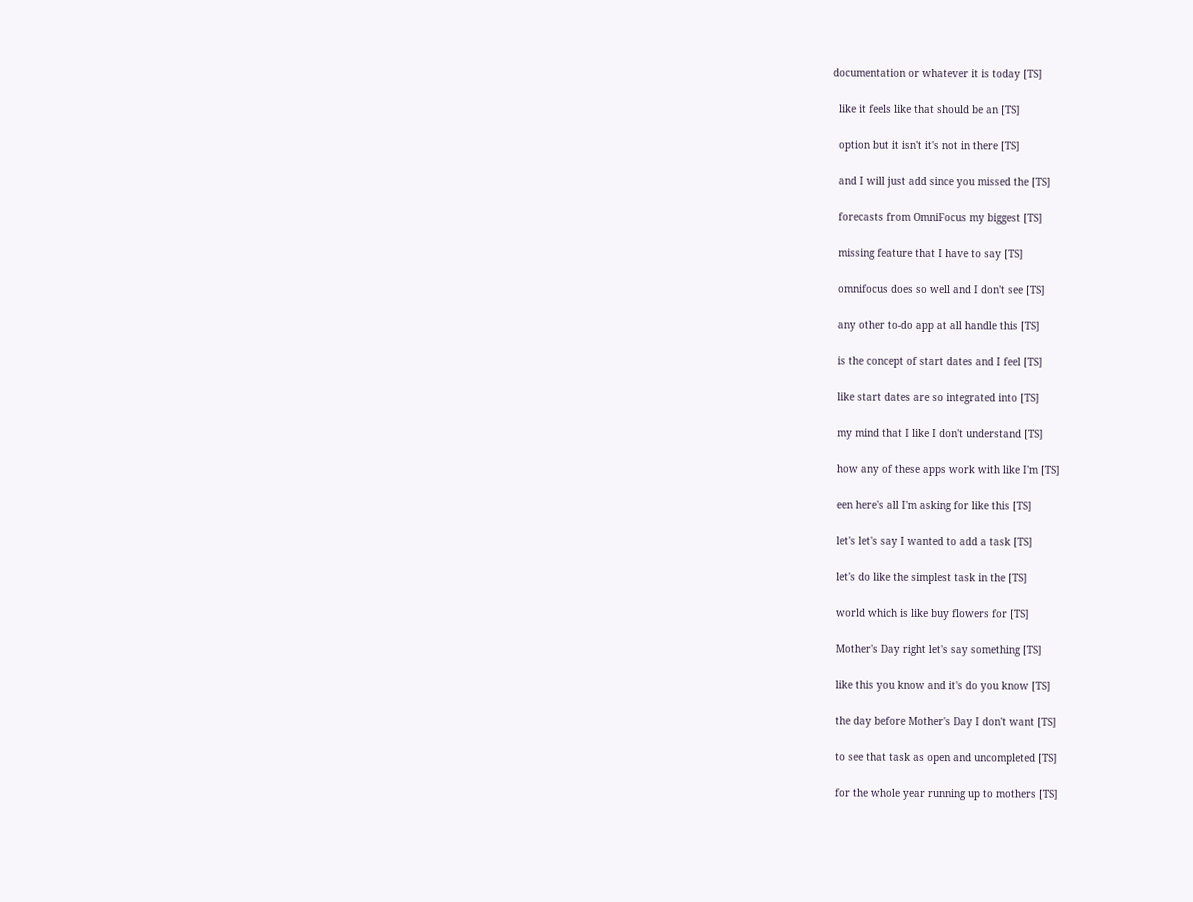documentation or whatever it is today [TS]

  like it feels like that should be an [TS]

  option but it isn't it's not in there [TS]

  and I will just add since you missed the [TS]

  forecasts from OmniFocus my biggest [TS]

  missing feature that I have to say [TS]

  omnifocus does so well and I don't see [TS]

  any other to-do app at all handle this [TS]

  is the concept of start dates and I feel [TS]

  like start dates are so integrated into [TS]

  my mind that I like I don't understand [TS]

  how any of these apps work with like I'm [TS]

  een here's all I'm asking for like this [TS]

  let's let's say I wanted to add a task [TS]

  let's do like the simplest task in the [TS]

  world which is like buy flowers for [TS]

  Mother's Day right let's say something [TS]

  like this you know and it's do you know [TS]

  the day before Mother's Day I don't want [TS]

  to see that task as open and uncompleted [TS]

  for the whole year running up to mothers [TS]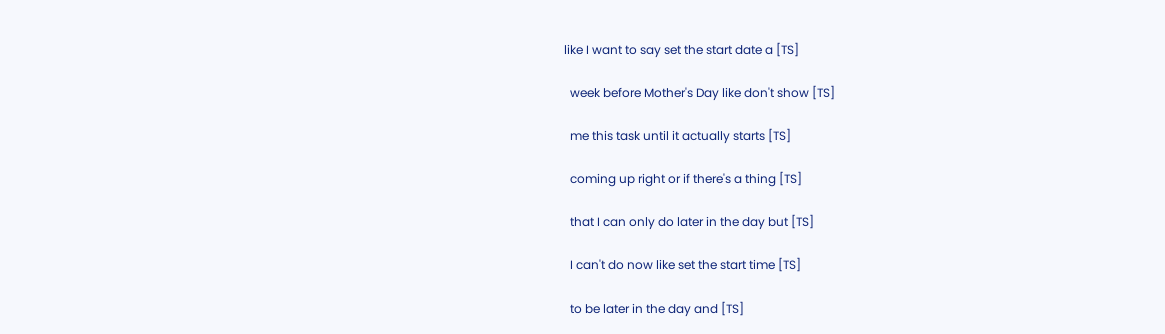like I want to say set the start date a [TS]

  week before Mother's Day like don't show [TS]

  me this task until it actually starts [TS]

  coming up right or if there's a thing [TS]

  that I can only do later in the day but [TS]

  I can't do now like set the start time [TS]

  to be later in the day and [TS]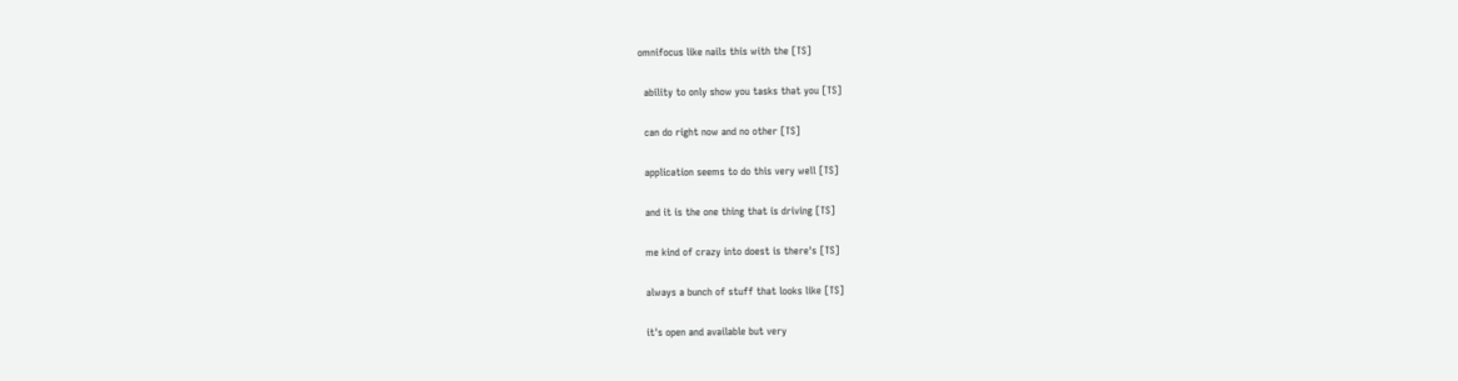omnifocus like nails this with the [TS]

  ability to only show you tasks that you [TS]

  can do right now and no other [TS]

  application seems to do this very well [TS]

  and it is the one thing that is driving [TS]

  me kind of crazy into doest is there's [TS]

  always a bunch of stuff that looks like [TS]

  it's open and available but very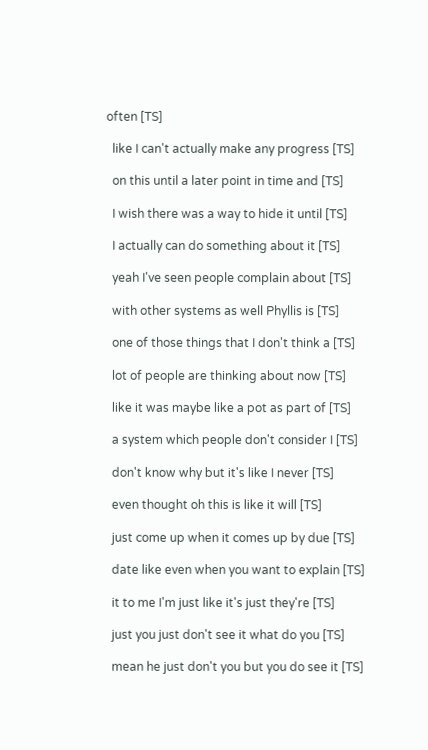often [TS]

  like I can't actually make any progress [TS]

  on this until a later point in time and [TS]

  I wish there was a way to hide it until [TS]

  I actually can do something about it [TS]

  yeah I've seen people complain about [TS]

  with other systems as well Phyllis is [TS]

  one of those things that I don't think a [TS]

  lot of people are thinking about now [TS]

  like it was maybe like a pot as part of [TS]

  a system which people don't consider I [TS]

  don't know why but it's like I never [TS]

  even thought oh this is like it will [TS]

  just come up when it comes up by due [TS]

  date like even when you want to explain [TS]

  it to me I'm just like it's just they're [TS]

  just you just don't see it what do you [TS]

  mean he just don't you but you do see it [TS]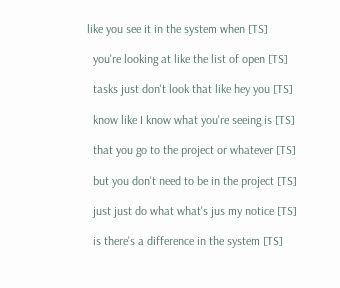like you see it in the system when [TS]

  you're looking at like the list of open [TS]

  tasks just don't look that like hey you [TS]

  know like I know what you're seeing is [TS]

  that you go to the project or whatever [TS]

  but you don't need to be in the project [TS]

  just just do what what's jus my notice [TS]

  is there's a difference in the system [TS]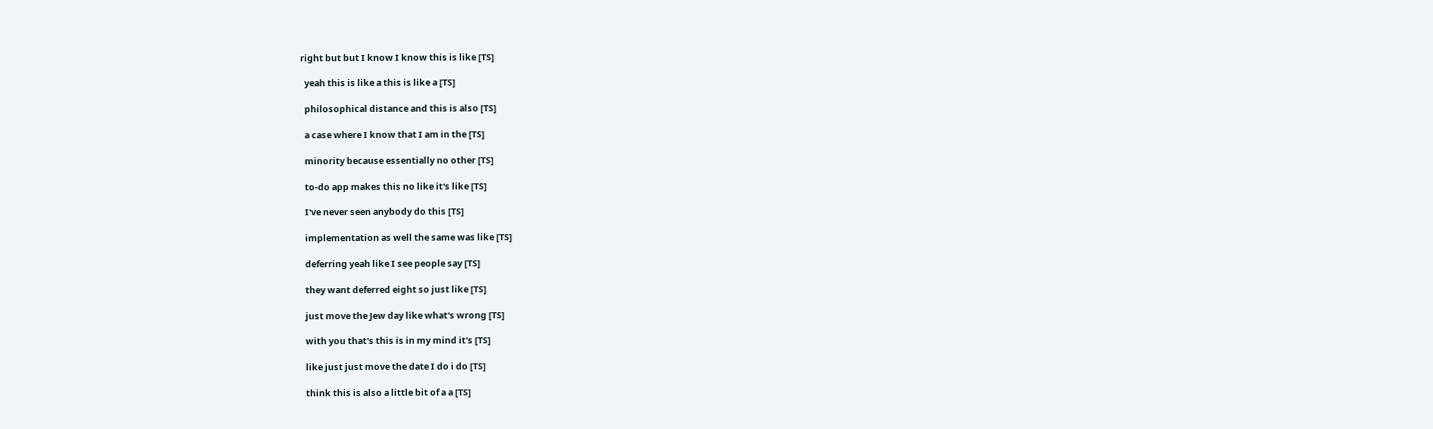right but but I know I know this is like [TS]

  yeah this is like a this is like a [TS]

  philosophical distance and this is also [TS]

  a case where I know that I am in the [TS]

  minority because essentially no other [TS]

  to-do app makes this no like it's like [TS]

  I've never seen anybody do this [TS]

  implementation as well the same was like [TS]

  deferring yeah like I see people say [TS]

  they want deferred eight so just like [TS]

  just move the Jew day like what's wrong [TS]

  with you that's this is in my mind it's [TS]

  like just just move the date I do i do [TS]

  think this is also a little bit of a a [TS]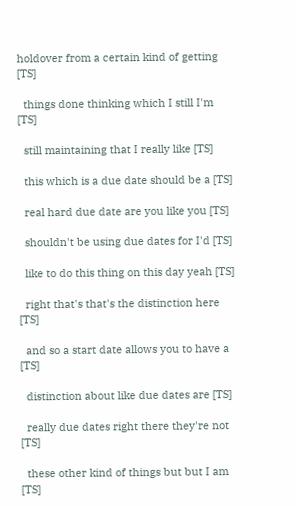holdover from a certain kind of getting [TS]

  things done thinking which I still I'm [TS]

  still maintaining that I really like [TS]

  this which is a due date should be a [TS]

  real hard due date are you like you [TS]

  shouldn't be using due dates for I'd [TS]

  like to do this thing on this day yeah [TS]

  right that's that's the distinction here [TS]

  and so a start date allows you to have a [TS]

  distinction about like due dates are [TS]

  really due dates right there they're not [TS]

  these other kind of things but but I am [TS]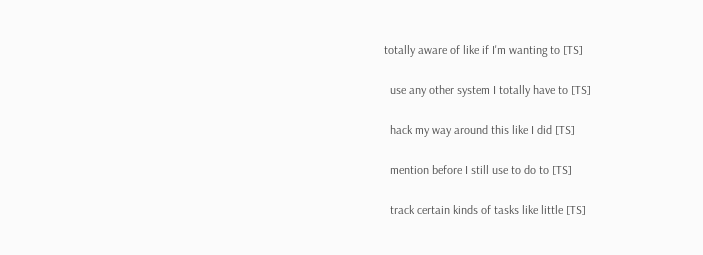totally aware of like if I'm wanting to [TS]

  use any other system I totally have to [TS]

  hack my way around this like I did [TS]

  mention before I still use to do to [TS]

  track certain kinds of tasks like little [TS]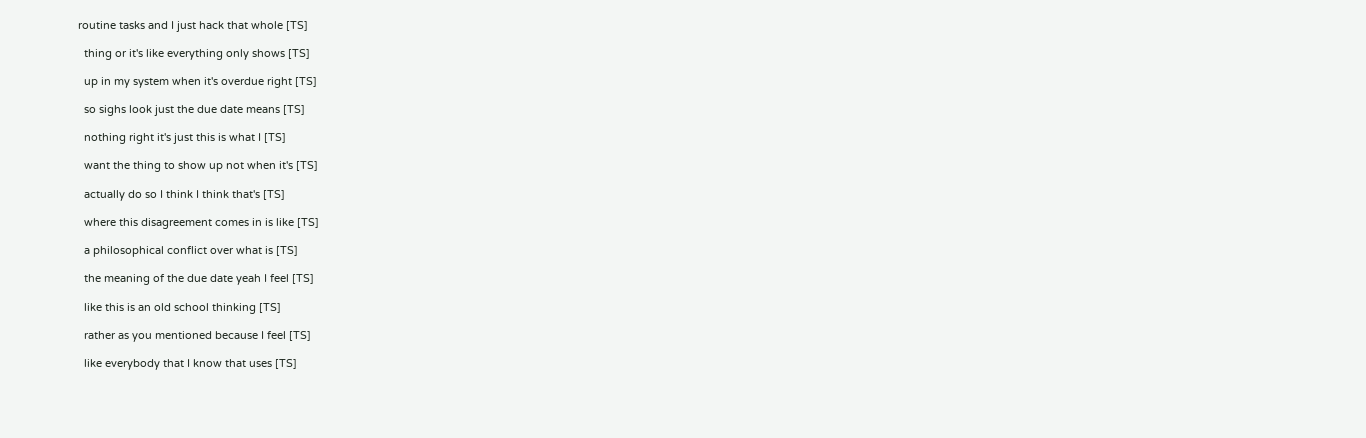routine tasks and I just hack that whole [TS]

  thing or it's like everything only shows [TS]

  up in my system when it's overdue right [TS]

  so sighs look just the due date means [TS]

  nothing right it's just this is what I [TS]

  want the thing to show up not when it's [TS]

  actually do so I think I think that's [TS]

  where this disagreement comes in is like [TS]

  a philosophical conflict over what is [TS]

  the meaning of the due date yeah I feel [TS]

  like this is an old school thinking [TS]

  rather as you mentioned because I feel [TS]

  like everybody that I know that uses [TS]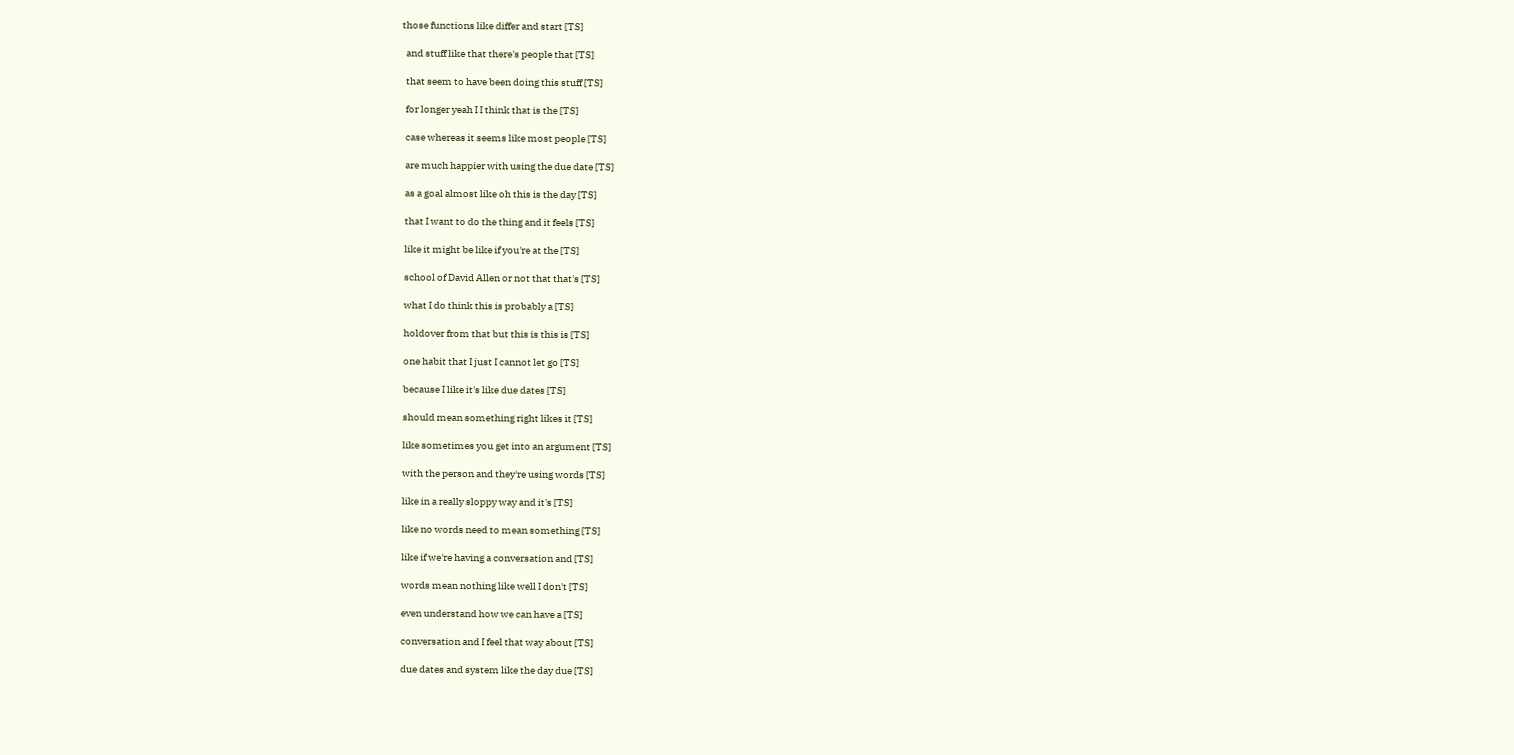those functions like differ and start [TS]

  and stuff like that there's people that [TS]

  that seem to have been doing this stuff [TS]

  for longer yeah I I think that is the [TS]

  case whereas it seems like most people [TS]

  are much happier with using the due date [TS]

  as a goal almost like oh this is the day [TS]

  that I want to do the thing and it feels [TS]

  like it might be like if you're at the [TS]

  school of David Allen or not that that's [TS]

  what I do think this is probably a [TS]

  holdover from that but this is this is [TS]

  one habit that I just I cannot let go [TS]

  because I like it's like due dates [TS]

  should mean something right likes it [TS]

  like sometimes you get into an argument [TS]

  with the person and they're using words [TS]

  like in a really sloppy way and it's [TS]

  like no words need to mean something [TS]

  like if we're having a conversation and [TS]

  words mean nothing like well I don't [TS]

  even understand how we can have a [TS]

  conversation and I feel that way about [TS]

  due dates and system like the day due [TS]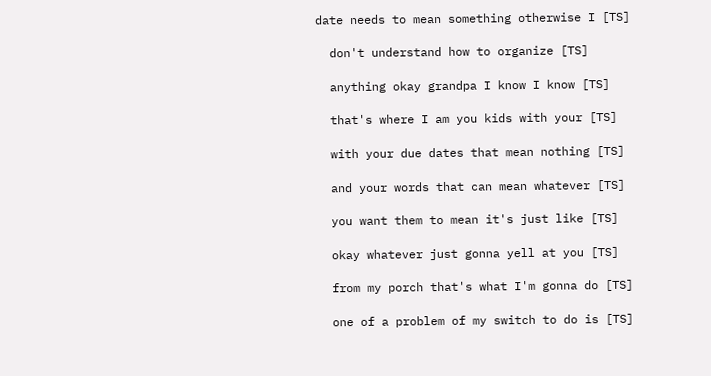date needs to mean something otherwise I [TS]

  don't understand how to organize [TS]

  anything okay grandpa I know I know [TS]

  that's where I am you kids with your [TS]

  with your due dates that mean nothing [TS]

  and your words that can mean whatever [TS]

  you want them to mean it's just like [TS]

  okay whatever just gonna yell at you [TS]

  from my porch that's what I'm gonna do [TS]

  one of a problem of my switch to do is [TS]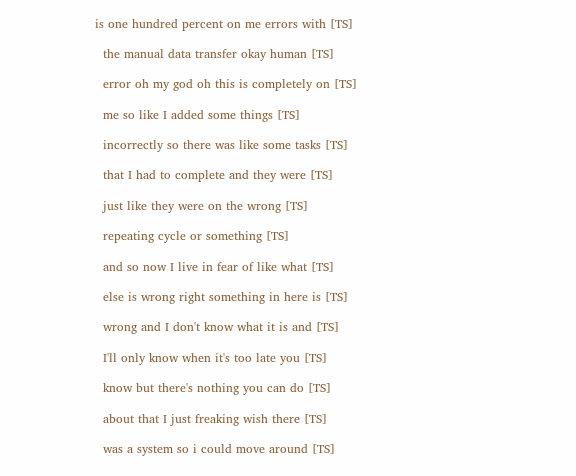is one hundred percent on me errors with [TS]

  the manual data transfer okay human [TS]

  error oh my god oh this is completely on [TS]

  me so like I added some things [TS]

  incorrectly so there was like some tasks [TS]

  that I had to complete and they were [TS]

  just like they were on the wrong [TS]

  repeating cycle or something [TS]

  and so now I live in fear of like what [TS]

  else is wrong right something in here is [TS]

  wrong and I don't know what it is and [TS]

  I'll only know when it's too late you [TS]

  know but there's nothing you can do [TS]

  about that I just freaking wish there [TS]

  was a system so i could move around [TS]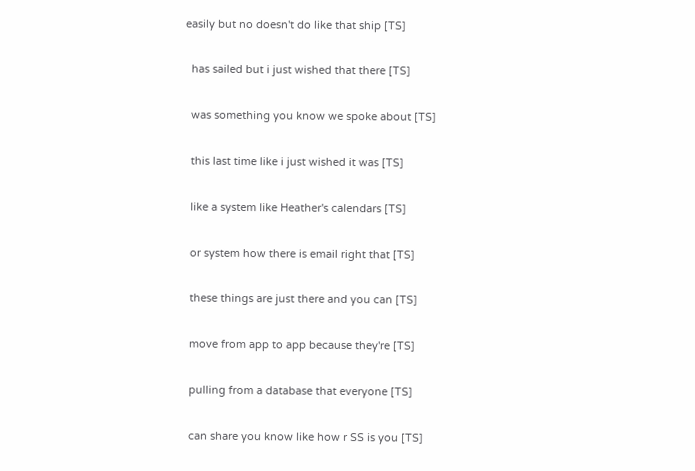easily but no doesn't do like that ship [TS]

  has sailed but i just wished that there [TS]

  was something you know we spoke about [TS]

  this last time like i just wished it was [TS]

  like a system like Heather's calendars [TS]

  or system how there is email right that [TS]

  these things are just there and you can [TS]

  move from app to app because they're [TS]

  pulling from a database that everyone [TS]

  can share you know like how r SS is you [TS]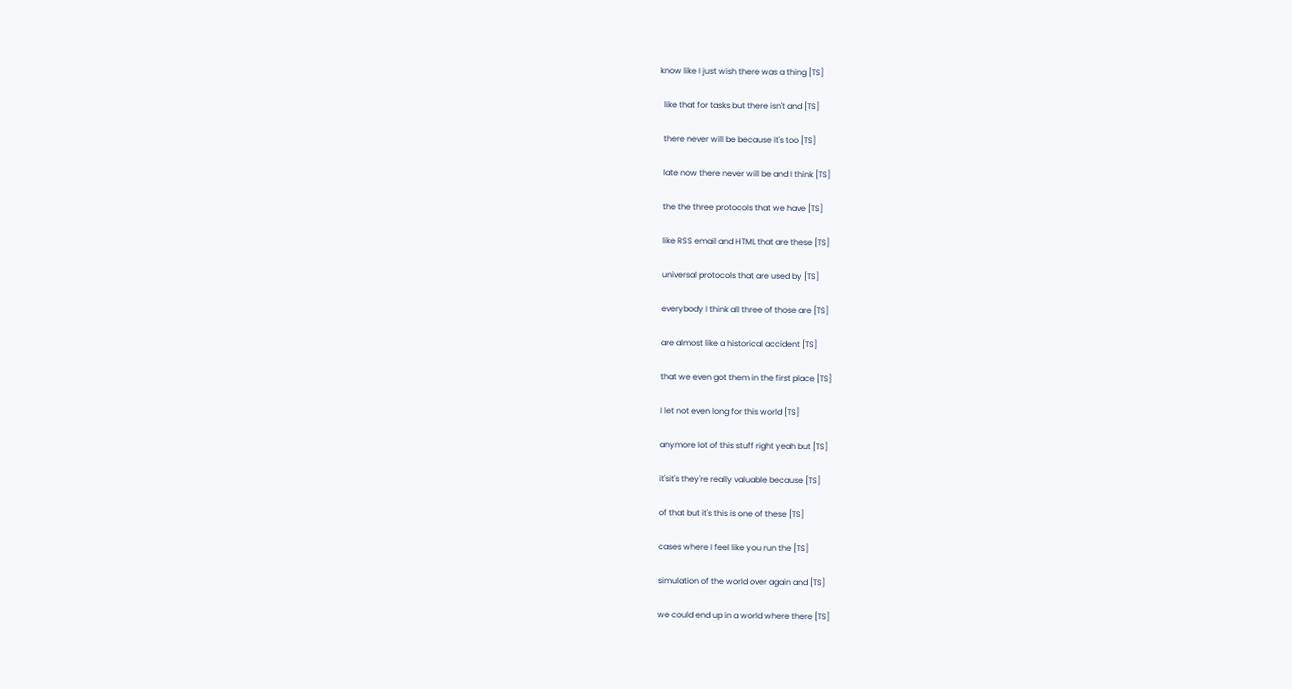know like I just wish there was a thing [TS]

  like that for tasks but there isn't and [TS]

  there never will be because it's too [TS]

  late now there never will be and I think [TS]

  the the three protocols that we have [TS]

  like RSS email and HTML that are these [TS]

  universal protocols that are used by [TS]

  everybody I think all three of those are [TS]

  are almost like a historical accident [TS]

  that we even got them in the first place [TS]

  I let not even long for this world [TS]

  anymore lot of this stuff right yeah but [TS]

  it'sit's they're really valuable because [TS]

  of that but it's this is one of these [TS]

  cases where I feel like you run the [TS]

  simulation of the world over again and [TS]

  we could end up in a world where there [TS]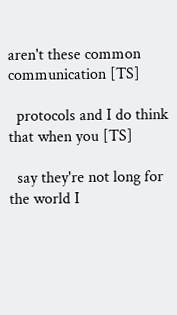aren't these common communication [TS]

  protocols and I do think that when you [TS]

  say they're not long for the world I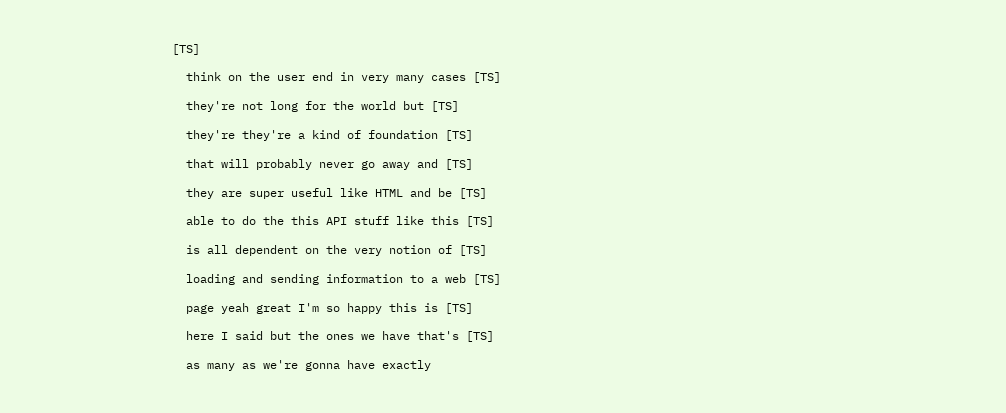[TS]

  think on the user end in very many cases [TS]

  they're not long for the world but [TS]

  they're they're a kind of foundation [TS]

  that will probably never go away and [TS]

  they are super useful like HTML and be [TS]

  able to do the this API stuff like this [TS]

  is all dependent on the very notion of [TS]

  loading and sending information to a web [TS]

  page yeah great I'm so happy this is [TS]

  here I said but the ones we have that's [TS]

  as many as we're gonna have exactly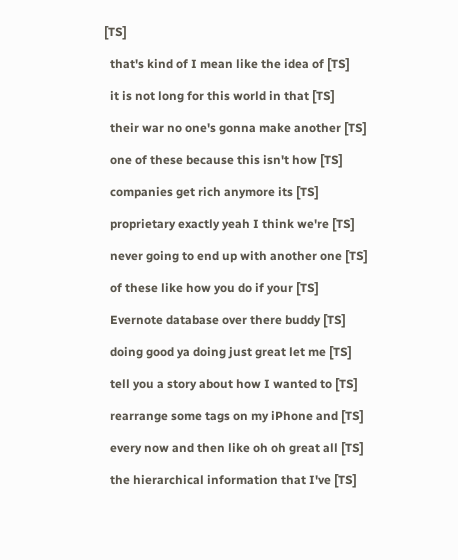[TS]

  that's kind of I mean like the idea of [TS]

  it is not long for this world in that [TS]

  their war no one's gonna make another [TS]

  one of these because this isn't how [TS]

  companies get rich anymore its [TS]

  proprietary exactly yeah I think we're [TS]

  never going to end up with another one [TS]

  of these like how you do if your [TS]

  Evernote database over there buddy [TS]

  doing good ya doing just great let me [TS]

  tell you a story about how I wanted to [TS]

  rearrange some tags on my iPhone and [TS]

  every now and then like oh oh great all [TS]

  the hierarchical information that I've [TS]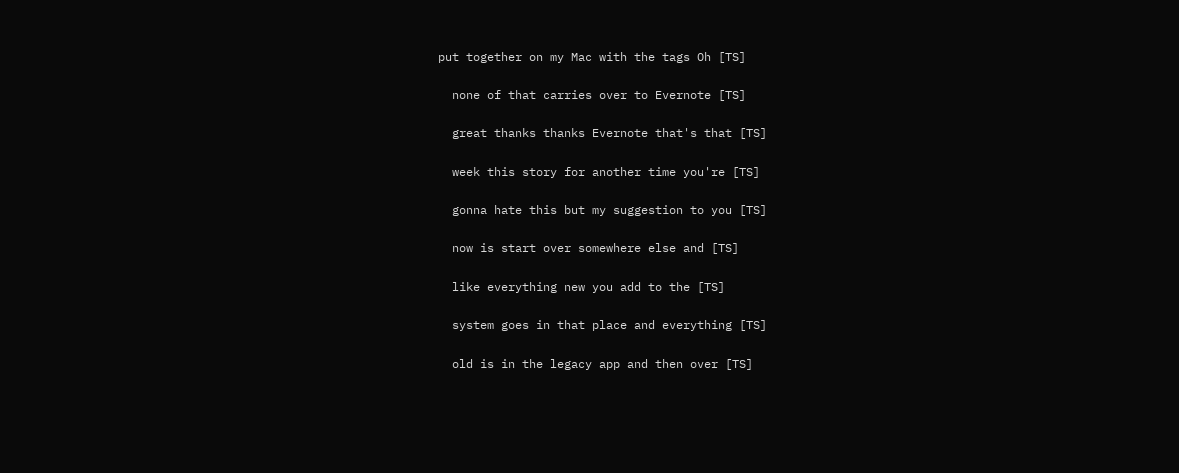put together on my Mac with the tags Oh [TS]

  none of that carries over to Evernote [TS]

  great thanks thanks Evernote that's that [TS]

  week this story for another time you're [TS]

  gonna hate this but my suggestion to you [TS]

  now is start over somewhere else and [TS]

  like everything new you add to the [TS]

  system goes in that place and everything [TS]

  old is in the legacy app and then over [TS]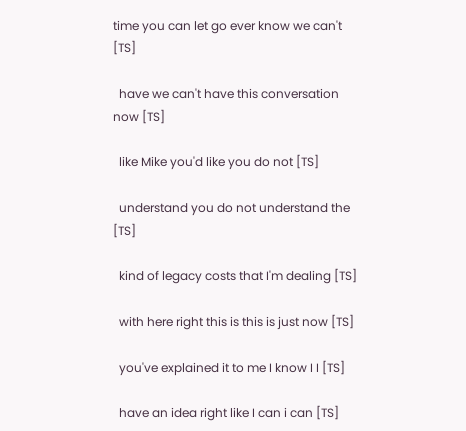time you can let go ever know we can't [TS]

  have we can't have this conversation now [TS]

  like Mike you'd like you do not [TS]

  understand you do not understand the [TS]

  kind of legacy costs that I'm dealing [TS]

  with here right this is this is just now [TS]

  you've explained it to me I know I I [TS]

  have an idea right like I can i can [TS]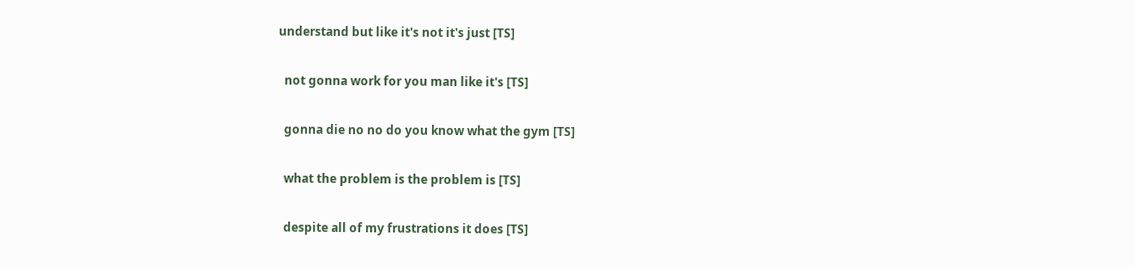understand but like it's not it's just [TS]

  not gonna work for you man like it's [TS]

  gonna die no no do you know what the gym [TS]

  what the problem is the problem is [TS]

  despite all of my frustrations it does [TS]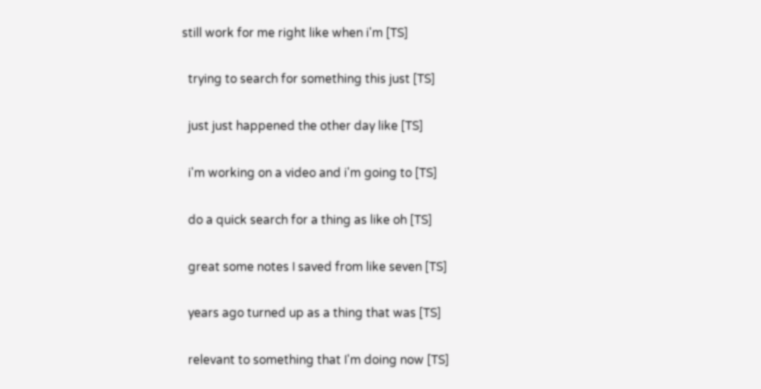still work for me right like when i'm [TS]

  trying to search for something this just [TS]

  just just happened the other day like [TS]

  i'm working on a video and i'm going to [TS]

  do a quick search for a thing as like oh [TS]

  great some notes I saved from like seven [TS]

  years ago turned up as a thing that was [TS]

  relevant to something that I'm doing now [TS]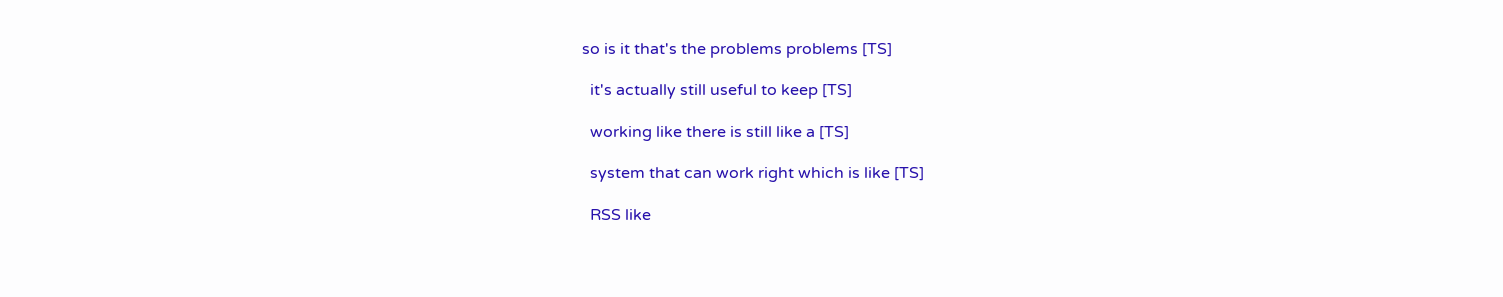so is it that's the problems problems [TS]

  it's actually still useful to keep [TS]

  working like there is still like a [TS]

  system that can work right which is like [TS]

  RSS like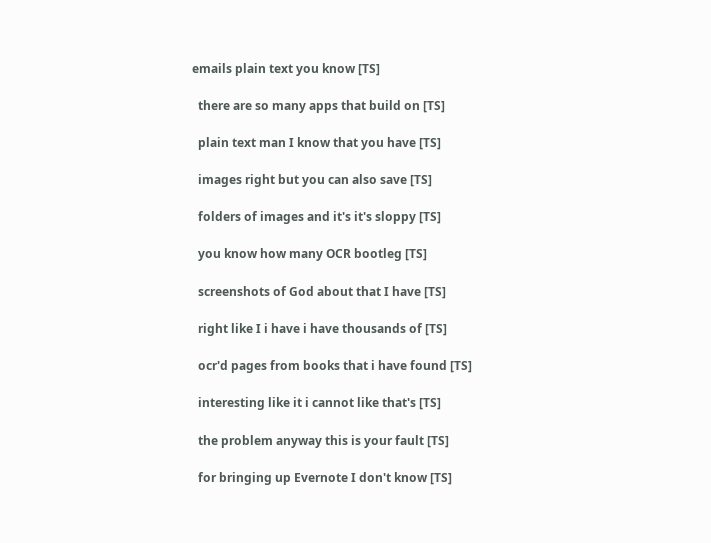emails plain text you know [TS]

  there are so many apps that build on [TS]

  plain text man I know that you have [TS]

  images right but you can also save [TS]

  folders of images and it's it's sloppy [TS]

  you know how many OCR bootleg [TS]

  screenshots of God about that I have [TS]

  right like I i have i have thousands of [TS]

  ocr'd pages from books that i have found [TS]

  interesting like it i cannot like that's [TS]

  the problem anyway this is your fault [TS]

  for bringing up Evernote I don't know [TS]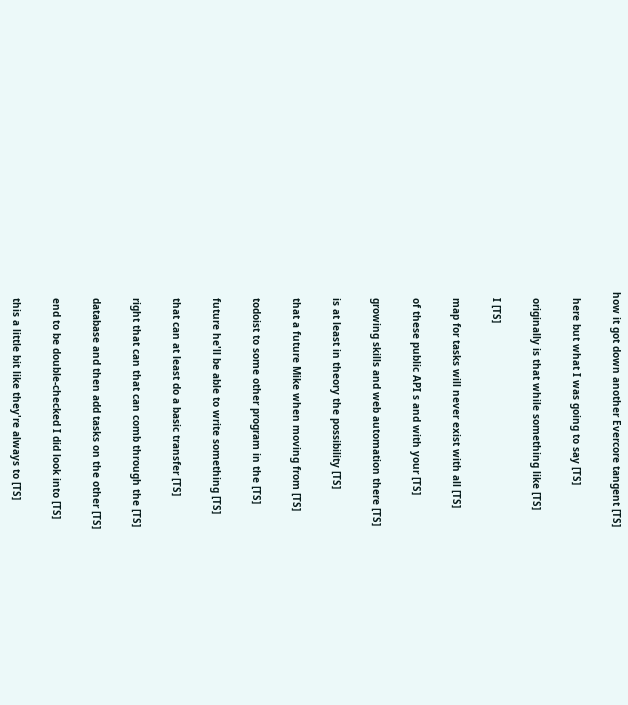how it got down another Evercore tangent [TS]

  here but what I was going to say [TS]

  originally is that while something like [TS]

  I [TS]

  map for tasks will never exist with all [TS]

  of these public API s and with your [TS]

  growing skills and web automation there [TS]

  is at least in theory the possibility [TS]

  that a future Mike when moving from [TS]

  todoist to some other program in the [TS]

  future he'll be able to write something [TS]

  that can at least do a basic transfer [TS]

  right that can that can comb through the [TS]

  database and then add tasks on the other [TS]

  end to be double-checked I did look into [TS]

  this a little bit like they're always to [TS]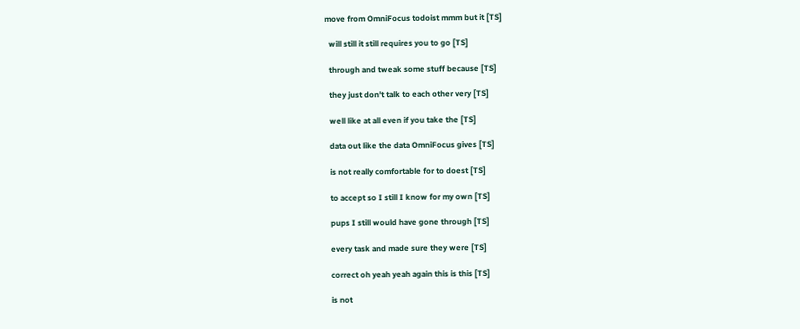move from OmniFocus todoist mmm but it [TS]

  will still it still requires you to go [TS]

  through and tweak some stuff because [TS]

  they just don't talk to each other very [TS]

  well like at all even if you take the [TS]

  data out like the data OmniFocus gives [TS]

  is not really comfortable for to doest [TS]

  to accept so I still I know for my own [TS]

  pups I still would have gone through [TS]

  every task and made sure they were [TS]

  correct oh yeah yeah again this is this [TS]

  is not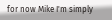for now Mike I'm simply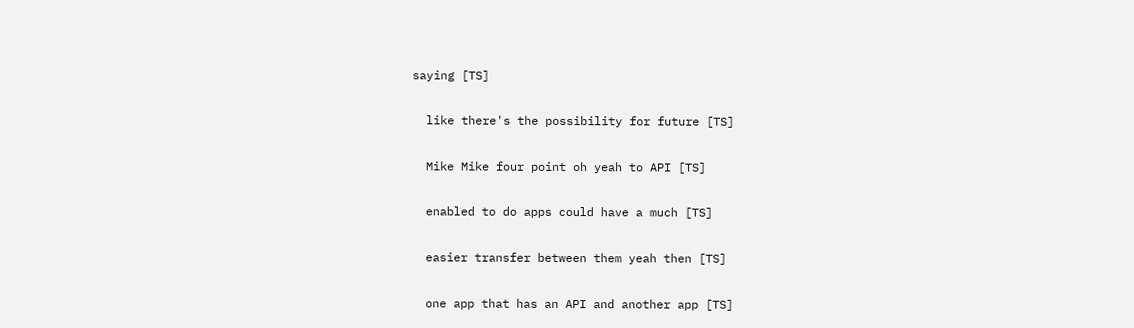saying [TS]

  like there's the possibility for future [TS]

  Mike Mike four point oh yeah to API [TS]

  enabled to do apps could have a much [TS]

  easier transfer between them yeah then [TS]

  one app that has an API and another app [TS]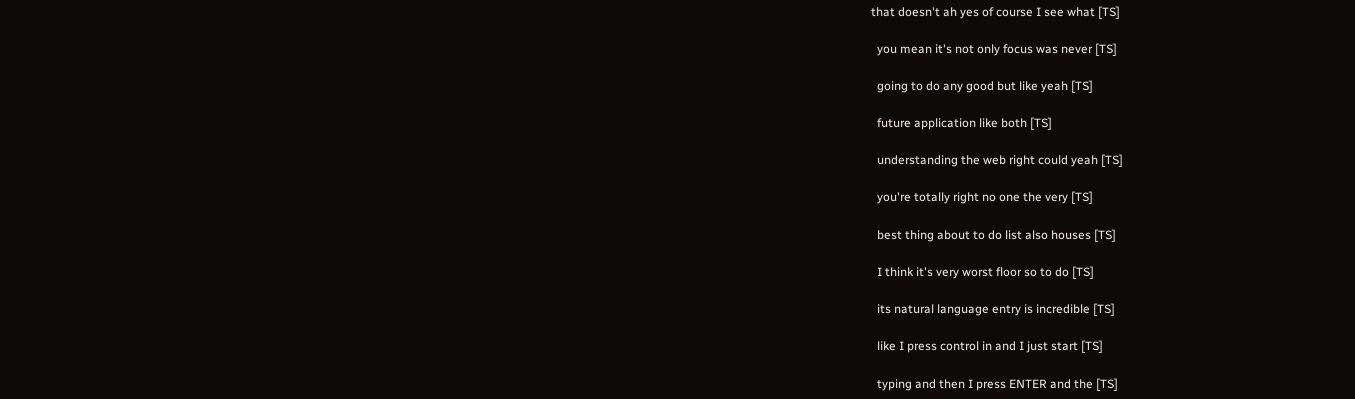that doesn't ah yes of course I see what [TS]

  you mean it's not only focus was never [TS]

  going to do any good but like yeah [TS]

  future application like both [TS]

  understanding the web right could yeah [TS]

  you're totally right no one the very [TS]

  best thing about to do list also houses [TS]

  I think it's very worst floor so to do [TS]

  its natural language entry is incredible [TS]

  like I press control in and I just start [TS]

  typing and then I press ENTER and the [TS]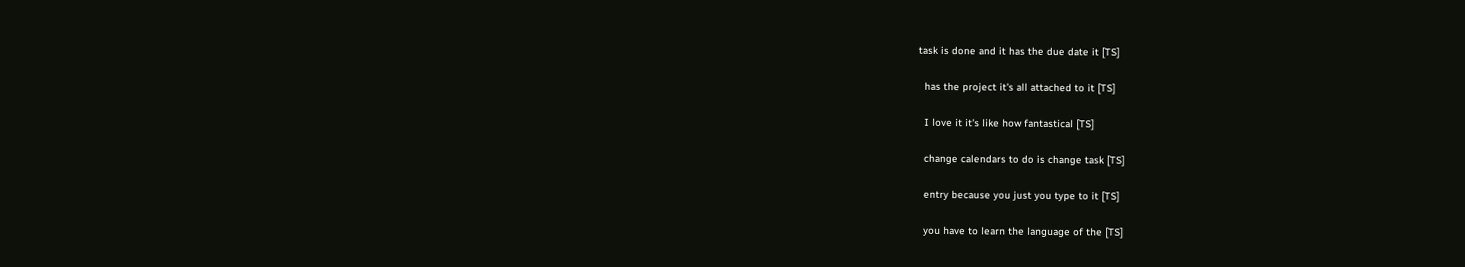task is done and it has the due date it [TS]

  has the project it's all attached to it [TS]

  I love it it's like how fantastical [TS]

  change calendars to do is change task [TS]

  entry because you just you type to it [TS]

  you have to learn the language of the [TS]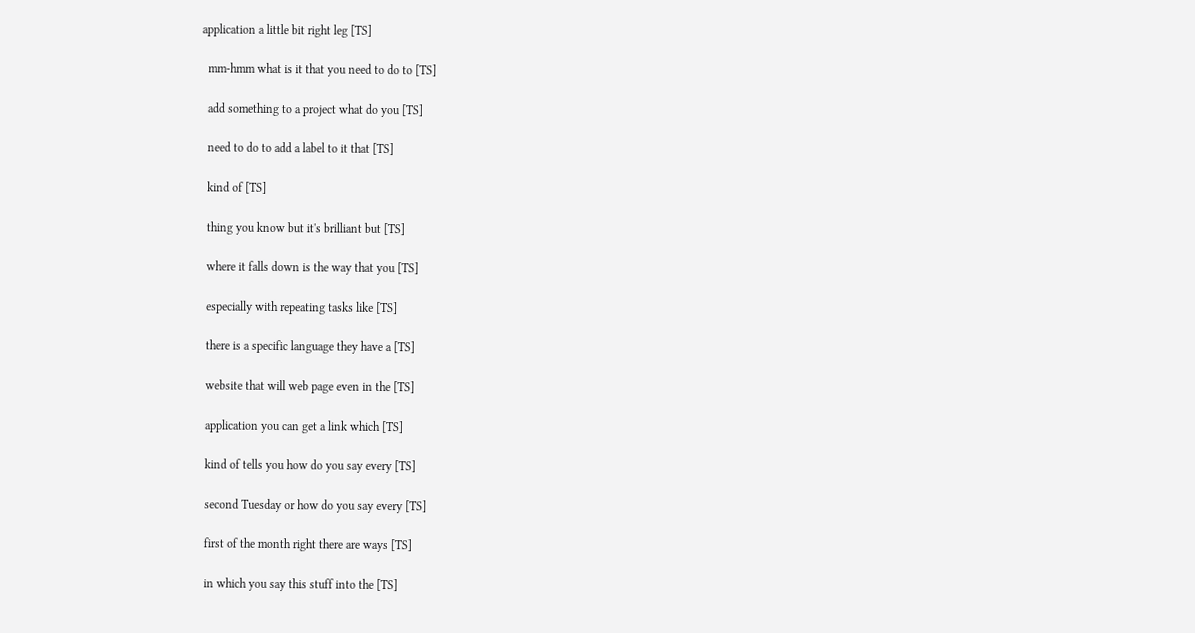application a little bit right leg [TS]

  mm-hmm what is it that you need to do to [TS]

  add something to a project what do you [TS]

  need to do to add a label to it that [TS]

  kind of [TS]

  thing you know but it's brilliant but [TS]

  where it falls down is the way that you [TS]

  especially with repeating tasks like [TS]

  there is a specific language they have a [TS]

  website that will web page even in the [TS]

  application you can get a link which [TS]

  kind of tells you how do you say every [TS]

  second Tuesday or how do you say every [TS]

  first of the month right there are ways [TS]

  in which you say this stuff into the [TS]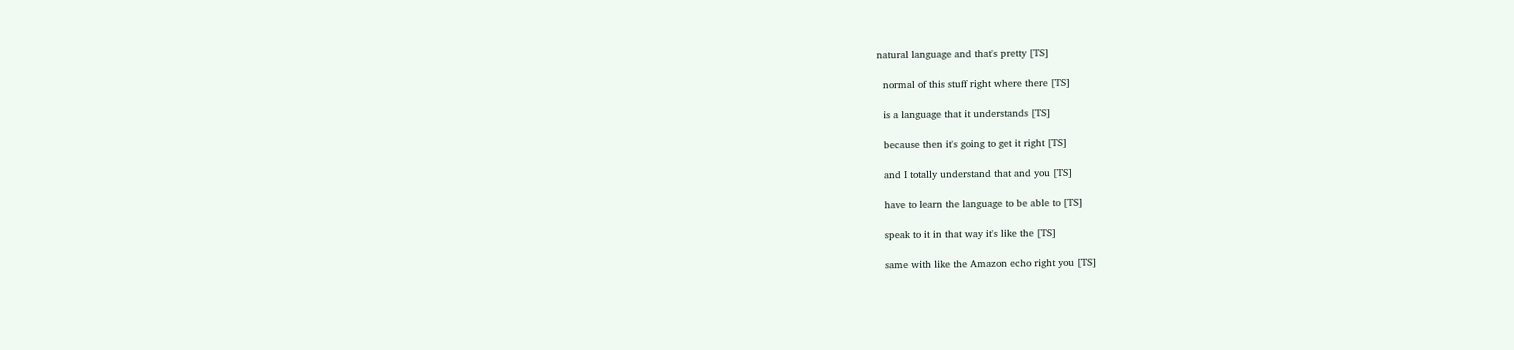natural language and that's pretty [TS]

  normal of this stuff right where there [TS]

  is a language that it understands [TS]

  because then it's going to get it right [TS]

  and I totally understand that and you [TS]

  have to learn the language to be able to [TS]

  speak to it in that way it's like the [TS]

  same with like the Amazon echo right you [TS]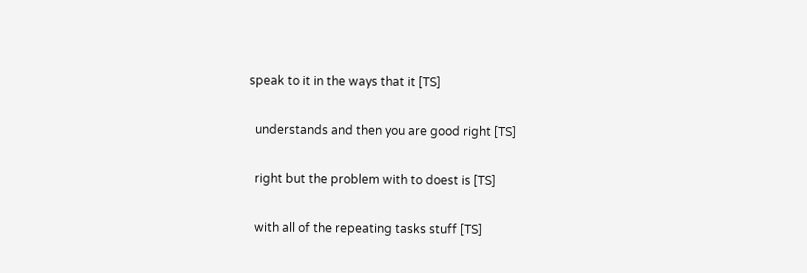speak to it in the ways that it [TS]

  understands and then you are good right [TS]

  right but the problem with to doest is [TS]

  with all of the repeating tasks stuff [TS]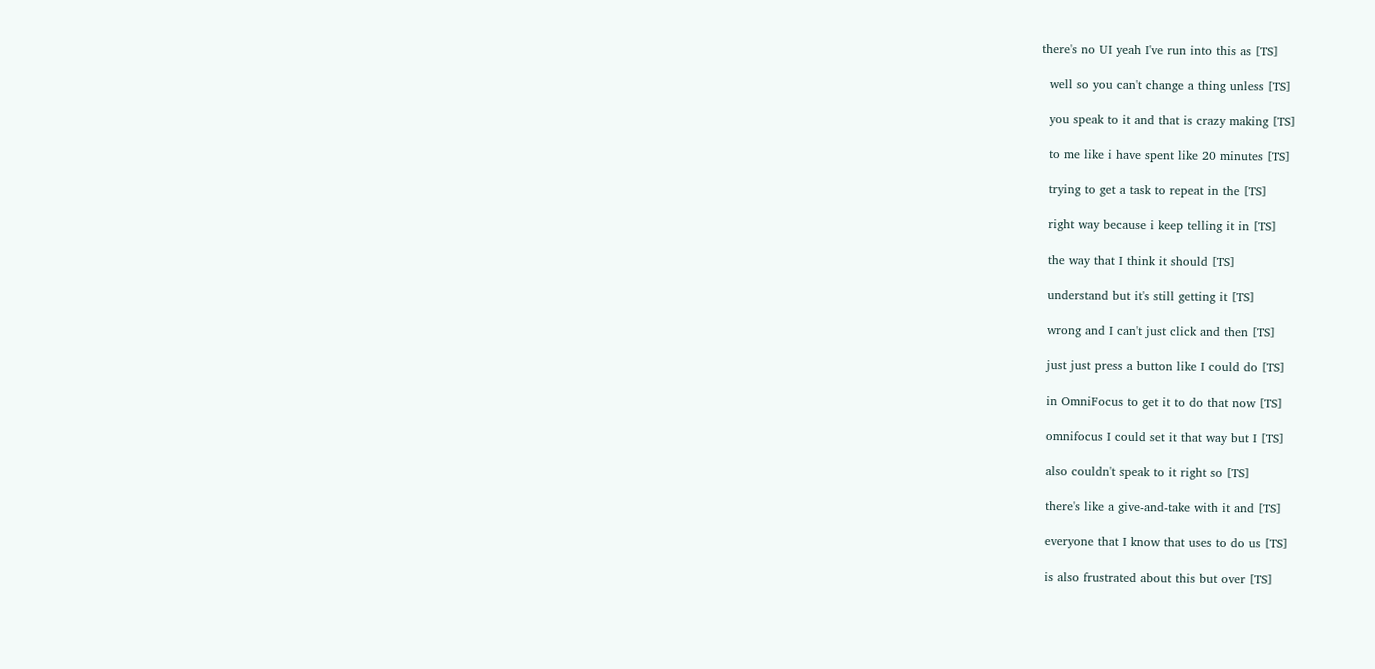there's no UI yeah I've run into this as [TS]

  well so you can't change a thing unless [TS]

  you speak to it and that is crazy making [TS]

  to me like i have spent like 20 minutes [TS]

  trying to get a task to repeat in the [TS]

  right way because i keep telling it in [TS]

  the way that I think it should [TS]

  understand but it's still getting it [TS]

  wrong and I can't just click and then [TS]

  just just press a button like I could do [TS]

  in OmniFocus to get it to do that now [TS]

  omnifocus I could set it that way but I [TS]

  also couldn't speak to it right so [TS]

  there's like a give-and-take with it and [TS]

  everyone that I know that uses to do us [TS]

  is also frustrated about this but over [TS]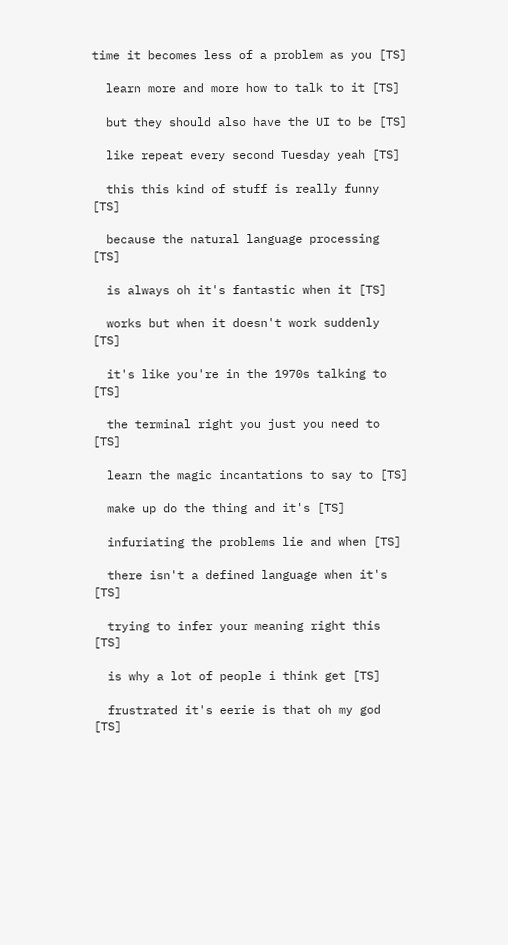time it becomes less of a problem as you [TS]

  learn more and more how to talk to it [TS]

  but they should also have the UI to be [TS]

  like repeat every second Tuesday yeah [TS]

  this this kind of stuff is really funny [TS]

  because the natural language processing [TS]

  is always oh it's fantastic when it [TS]

  works but when it doesn't work suddenly [TS]

  it's like you're in the 1970s talking to [TS]

  the terminal right you just you need to [TS]

  learn the magic incantations to say to [TS]

  make up do the thing and it's [TS]

  infuriating the problems lie and when [TS]

  there isn't a defined language when it's [TS]

  trying to infer your meaning right this [TS]

  is why a lot of people i think get [TS]

  frustrated it's eerie is that oh my god [TS]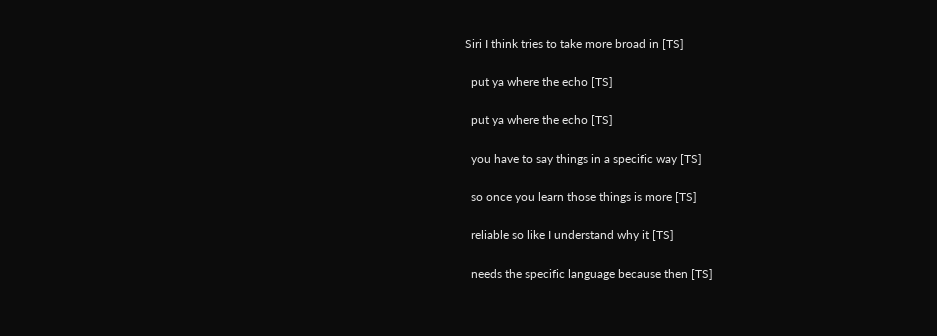Siri I think tries to take more broad in [TS]

  put ya where the echo [TS]

  put ya where the echo [TS]

  you have to say things in a specific way [TS]

  so once you learn those things is more [TS]

  reliable so like I understand why it [TS]

  needs the specific language because then [TS]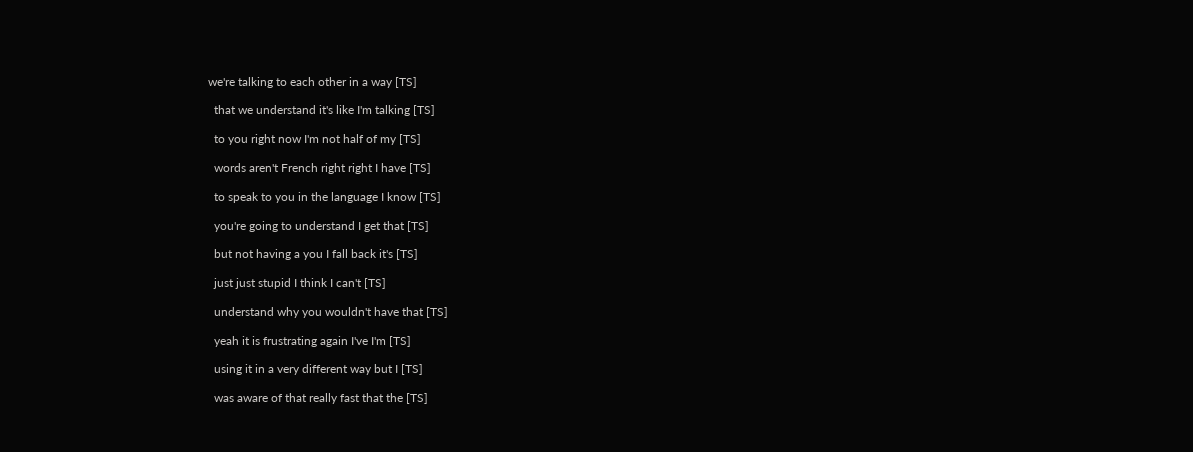we're talking to each other in a way [TS]

  that we understand it's like I'm talking [TS]

  to you right now I'm not half of my [TS]

  words aren't French right right I have [TS]

  to speak to you in the language I know [TS]

  you're going to understand I get that [TS]

  but not having a you I fall back it's [TS]

  just just stupid I think I can't [TS]

  understand why you wouldn't have that [TS]

  yeah it is frustrating again I've I'm [TS]

  using it in a very different way but I [TS]

  was aware of that really fast that the [TS]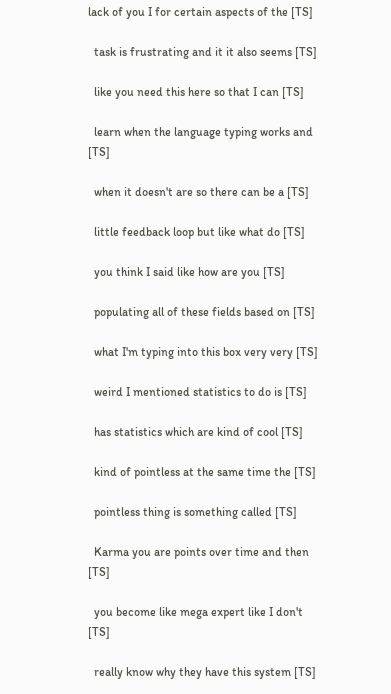lack of you I for certain aspects of the [TS]

  task is frustrating and it it also seems [TS]

  like you need this here so that I can [TS]

  learn when the language typing works and [TS]

  when it doesn't are so there can be a [TS]

  little feedback loop but like what do [TS]

  you think I said like how are you [TS]

  populating all of these fields based on [TS]

  what I'm typing into this box very very [TS]

  weird I mentioned statistics to do is [TS]

  has statistics which are kind of cool [TS]

  kind of pointless at the same time the [TS]

  pointless thing is something called [TS]

  Karma you are points over time and then [TS]

  you become like mega expert like I don't [TS]

  really know why they have this system [TS]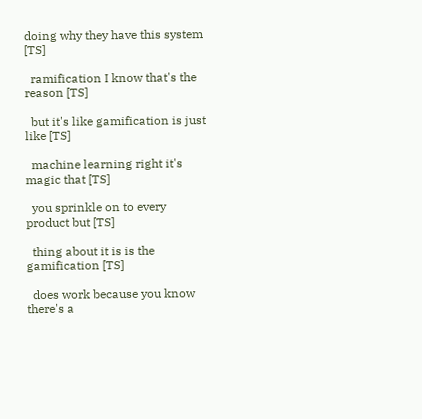doing why they have this system [TS]

  ramification I know that's the reason [TS]

  but it's like gamification is just like [TS]

  machine learning right it's magic that [TS]

  you sprinkle on to every product but [TS]

  thing about it is is the gamification [TS]

  does work because you know there's a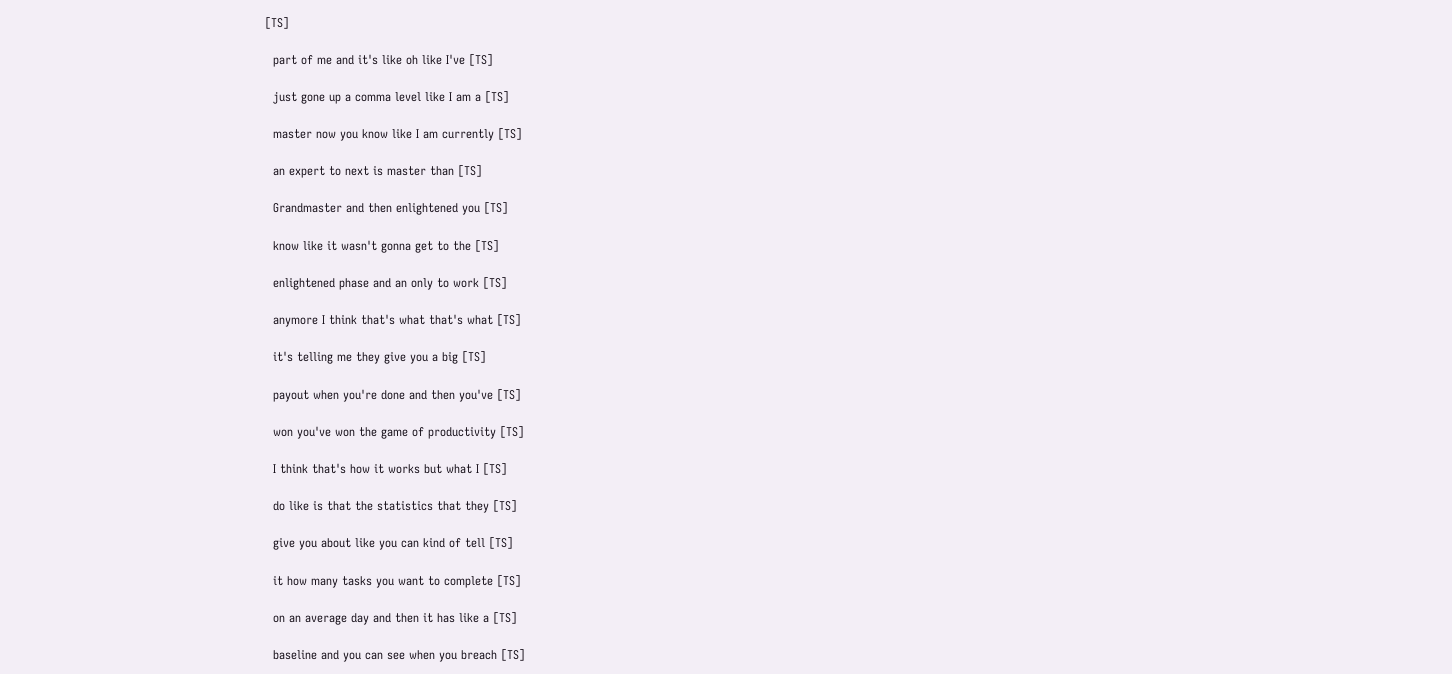[TS]

  part of me and it's like oh like I've [TS]

  just gone up a comma level like I am a [TS]

  master now you know like I am currently [TS]

  an expert to next is master than [TS]

  Grandmaster and then enlightened you [TS]

  know like it wasn't gonna get to the [TS]

  enlightened phase and an only to work [TS]

  anymore I think that's what that's what [TS]

  it's telling me they give you a big [TS]

  payout when you're done and then you've [TS]

  won you've won the game of productivity [TS]

  I think that's how it works but what I [TS]

  do like is that the statistics that they [TS]

  give you about like you can kind of tell [TS]

  it how many tasks you want to complete [TS]

  on an average day and then it has like a [TS]

  baseline and you can see when you breach [TS]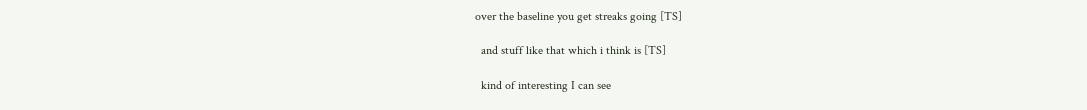over the baseline you get streaks going [TS]

  and stuff like that which i think is [TS]

  kind of interesting I can see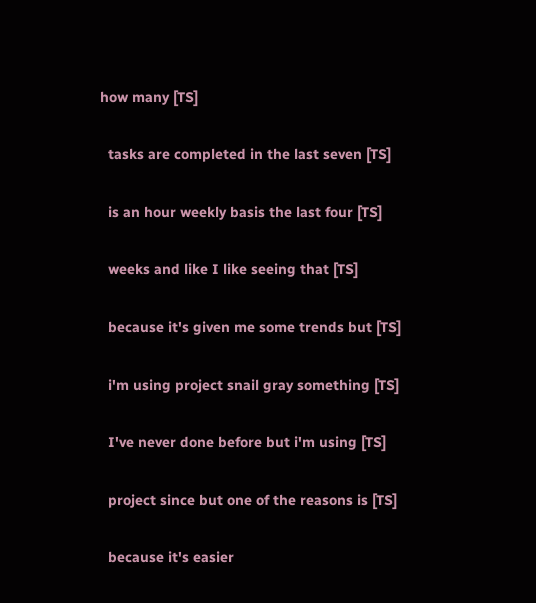how many [TS]

  tasks are completed in the last seven [TS]

  is an hour weekly basis the last four [TS]

  weeks and like I like seeing that [TS]

  because it's given me some trends but [TS]

  i'm using project snail gray something [TS]

  I've never done before but i'm using [TS]

  project since but one of the reasons is [TS]

  because it's easier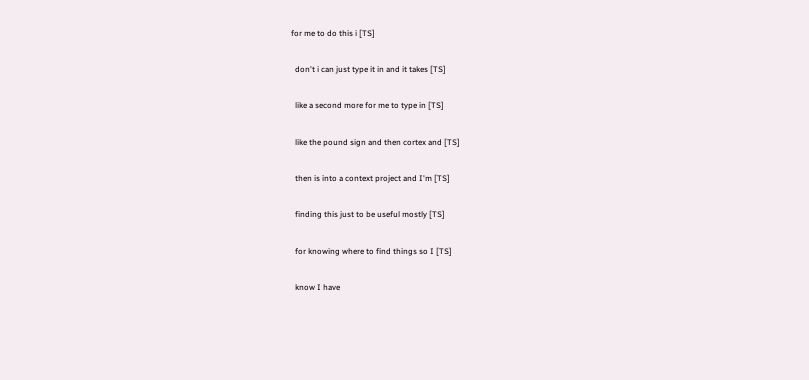for me to do this i [TS]

  don't i can just type it in and it takes [TS]

  like a second more for me to type in [TS]

  like the pound sign and then cortex and [TS]

  then is into a context project and I'm [TS]

  finding this just to be useful mostly [TS]

  for knowing where to find things so I [TS]

  know I have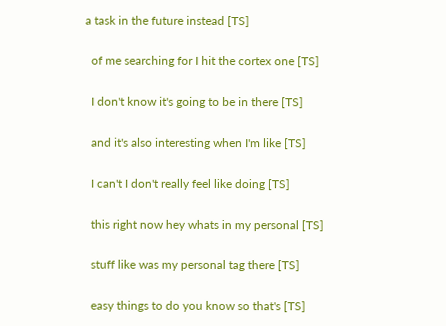a task in the future instead [TS]

  of me searching for I hit the cortex one [TS]

  I don't know it's going to be in there [TS]

  and it's also interesting when I'm like [TS]

  I can't I don't really feel like doing [TS]

  this right now hey whats in my personal [TS]

  stuff like was my personal tag there [TS]

  easy things to do you know so that's [TS]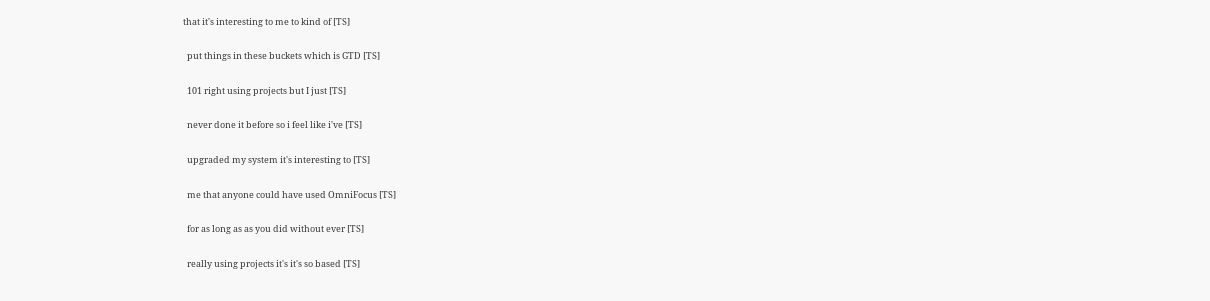that it's interesting to me to kind of [TS]

  put things in these buckets which is GTD [TS]

  101 right using projects but I just [TS]

  never done it before so i feel like i've [TS]

  upgraded my system it's interesting to [TS]

  me that anyone could have used OmniFocus [TS]

  for as long as as you did without ever [TS]

  really using projects it's it's so based [TS]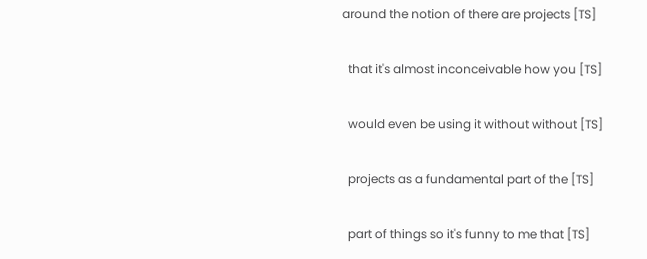around the notion of there are projects [TS]

  that it's almost inconceivable how you [TS]

  would even be using it without without [TS]

  projects as a fundamental part of the [TS]

  part of things so it's funny to me that [TS]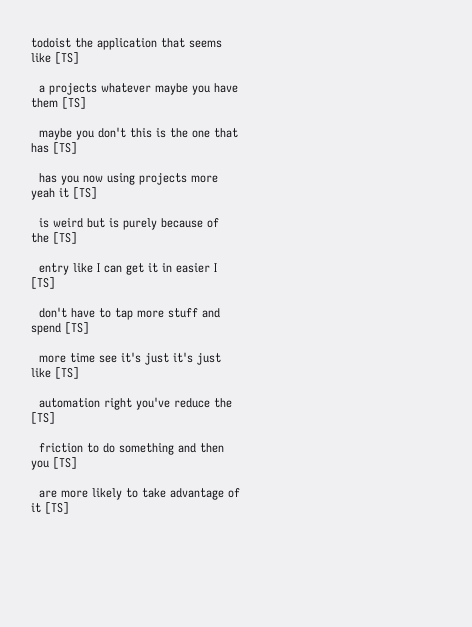todoist the application that seems like [TS]

  a projects whatever maybe you have them [TS]

  maybe you don't this is the one that has [TS]

  has you now using projects more yeah it [TS]

  is weird but is purely because of the [TS]

  entry like I can get it in easier I [TS]

  don't have to tap more stuff and spend [TS]

  more time see it's just it's just like [TS]

  automation right you've reduce the [TS]

  friction to do something and then you [TS]

  are more likely to take advantage of it [TS]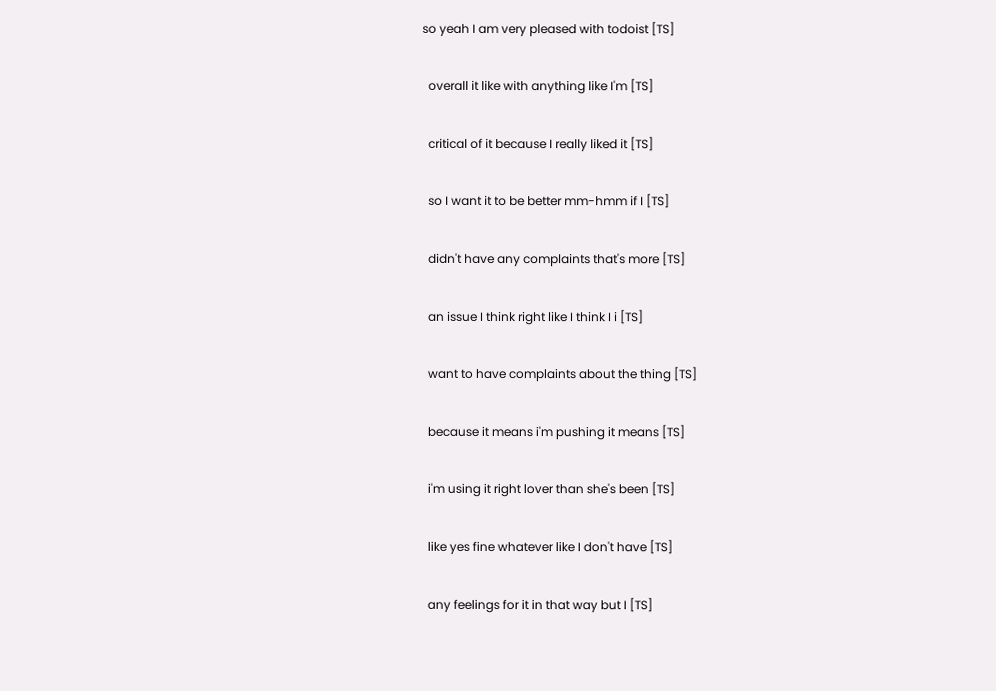so yeah I am very pleased with todoist [TS]

  overall it like with anything like I'm [TS]

  critical of it because I really liked it [TS]

  so I want it to be better mm-hmm if I [TS]

  didn't have any complaints that's more [TS]

  an issue I think right like I think I i [TS]

  want to have complaints about the thing [TS]

  because it means i'm pushing it means [TS]

  i'm using it right lover than she's been [TS]

  like yes fine whatever like I don't have [TS]

  any feelings for it in that way but I [TS]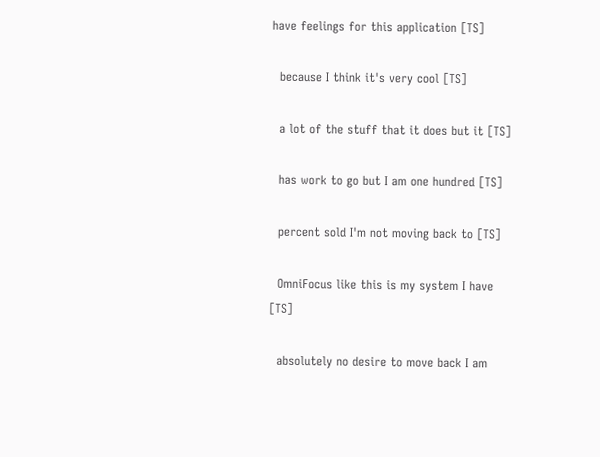have feelings for this application [TS]

  because I think it's very cool [TS]

  a lot of the stuff that it does but it [TS]

  has work to go but I am one hundred [TS]

  percent sold I'm not moving back to [TS]

  OmniFocus like this is my system I have [TS]

  absolutely no desire to move back I am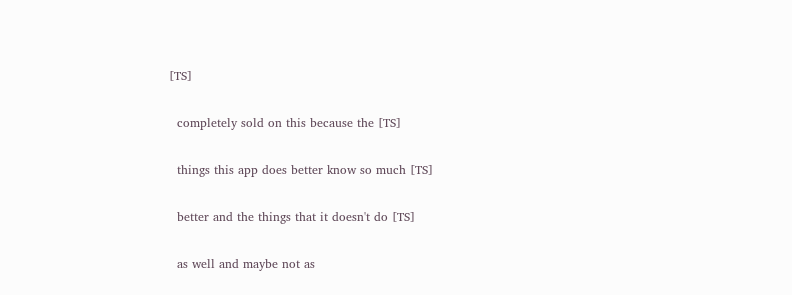[TS]

  completely sold on this because the [TS]

  things this app does better know so much [TS]

  better and the things that it doesn't do [TS]

  as well and maybe not as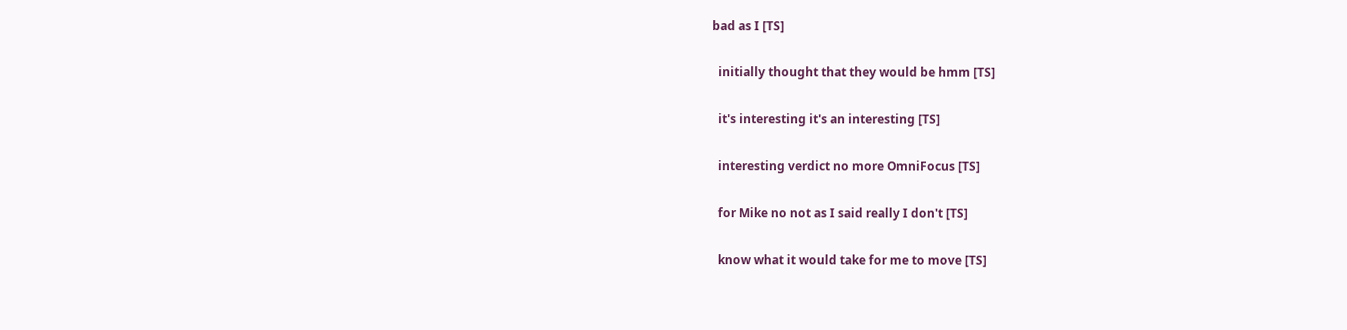bad as I [TS]

  initially thought that they would be hmm [TS]

  it's interesting it's an interesting [TS]

  interesting verdict no more OmniFocus [TS]

  for Mike no not as I said really I don't [TS]

  know what it would take for me to move [TS]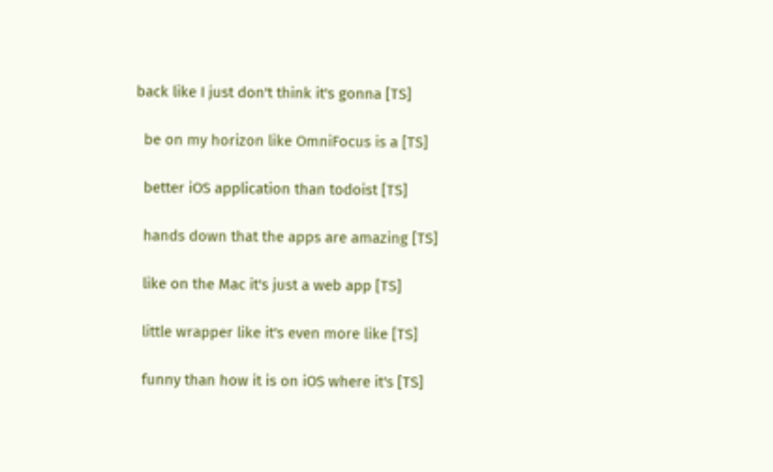back like I just don't think it's gonna [TS]

  be on my horizon like OmniFocus is a [TS]

  better iOS application than todoist [TS]

  hands down that the apps are amazing [TS]

  like on the Mac it's just a web app [TS]

  little wrapper like it's even more like [TS]

  funny than how it is on iOS where it's [TS]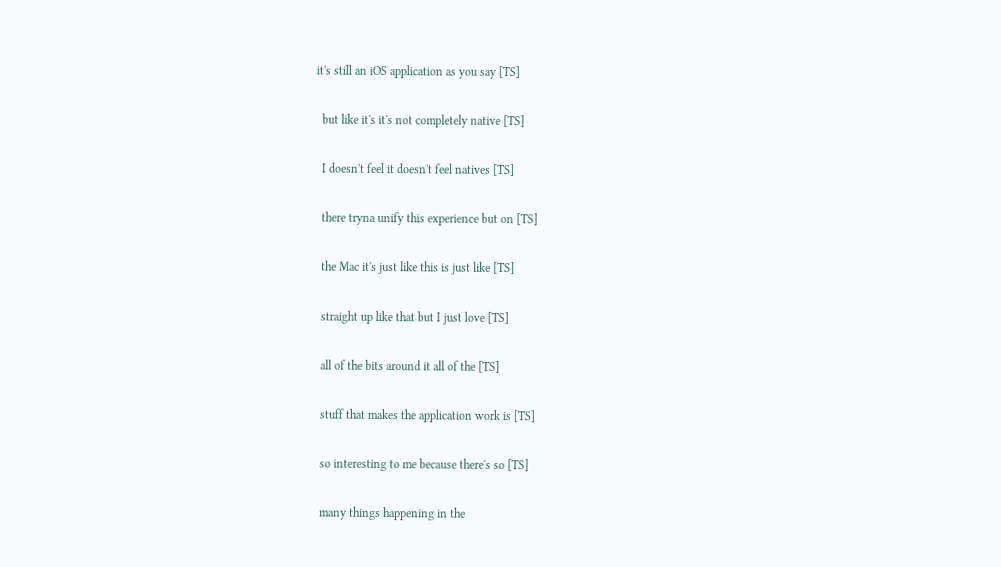it's still an iOS application as you say [TS]

  but like it's it's not completely native [TS]

  I doesn't feel it doesn't feel natives [TS]

  there tryna unify this experience but on [TS]

  the Mac it's just like this is just like [TS]

  straight up like that but I just love [TS]

  all of the bits around it all of the [TS]

  stuff that makes the application work is [TS]

  so interesting to me because there's so [TS]

  many things happening in the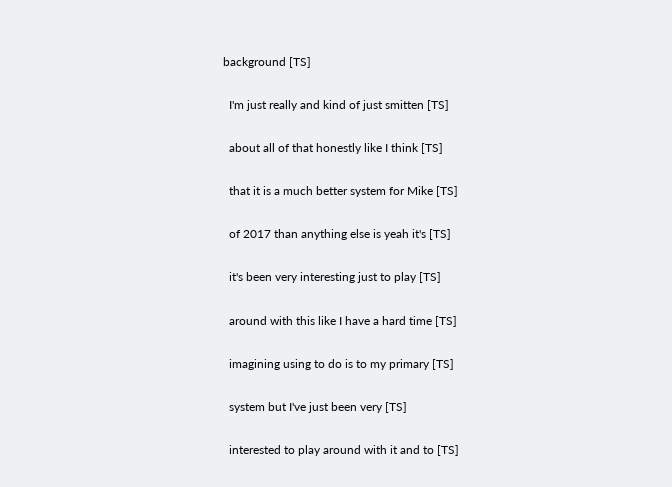background [TS]

  I'm just really and kind of just smitten [TS]

  about all of that honestly like I think [TS]

  that it is a much better system for Mike [TS]

  of 2017 than anything else is yeah it's [TS]

  it's been very interesting just to play [TS]

  around with this like I have a hard time [TS]

  imagining using to do is to my primary [TS]

  system but I've just been very [TS]

  interested to play around with it and to [TS]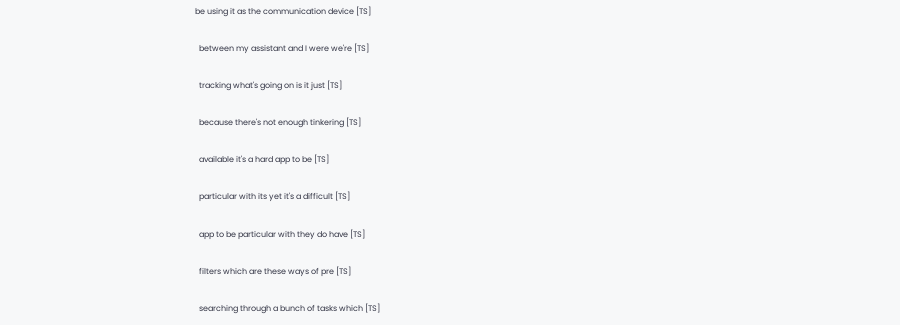be using it as the communication device [TS]

  between my assistant and I were we're [TS]

  tracking what's going on is it just [TS]

  because there's not enough tinkering [TS]

  available it's a hard app to be [TS]

  particular with its yet it's a difficult [TS]

  app to be particular with they do have [TS]

  filters which are these ways of pre [TS]

  searching through a bunch of tasks which [TS]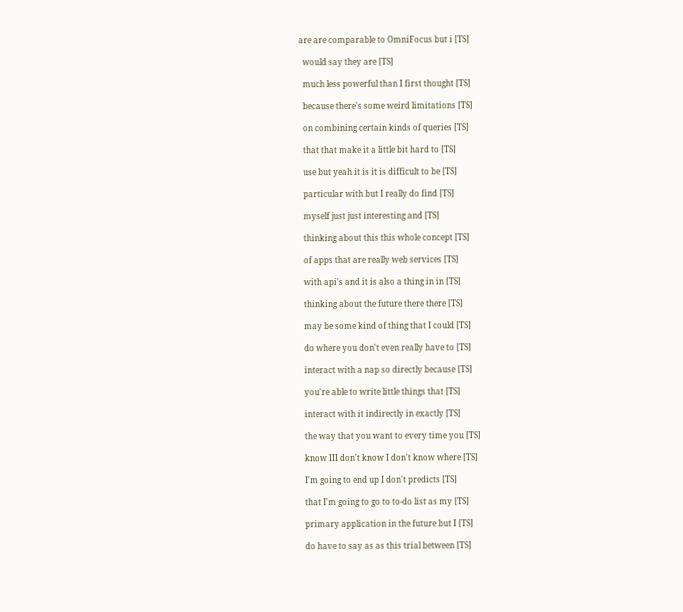are are comparable to OmniFocus but i [TS]

  would say they are [TS]

  much less powerful than I first thought [TS]

  because there's some weird limitations [TS]

  on combining certain kinds of queries [TS]

  that that make it a little bit hard to [TS]

  use but yeah it is it is difficult to be [TS]

  particular with but I really do find [TS]

  myself just just interesting and [TS]

  thinking about this this whole concept [TS]

  of apps that are really web services [TS]

  with api's and it is also a thing in in [TS]

  thinking about the future there there [TS]

  may be some kind of thing that I could [TS]

  do where you don't even really have to [TS]

  interact with a nap so directly because [TS]

  you're able to write little things that [TS]

  interact with it indirectly in exactly [TS]

  the way that you want to every time you [TS]

  know III don't know I don't know where [TS]

  I'm going to end up I don't predicts [TS]

  that I'm going to go to to-do list as my [TS]

  primary application in the future but I [TS]

  do have to say as as this trial between [TS]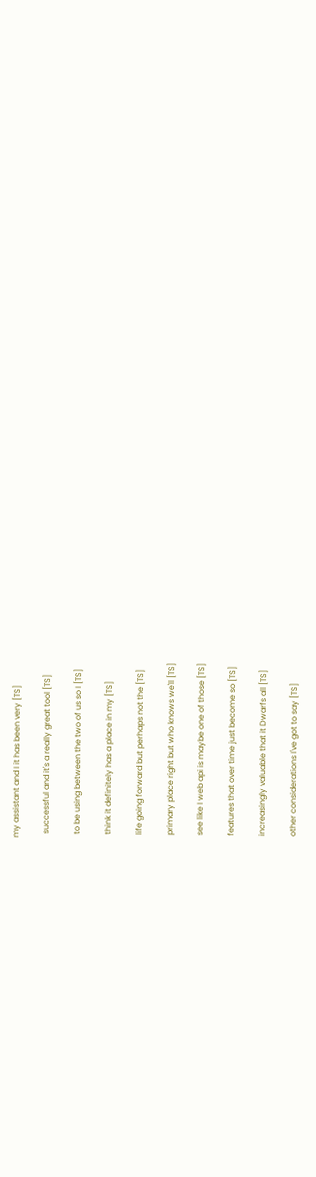my assistant and I it has been very [TS]

  successful and it's a really great tool [TS]

  to be using between the two of us so I [TS]

  think it definitely has a place in my [TS]

  life going forward but perhaps not the [TS]

  primary place right but who knows we'll [TS]

  see like I web api is maybe one of those [TS]

  features that over time just become so [TS]

  increasingly valuable that it Dwarfs all [TS]

  other considerations I've got to say [TS]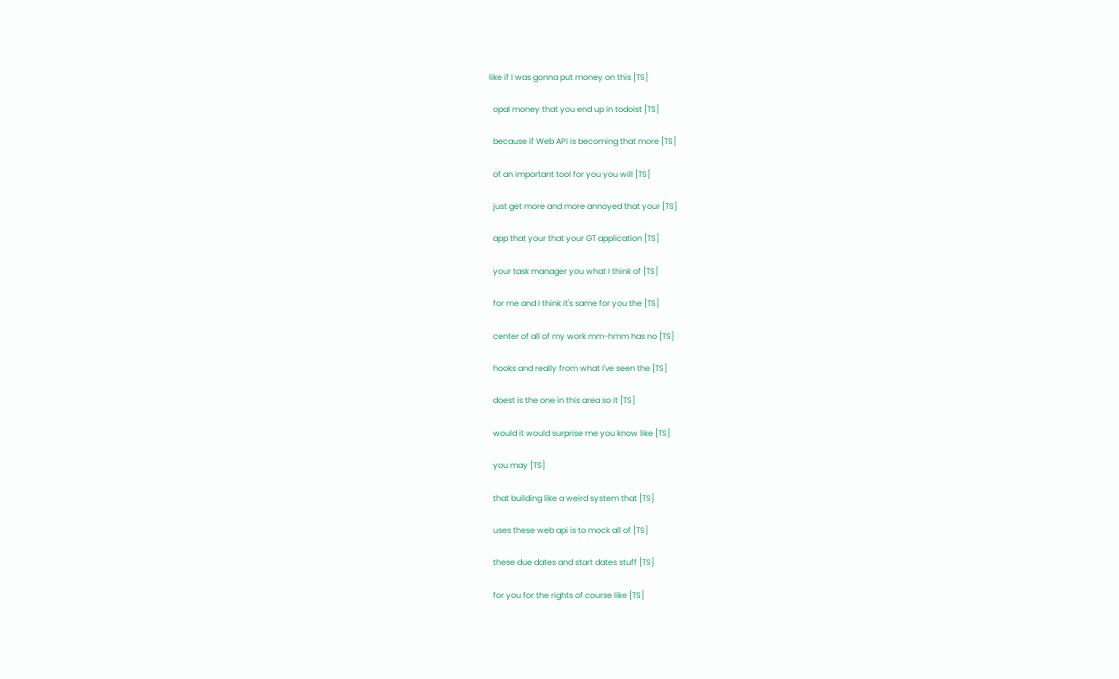like if I was gonna put money on this [TS]

  opal money that you end up in todoist [TS]

  because if Web API is becoming that more [TS]

  of an important tool for you you will [TS]

  just get more and more annoyed that your [TS]

  app that your that your GT application [TS]

  your task manager you what I think of [TS]

  for me and I think it's same for you the [TS]

  center of all of my work mm-hmm has no [TS]

  hooks and really from what I've seen the [TS]

  doest is the one in this area so it [TS]

  would it would surprise me you know like [TS]

  you may [TS]

  that building like a weird system that [TS]

  uses these web api is to mock all of [TS]

  these due dates and start dates stuff [TS]

  for you for the rights of course like [TS]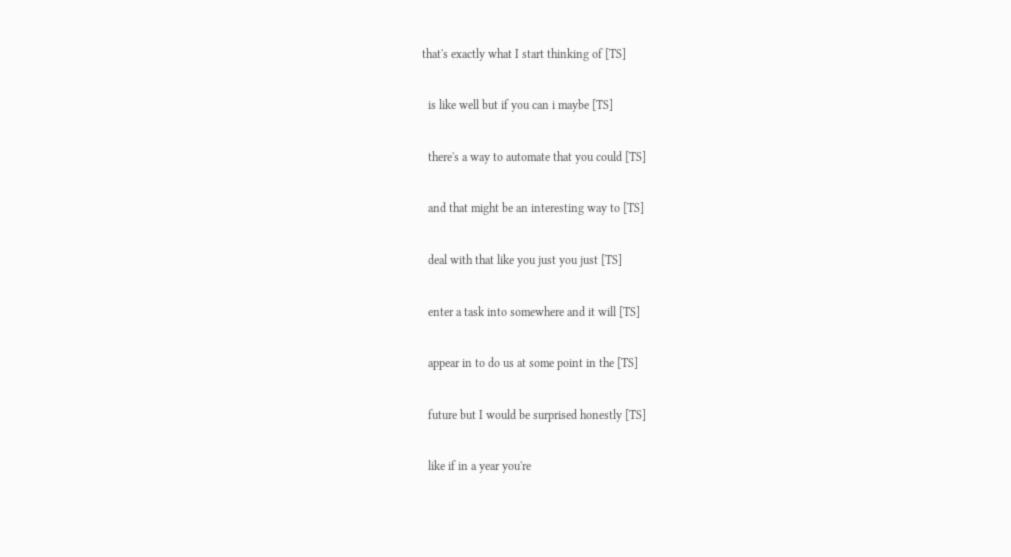that's exactly what I start thinking of [TS]

  is like well but if you can i maybe [TS]

  there's a way to automate that you could [TS]

  and that might be an interesting way to [TS]

  deal with that like you just you just [TS]

  enter a task into somewhere and it will [TS]

  appear in to do us at some point in the [TS]

  future but I would be surprised honestly [TS]

  like if in a year you're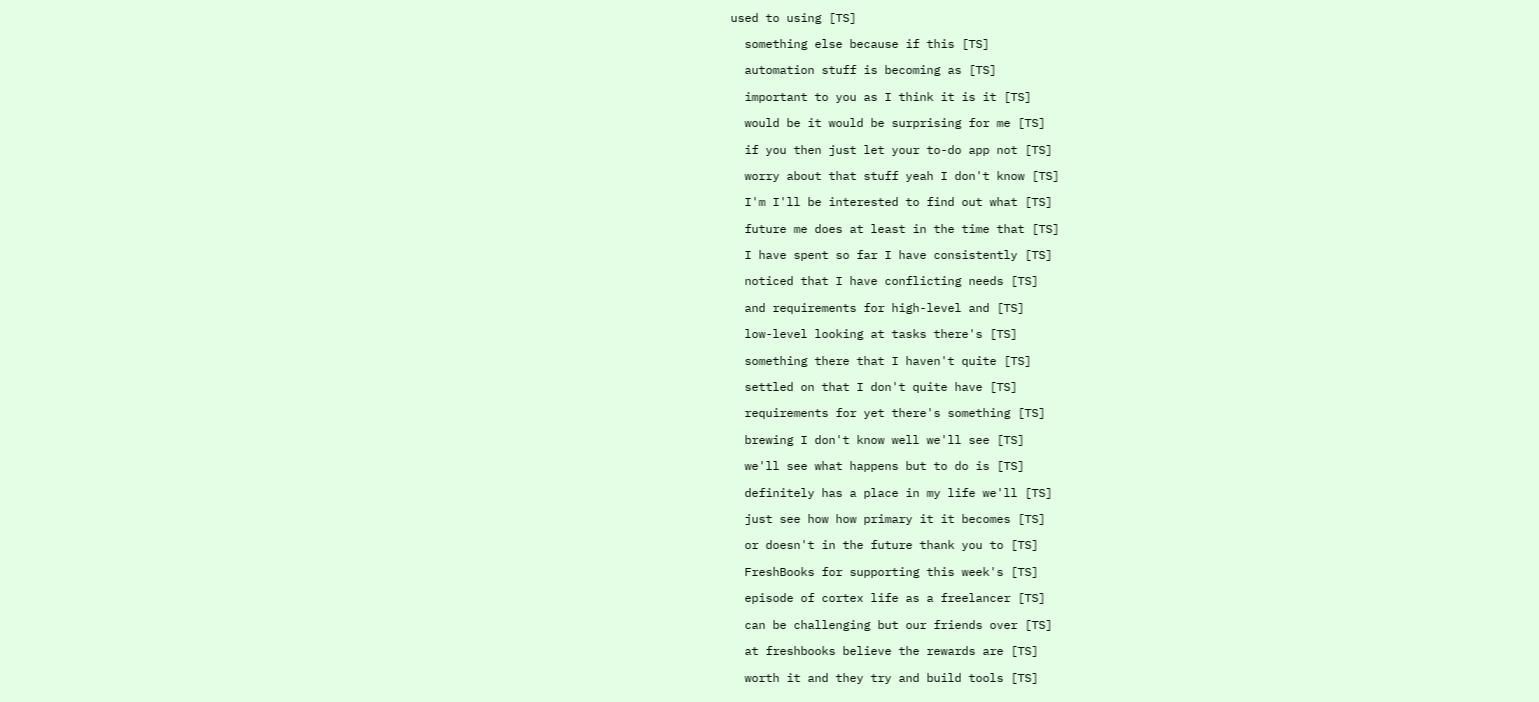used to using [TS]

  something else because if this [TS]

  automation stuff is becoming as [TS]

  important to you as I think it is it [TS]

  would be it would be surprising for me [TS]

  if you then just let your to-do app not [TS]

  worry about that stuff yeah I don't know [TS]

  I'm I'll be interested to find out what [TS]

  future me does at least in the time that [TS]

  I have spent so far I have consistently [TS]

  noticed that I have conflicting needs [TS]

  and requirements for high-level and [TS]

  low-level looking at tasks there's [TS]

  something there that I haven't quite [TS]

  settled on that I don't quite have [TS]

  requirements for yet there's something [TS]

  brewing I don't know well we'll see [TS]

  we'll see what happens but to do is [TS]

  definitely has a place in my life we'll [TS]

  just see how how primary it it becomes [TS]

  or doesn't in the future thank you to [TS]

  FreshBooks for supporting this week's [TS]

  episode of cortex life as a freelancer [TS]

  can be challenging but our friends over [TS]

  at freshbooks believe the rewards are [TS]

  worth it and they try and build tools [TS]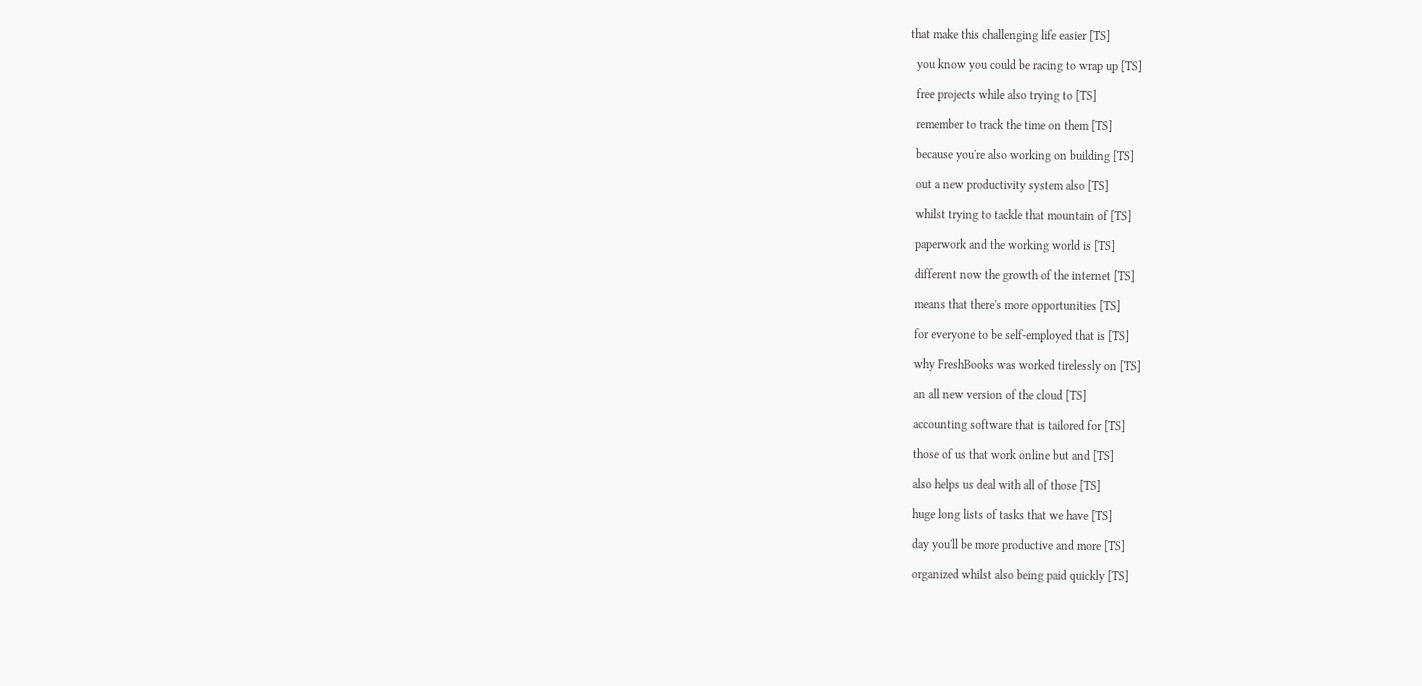that make this challenging life easier [TS]

  you know you could be racing to wrap up [TS]

  free projects while also trying to [TS]

  remember to track the time on them [TS]

  because you're also working on building [TS]

  out a new productivity system also [TS]

  whilst trying to tackle that mountain of [TS]

  paperwork and the working world is [TS]

  different now the growth of the internet [TS]

  means that there's more opportunities [TS]

  for everyone to be self-employed that is [TS]

  why FreshBooks was worked tirelessly on [TS]

  an all new version of the cloud [TS]

  accounting software that is tailored for [TS]

  those of us that work online but and [TS]

  also helps us deal with all of those [TS]

  huge long lists of tasks that we have [TS]

  day you'll be more productive and more [TS]

  organized whilst also being paid quickly [TS]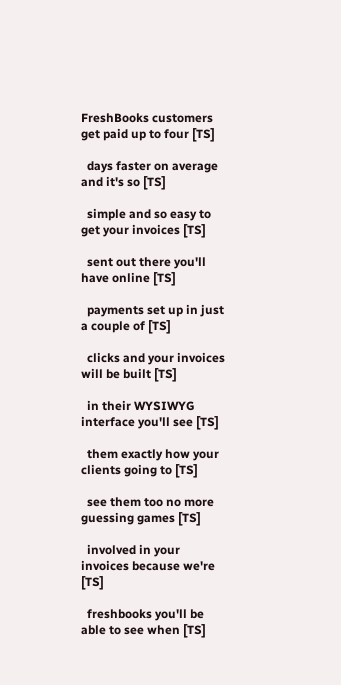FreshBooks customers get paid up to four [TS]

  days faster on average and it's so [TS]

  simple and so easy to get your invoices [TS]

  sent out there you'll have online [TS]

  payments set up in just a couple of [TS]

  clicks and your invoices will be built [TS]

  in their WYSIWYG interface you'll see [TS]

  them exactly how your clients going to [TS]

  see them too no more guessing games [TS]

  involved in your invoices because we're [TS]

  freshbooks you'll be able to see when [TS]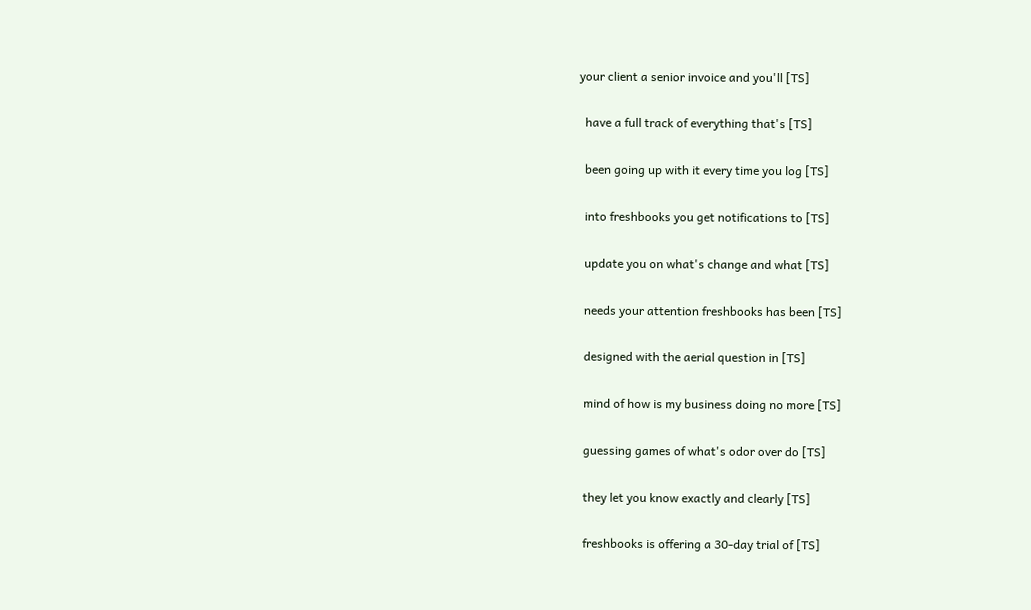your client a senior invoice and you'll [TS]

  have a full track of everything that's [TS]

  been going up with it every time you log [TS]

  into freshbooks you get notifications to [TS]

  update you on what's change and what [TS]

  needs your attention freshbooks has been [TS]

  designed with the aerial question in [TS]

  mind of how is my business doing no more [TS]

  guessing games of what's odor over do [TS]

  they let you know exactly and clearly [TS]

  freshbooks is offering a 30-day trial of [TS]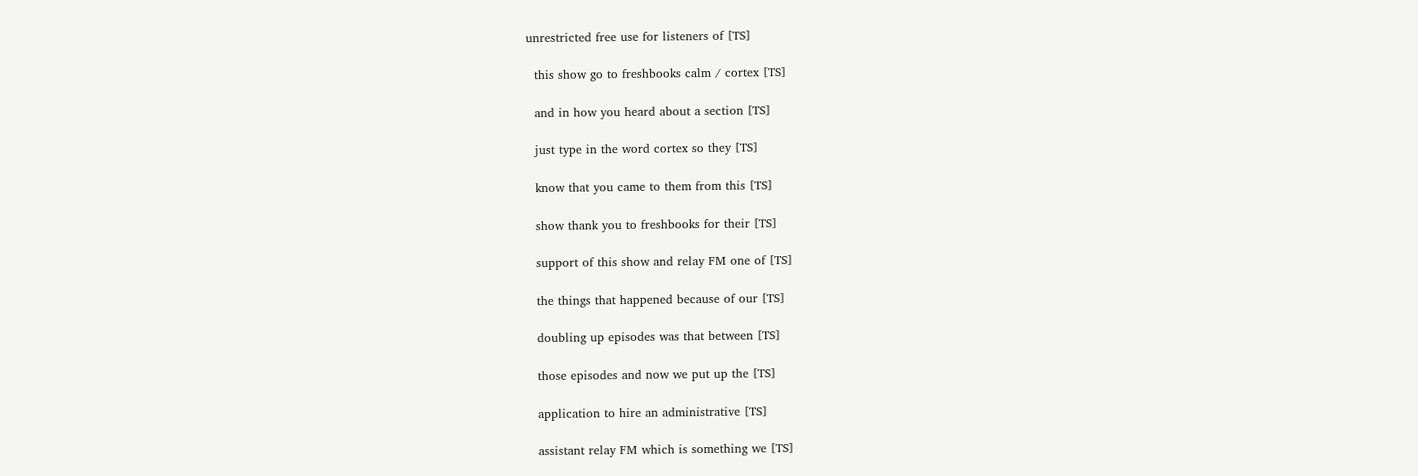unrestricted free use for listeners of [TS]

  this show go to freshbooks calm / cortex [TS]

  and in how you heard about a section [TS]

  just type in the word cortex so they [TS]

  know that you came to them from this [TS]

  show thank you to freshbooks for their [TS]

  support of this show and relay FM one of [TS]

  the things that happened because of our [TS]

  doubling up episodes was that between [TS]

  those episodes and now we put up the [TS]

  application to hire an administrative [TS]

  assistant relay FM which is something we [TS]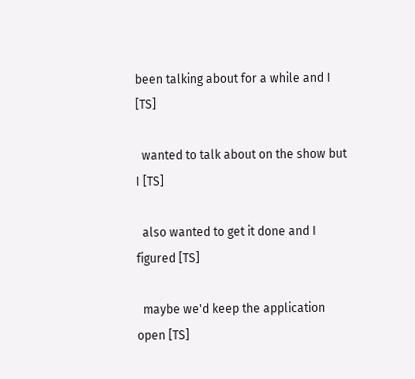been talking about for a while and I [TS]

  wanted to talk about on the show but I [TS]

  also wanted to get it done and I figured [TS]

  maybe we'd keep the application open [TS]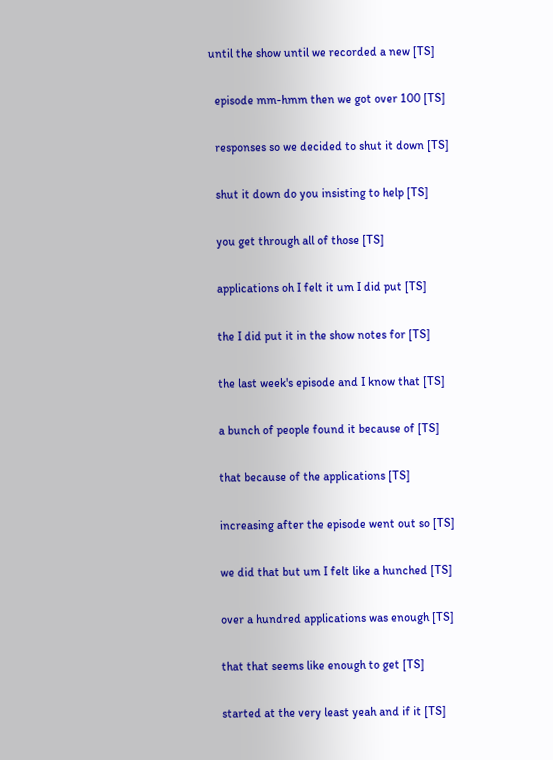until the show until we recorded a new [TS]

  episode mm-hmm then we got over 100 [TS]

  responses so we decided to shut it down [TS]

  shut it down do you insisting to help [TS]

  you get through all of those [TS]

  applications oh I felt it um I did put [TS]

  the I did put it in the show notes for [TS]

  the last week's episode and I know that [TS]

  a bunch of people found it because of [TS]

  that because of the applications [TS]

  increasing after the episode went out so [TS]

  we did that but um I felt like a hunched [TS]

  over a hundred applications was enough [TS]

  that that seems like enough to get [TS]

  started at the very least yeah and if it [TS]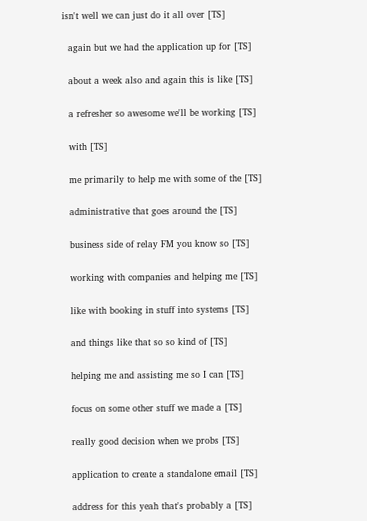isn't well we can just do it all over [TS]

  again but we had the application up for [TS]

  about a week also and again this is like [TS]

  a refresher so awesome we'll be working [TS]

  with [TS]

  me primarily to help me with some of the [TS]

  administrative that goes around the [TS]

  business side of relay FM you know so [TS]

  working with companies and helping me [TS]

  like with booking in stuff into systems [TS]

  and things like that so so kind of [TS]

  helping me and assisting me so I can [TS]

  focus on some other stuff we made a [TS]

  really good decision when we probs [TS]

  application to create a standalone email [TS]

  address for this yeah that's probably a [TS]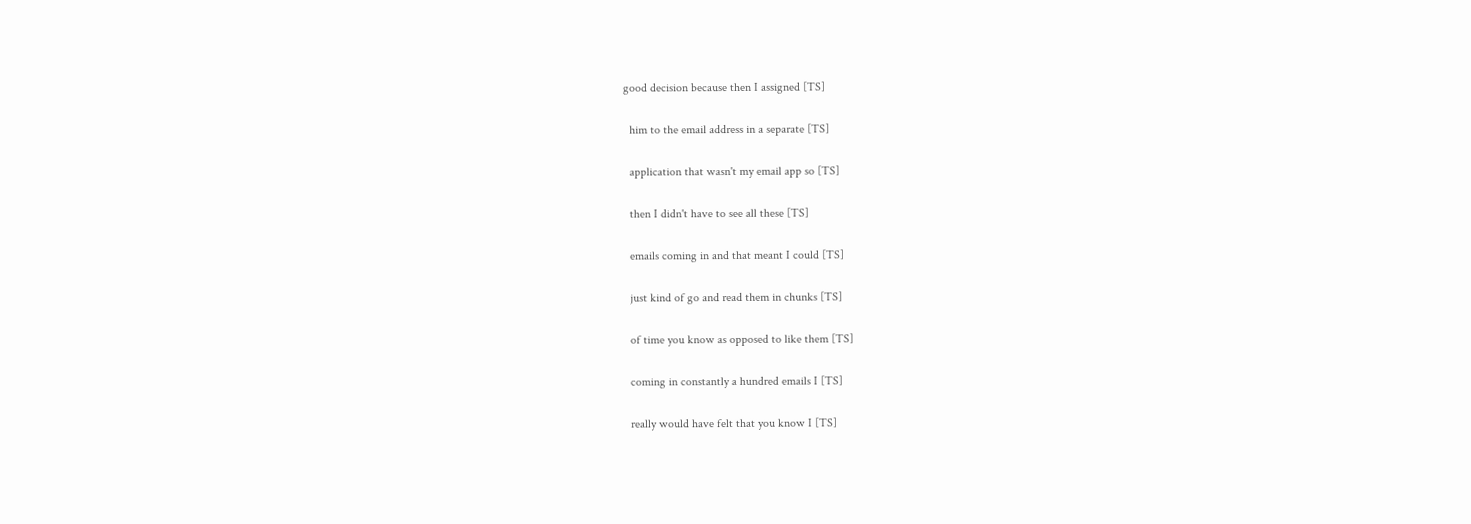good decision because then I assigned [TS]

  him to the email address in a separate [TS]

  application that wasn't my email app so [TS]

  then I didn't have to see all these [TS]

  emails coming in and that meant I could [TS]

  just kind of go and read them in chunks [TS]

  of time you know as opposed to like them [TS]

  coming in constantly a hundred emails I [TS]

  really would have felt that you know I [TS]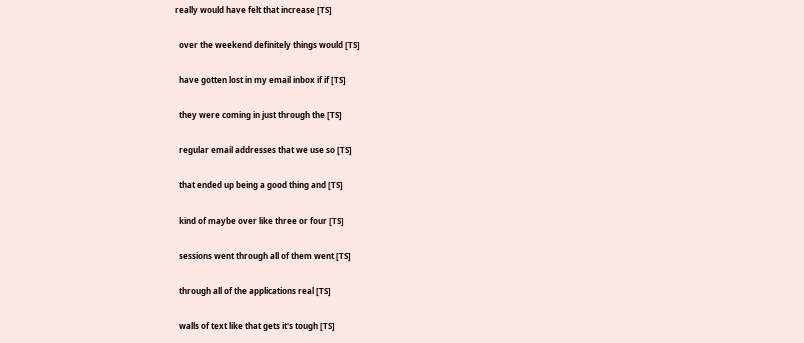really would have felt that increase [TS]

  over the weekend definitely things would [TS]

  have gotten lost in my email inbox if if [TS]

  they were coming in just through the [TS]

  regular email addresses that we use so [TS]

  that ended up being a good thing and [TS]

  kind of maybe over like three or four [TS]

  sessions went through all of them went [TS]

  through all of the applications real [TS]

  walls of text like that gets it's tough [TS]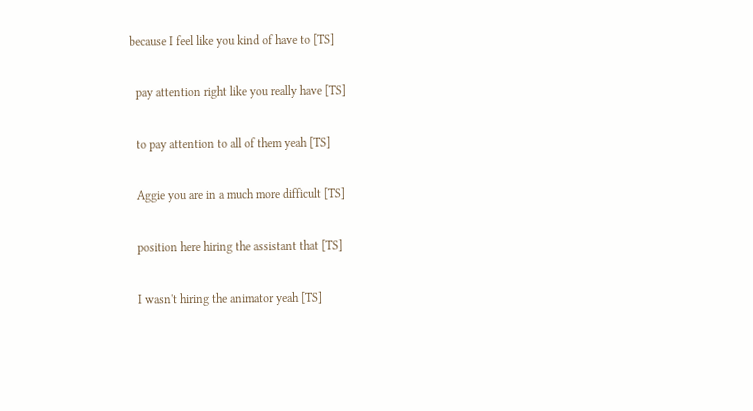because I feel like you kind of have to [TS]

  pay attention right like you really have [TS]

  to pay attention to all of them yeah [TS]

  Aggie you are in a much more difficult [TS]

  position here hiring the assistant that [TS]

  I wasn't hiring the animator yeah [TS]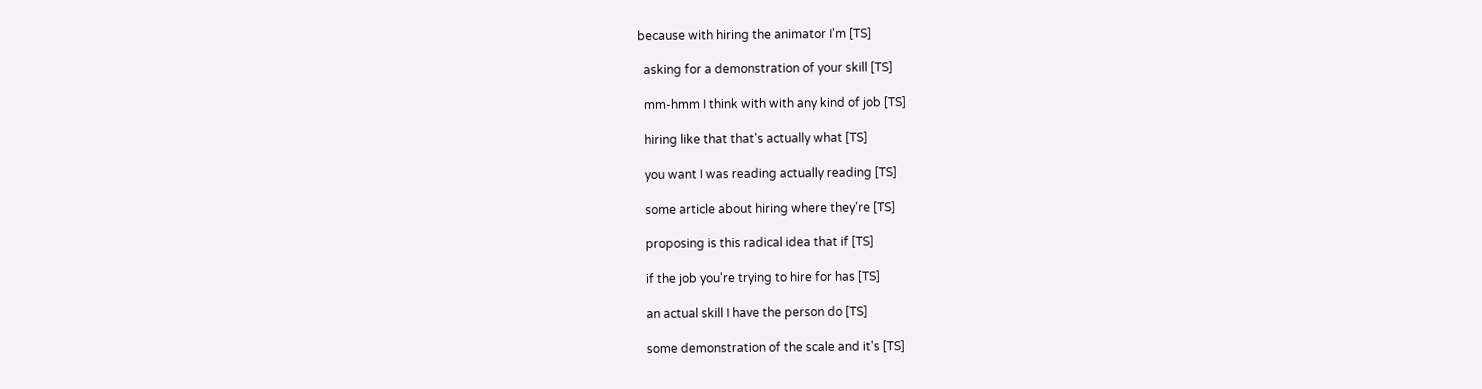because with hiring the animator I'm [TS]

  asking for a demonstration of your skill [TS]

  mm-hmm I think with with any kind of job [TS]

  hiring like that that's actually what [TS]

  you want I was reading actually reading [TS]

  some article about hiring where they're [TS]

  proposing is this radical idea that if [TS]

  if the job you're trying to hire for has [TS]

  an actual skill I have the person do [TS]

  some demonstration of the scale and it's [TS]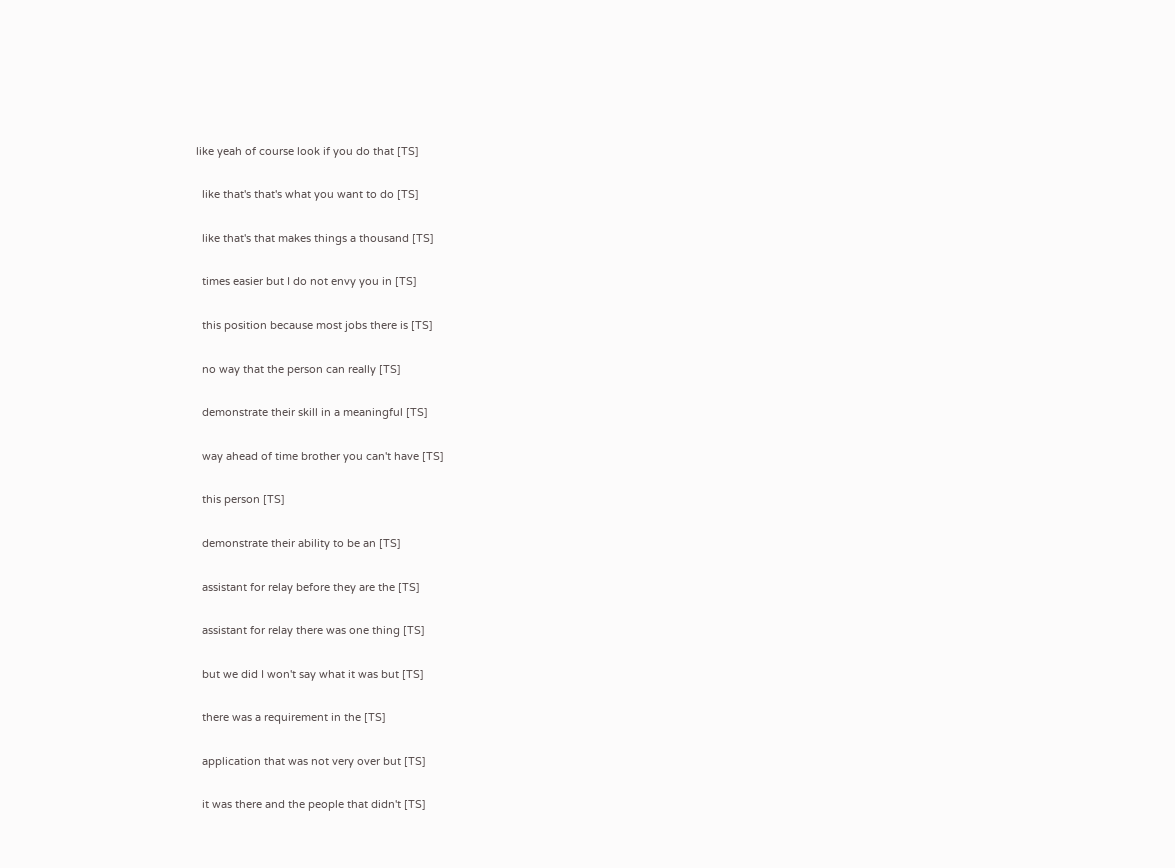like yeah of course look if you do that [TS]

  like that's that's what you want to do [TS]

  like that's that makes things a thousand [TS]

  times easier but I do not envy you in [TS]

  this position because most jobs there is [TS]

  no way that the person can really [TS]

  demonstrate their skill in a meaningful [TS]

  way ahead of time brother you can't have [TS]

  this person [TS]

  demonstrate their ability to be an [TS]

  assistant for relay before they are the [TS]

  assistant for relay there was one thing [TS]

  but we did I won't say what it was but [TS]

  there was a requirement in the [TS]

  application that was not very over but [TS]

  it was there and the people that didn't [TS]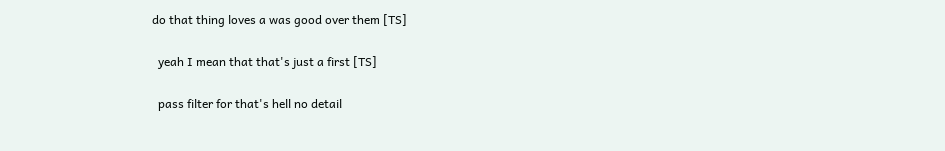do that thing loves a was good over them [TS]

  yeah I mean that that's just a first [TS]

  pass filter for that's hell no detail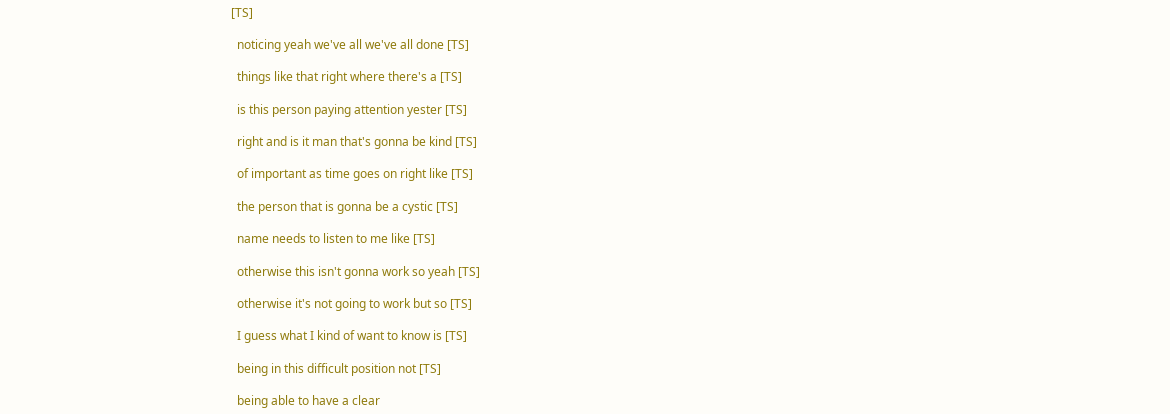[TS]

  noticing yeah we've all we've all done [TS]

  things like that right where there's a [TS]

  is this person paying attention yester [TS]

  right and is it man that's gonna be kind [TS]

  of important as time goes on right like [TS]

  the person that is gonna be a cystic [TS]

  name needs to listen to me like [TS]

  otherwise this isn't gonna work so yeah [TS]

  otherwise it's not going to work but so [TS]

  I guess what I kind of want to know is [TS]

  being in this difficult position not [TS]

  being able to have a clear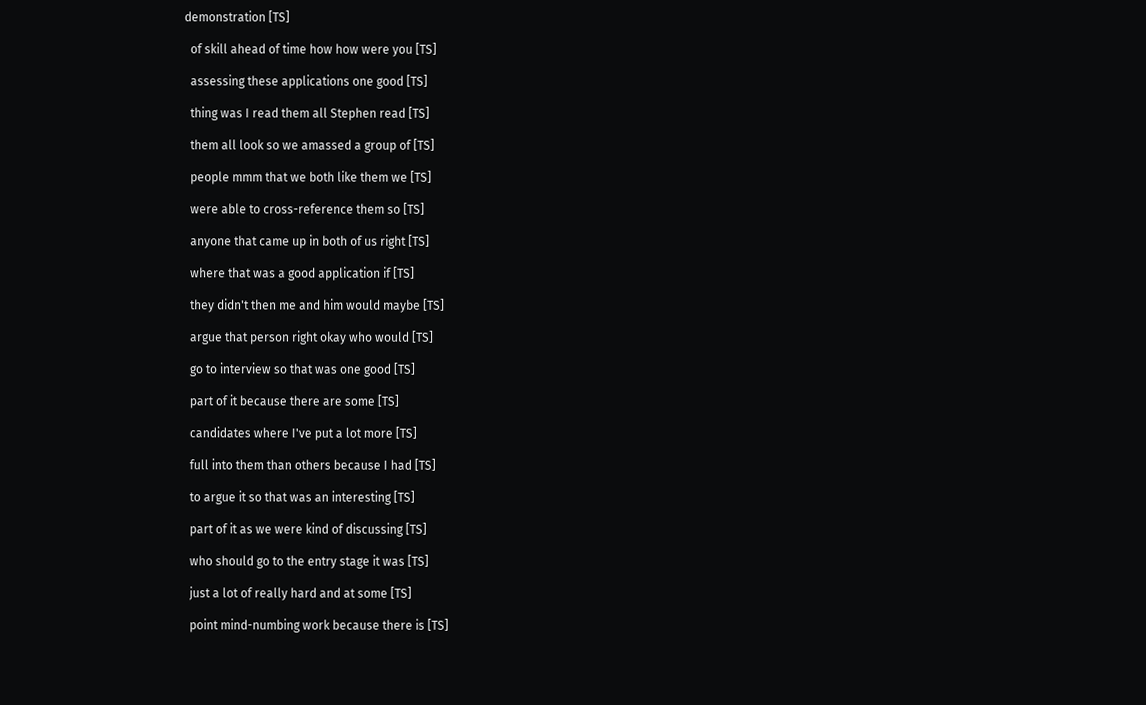demonstration [TS]

  of skill ahead of time how how were you [TS]

  assessing these applications one good [TS]

  thing was I read them all Stephen read [TS]

  them all look so we amassed a group of [TS]

  people mmm that we both like them we [TS]

  were able to cross-reference them so [TS]

  anyone that came up in both of us right [TS]

  where that was a good application if [TS]

  they didn't then me and him would maybe [TS]

  argue that person right okay who would [TS]

  go to interview so that was one good [TS]

  part of it because there are some [TS]

  candidates where I've put a lot more [TS]

  full into them than others because I had [TS]

  to argue it so that was an interesting [TS]

  part of it as we were kind of discussing [TS]

  who should go to the entry stage it was [TS]

  just a lot of really hard and at some [TS]

  point mind-numbing work because there is [TS]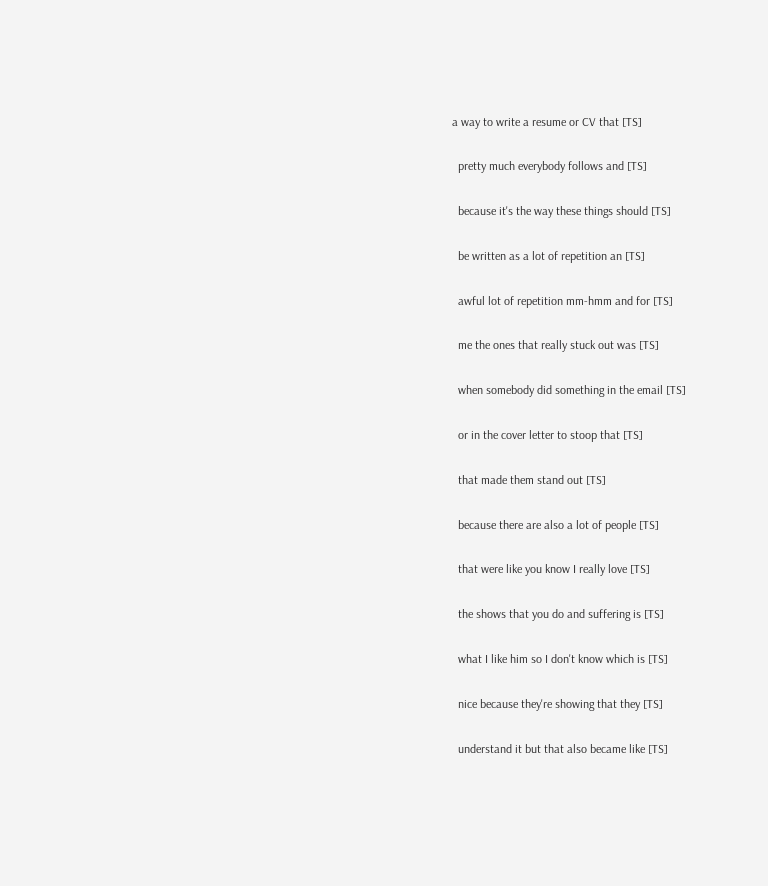a way to write a resume or CV that [TS]

  pretty much everybody follows and [TS]

  because it's the way these things should [TS]

  be written as a lot of repetition an [TS]

  awful lot of repetition mm-hmm and for [TS]

  me the ones that really stuck out was [TS]

  when somebody did something in the email [TS]

  or in the cover letter to stoop that [TS]

  that made them stand out [TS]

  because there are also a lot of people [TS]

  that were like you know I really love [TS]

  the shows that you do and suffering is [TS]

  what I like him so I don't know which is [TS]

  nice because they're showing that they [TS]

  understand it but that also became like [TS]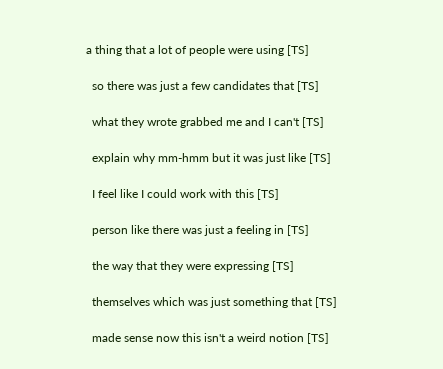a thing that a lot of people were using [TS]

  so there was just a few candidates that [TS]

  what they wrote grabbed me and I can't [TS]

  explain why mm-hmm but it was just like [TS]

  I feel like I could work with this [TS]

  person like there was just a feeling in [TS]

  the way that they were expressing [TS]

  themselves which was just something that [TS]

  made sense now this isn't a weird notion [TS]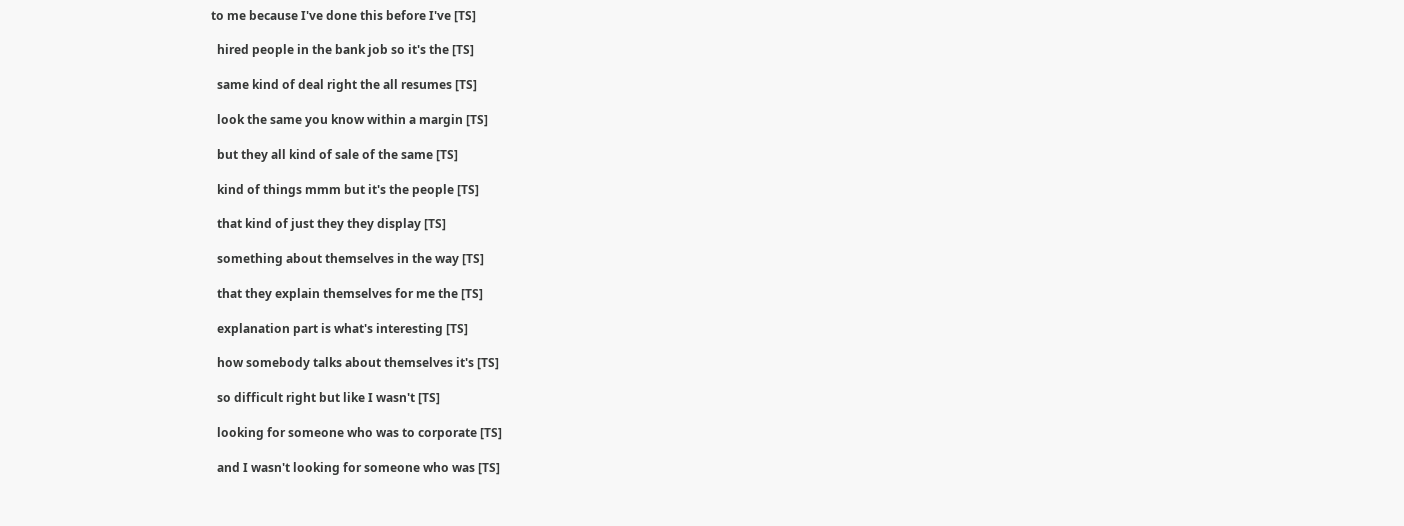to me because I've done this before I've [TS]

  hired people in the bank job so it's the [TS]

  same kind of deal right the all resumes [TS]

  look the same you know within a margin [TS]

  but they all kind of sale of the same [TS]

  kind of things mmm but it's the people [TS]

  that kind of just they they display [TS]

  something about themselves in the way [TS]

  that they explain themselves for me the [TS]

  explanation part is what's interesting [TS]

  how somebody talks about themselves it's [TS]

  so difficult right but like I wasn't [TS]

  looking for someone who was to corporate [TS]

  and I wasn't looking for someone who was [TS]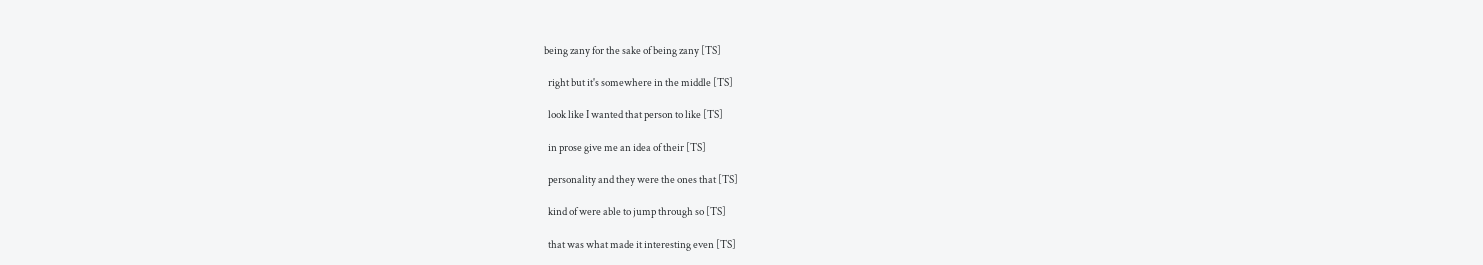being zany for the sake of being zany [TS]

  right but it's somewhere in the middle [TS]

  look like I wanted that person to like [TS]

  in prose give me an idea of their [TS]

  personality and they were the ones that [TS]

  kind of were able to jump through so [TS]

  that was what made it interesting even [TS]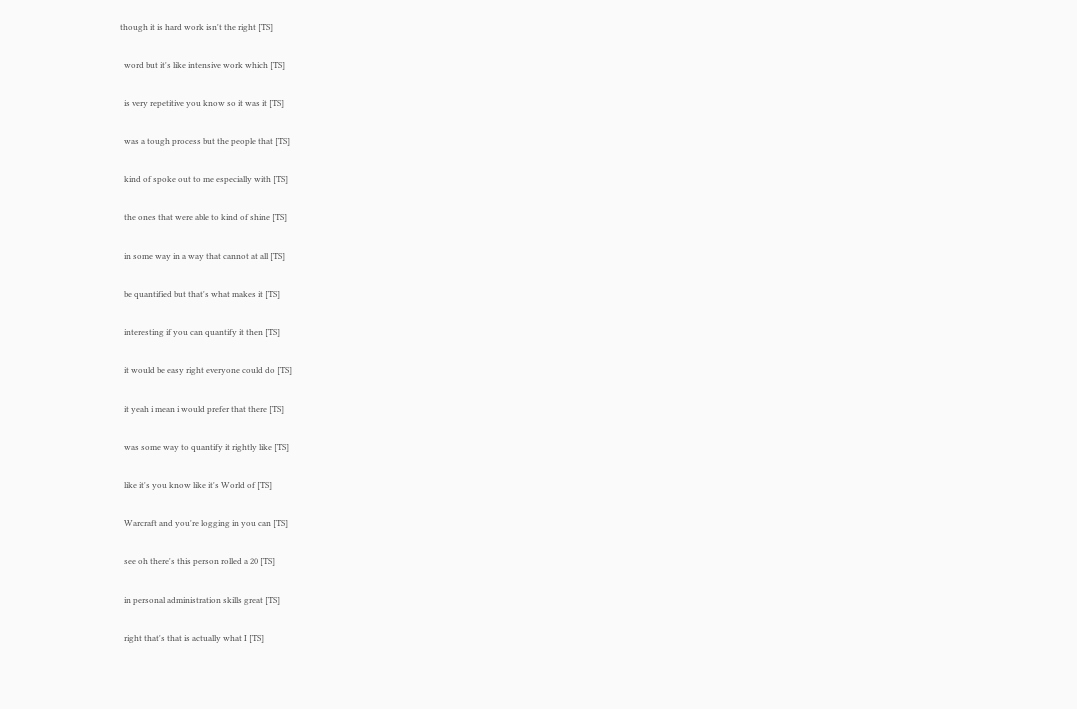though it is hard work isn't the right [TS]

  word but it's like intensive work which [TS]

  is very repetitive you know so it was it [TS]

  was a tough process but the people that [TS]

  kind of spoke out to me especially with [TS]

  the ones that were able to kind of shine [TS]

  in some way in a way that cannot at all [TS]

  be quantified but that's what makes it [TS]

  interesting if you can quantify it then [TS]

  it would be easy right everyone could do [TS]

  it yeah i mean i would prefer that there [TS]

  was some way to quantify it rightly like [TS]

  like it's you know like it's World of [TS]

  Warcraft and you're logging in you can [TS]

  see oh there's this person rolled a 20 [TS]

  in personal administration skills great [TS]

  right that's that is actually what I [TS]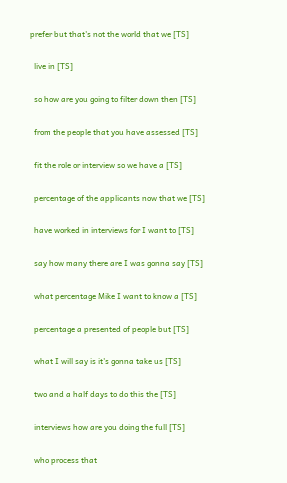prefer but that's not the world that we [TS]

  live in [TS]

  so how are you going to filter down then [TS]

  from the people that you have assessed [TS]

  fit the role or interview so we have a [TS]

  percentage of the applicants now that we [TS]

  have worked in interviews for I want to [TS]

  say how many there are I was gonna say [TS]

  what percentage Mike I want to know a [TS]

  percentage a presented of people but [TS]

  what I will say is it's gonna take us [TS]

  two and a half days to do this the [TS]

  interviews how are you doing the full [TS]

  who process that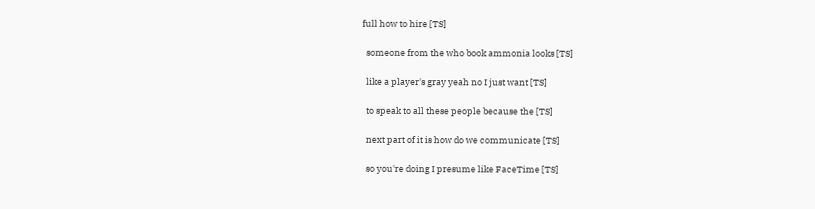full how to hire [TS]

  someone from the who book ammonia looks [TS]

  like a player's gray yeah no I just want [TS]

  to speak to all these people because the [TS]

  next part of it is how do we communicate [TS]

  so you're doing I presume like FaceTime [TS]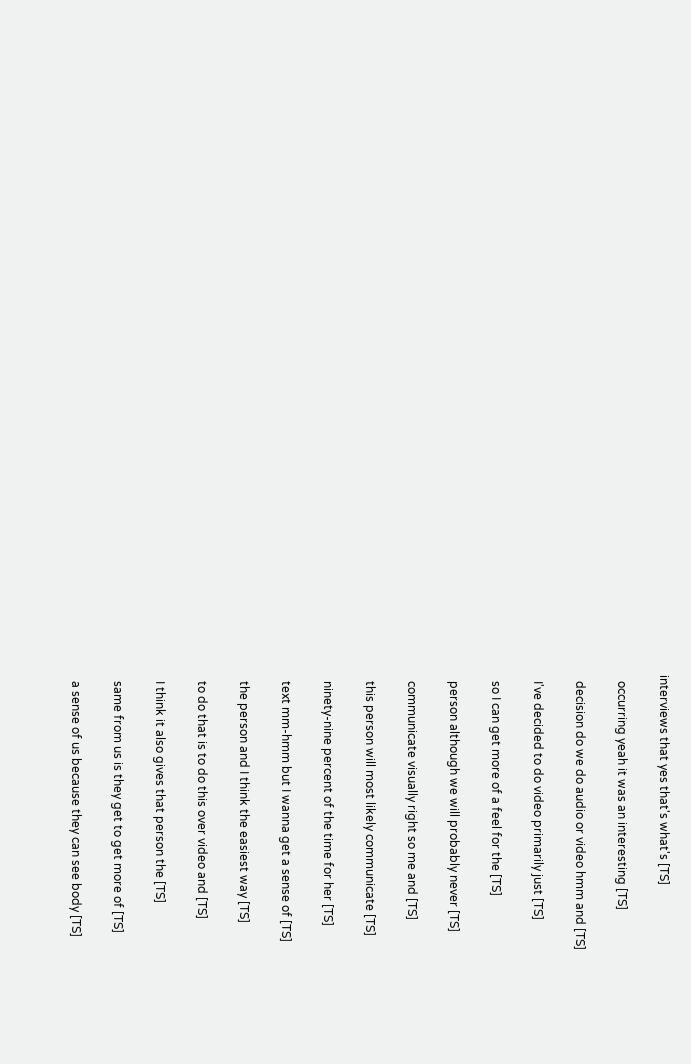interviews that yes that's what's [TS]

  occurring yeah it was an interesting [TS]

  decision do we do audio or video hmm and [TS]

  I've decided to do video primarily just [TS]

  so I can get more of a feel for the [TS]

  person although we will probably never [TS]

  communicate visually right so me and [TS]

  this person will most likely communicate [TS]

  ninety-nine percent of the time for her [TS]

  text mm-hmm but I wanna get a sense of [TS]

  the person and I think the easiest way [TS]

  to do that is to do this over video and [TS]

  I think it also gives that person the [TS]

  same from us is they get to get more of [TS]

  a sense of us because they can see body [TS]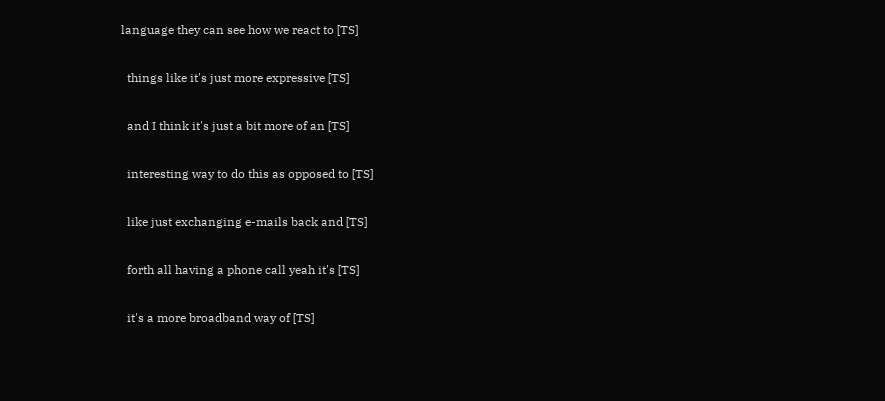language they can see how we react to [TS]

  things like it's just more expressive [TS]

  and I think it's just a bit more of an [TS]

  interesting way to do this as opposed to [TS]

  like just exchanging e-mails back and [TS]

  forth all having a phone call yeah it's [TS]

  it's a more broadband way of [TS]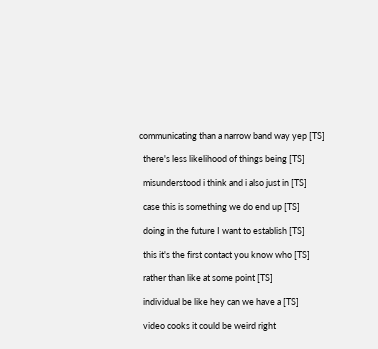communicating than a narrow band way yep [TS]

  there's less likelihood of things being [TS]

  misunderstood i think and i also just in [TS]

  case this is something we do end up [TS]

  doing in the future I want to establish [TS]

  this it's the first contact you know who [TS]

  rather than like at some point [TS]

  individual be like hey can we have a [TS]

  video cooks it could be weird right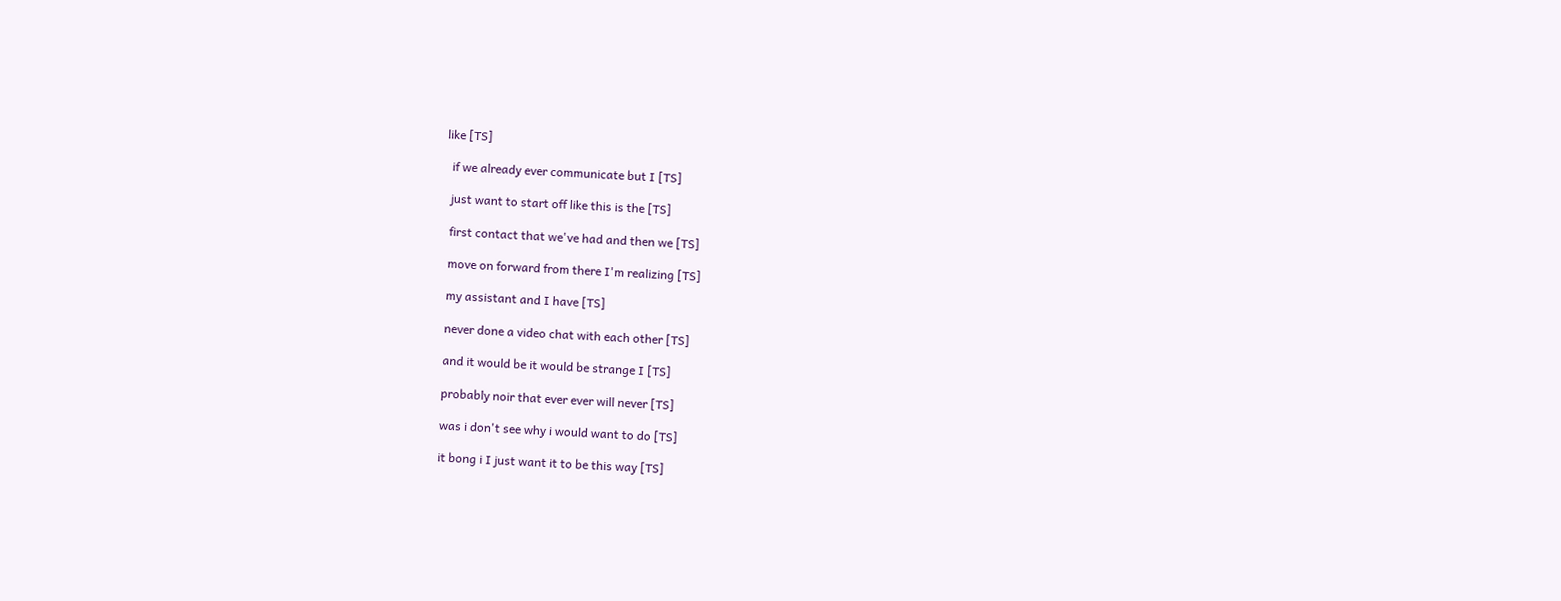like [TS]

  if we already ever communicate but I [TS]

  just want to start off like this is the [TS]

  first contact that we've had and then we [TS]

  move on forward from there I'm realizing [TS]

  my assistant and I have [TS]

  never done a video chat with each other [TS]

  and it would be it would be strange I [TS]

  probably noir that ever ever will never [TS]

  was i don't see why i would want to do [TS]

  it bong i I just want it to be this way [TS]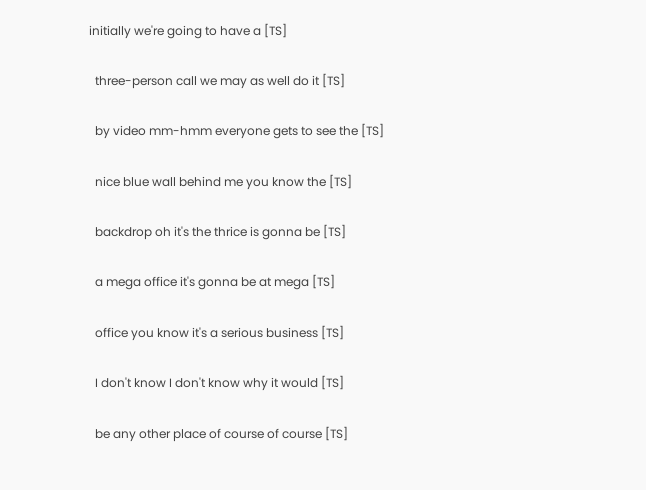initially we're going to have a [TS]

  three-person call we may as well do it [TS]

  by video mm-hmm everyone gets to see the [TS]

  nice blue wall behind me you know the [TS]

  backdrop oh it's the thrice is gonna be [TS]

  a mega office it's gonna be at mega [TS]

  office you know it's a serious business [TS]

  I don't know I don't know why it would [TS]

  be any other place of course of course [TS]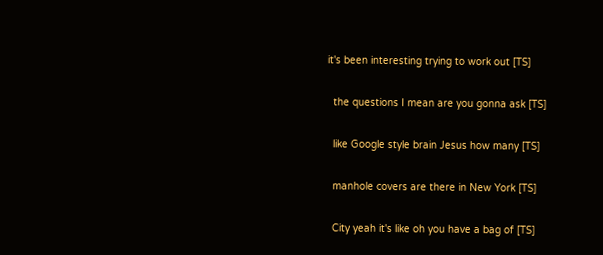it's been interesting trying to work out [TS]

  the questions I mean are you gonna ask [TS]

  like Google style brain Jesus how many [TS]

  manhole covers are there in New York [TS]

  City yeah it's like oh you have a bag of [TS]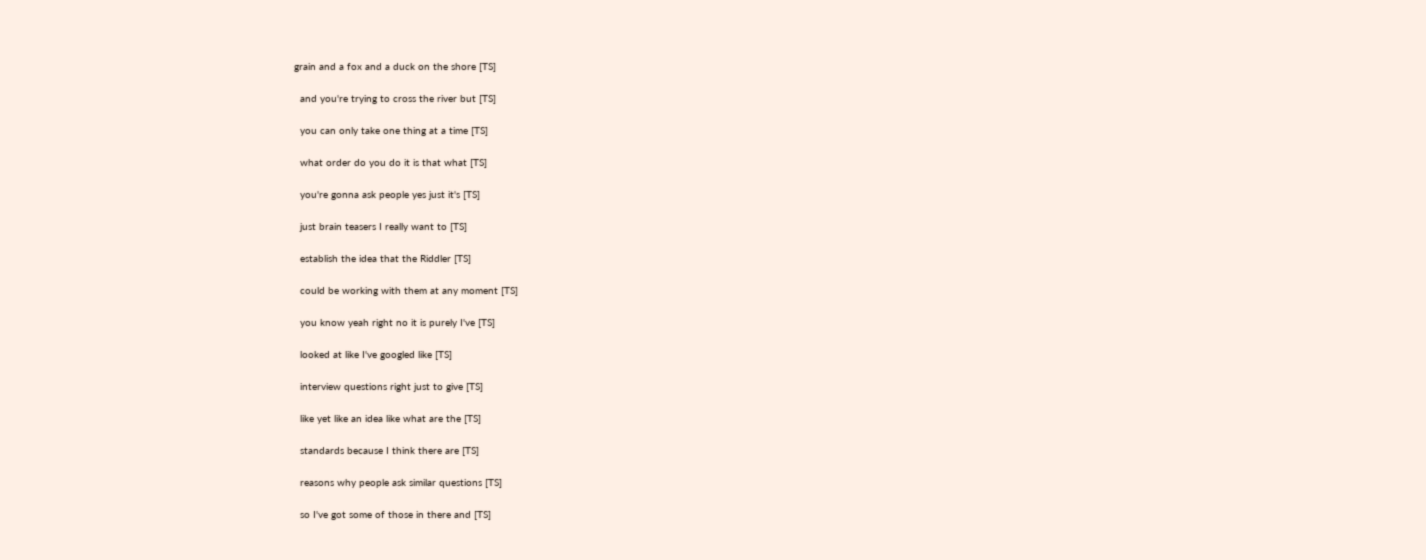grain and a fox and a duck on the shore [TS]

  and you're trying to cross the river but [TS]

  you can only take one thing at a time [TS]

  what order do you do it is that what [TS]

  you're gonna ask people yes just it's [TS]

  just brain teasers I really want to [TS]

  establish the idea that the Riddler [TS]

  could be working with them at any moment [TS]

  you know yeah right no it is purely I've [TS]

  looked at like I've googled like [TS]

  interview questions right just to give [TS]

  like yet like an idea like what are the [TS]

  standards because I think there are [TS]

  reasons why people ask similar questions [TS]

  so I've got some of those in there and [TS]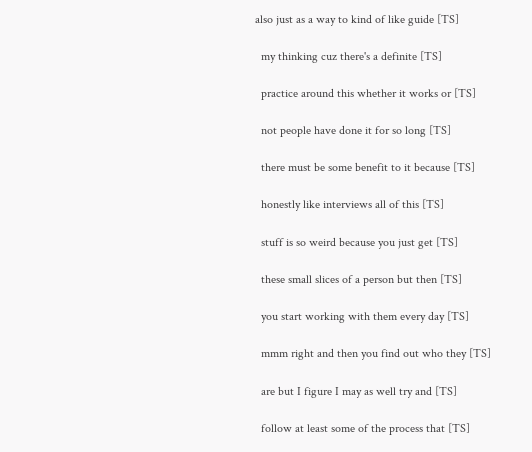also just as a way to kind of like guide [TS]

  my thinking cuz there's a definite [TS]

  practice around this whether it works or [TS]

  not people have done it for so long [TS]

  there must be some benefit to it because [TS]

  honestly like interviews all of this [TS]

  stuff is so weird because you just get [TS]

  these small slices of a person but then [TS]

  you start working with them every day [TS]

  mmm right and then you find out who they [TS]

  are but I figure I may as well try and [TS]

  follow at least some of the process that [TS]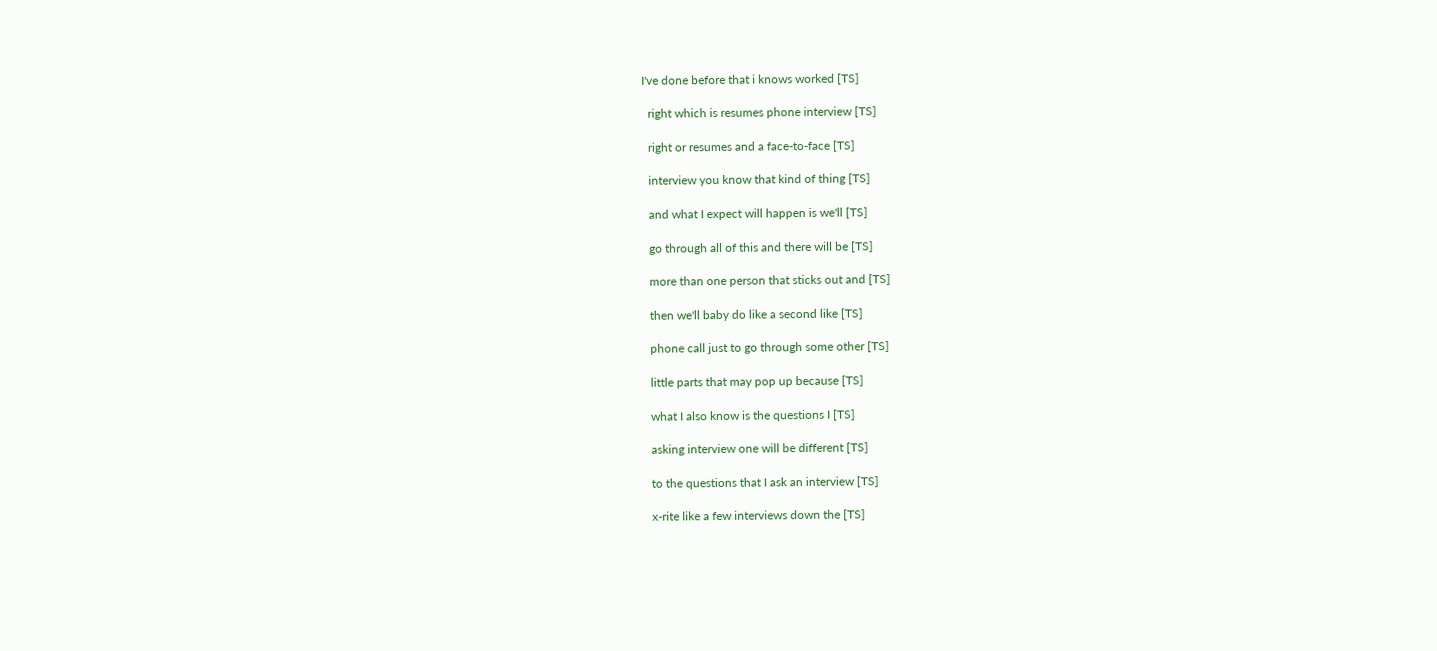I've done before that i knows worked [TS]

  right which is resumes phone interview [TS]

  right or resumes and a face-to-face [TS]

  interview you know that kind of thing [TS]

  and what I expect will happen is we'll [TS]

  go through all of this and there will be [TS]

  more than one person that sticks out and [TS]

  then we'll baby do like a second like [TS]

  phone call just to go through some other [TS]

  little parts that may pop up because [TS]

  what I also know is the questions I [TS]

  asking interview one will be different [TS]

  to the questions that I ask an interview [TS]

  x-rite like a few interviews down the [TS]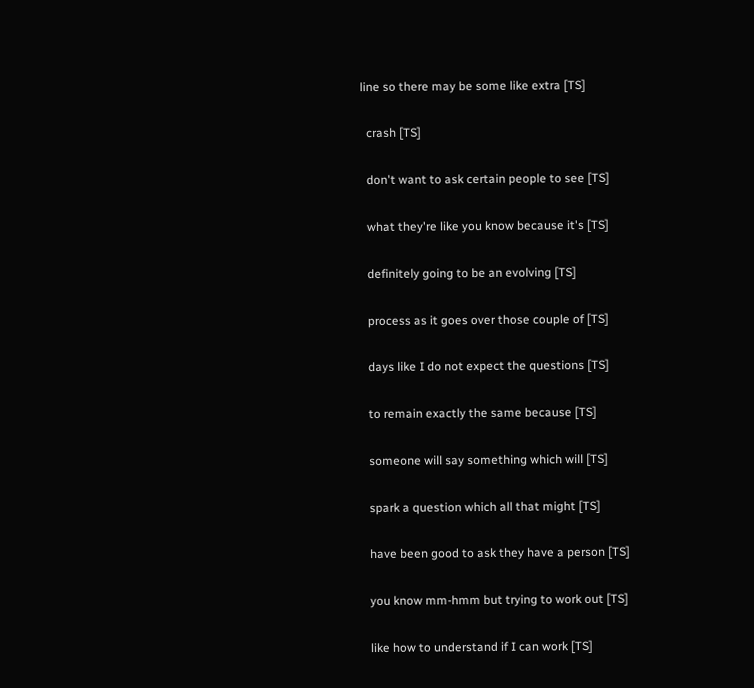line so there may be some like extra [TS]

  crash [TS]

  don't want to ask certain people to see [TS]

  what they're like you know because it's [TS]

  definitely going to be an evolving [TS]

  process as it goes over those couple of [TS]

  days like I do not expect the questions [TS]

  to remain exactly the same because [TS]

  someone will say something which will [TS]

  spark a question which all that might [TS]

  have been good to ask they have a person [TS]

  you know mm-hmm but trying to work out [TS]

  like how to understand if I can work [TS]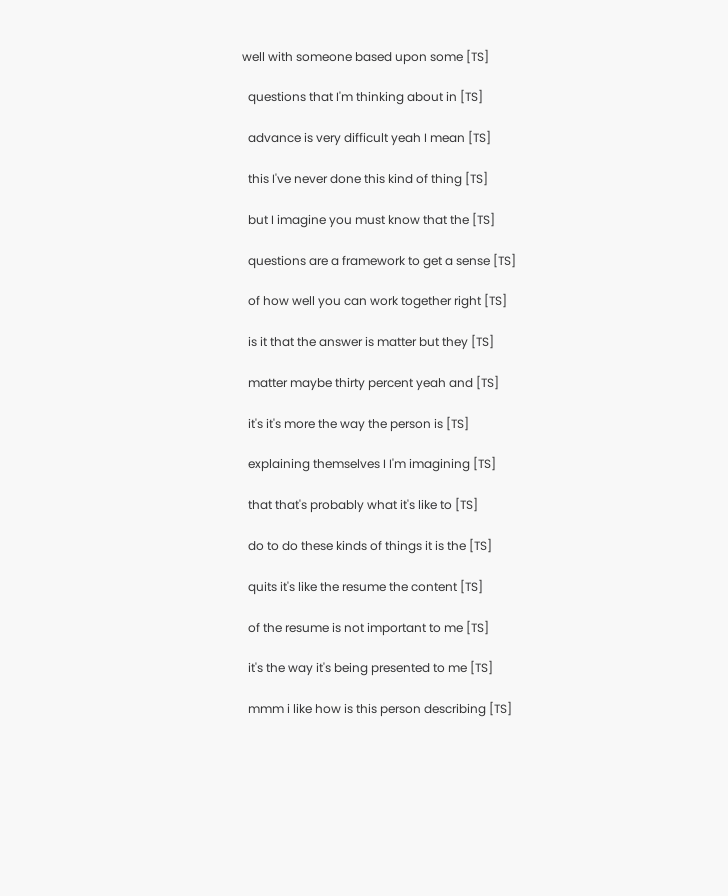well with someone based upon some [TS]

  questions that I'm thinking about in [TS]

  advance is very difficult yeah I mean [TS]

  this I've never done this kind of thing [TS]

  but I imagine you must know that the [TS]

  questions are a framework to get a sense [TS]

  of how well you can work together right [TS]

  is it that the answer is matter but they [TS]

  matter maybe thirty percent yeah and [TS]

  it's it's more the way the person is [TS]

  explaining themselves I I'm imagining [TS]

  that that's probably what it's like to [TS]

  do to do these kinds of things it is the [TS]

  quits it's like the resume the content [TS]

  of the resume is not important to me [TS]

  it's the way it's being presented to me [TS]

  mmm i like how is this person describing [TS]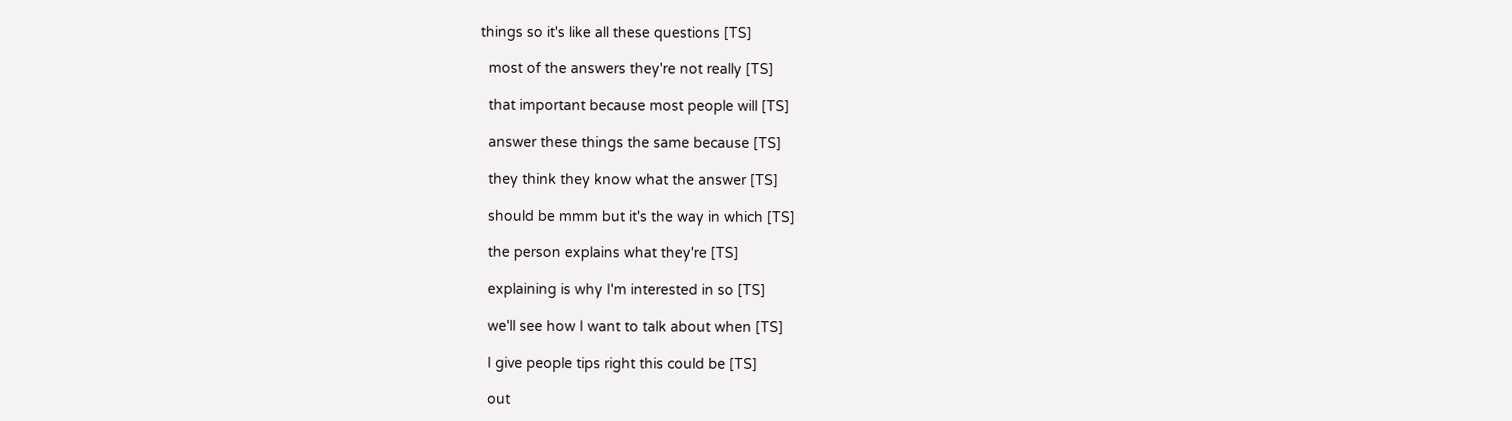things so it's like all these questions [TS]

  most of the answers they're not really [TS]

  that important because most people will [TS]

  answer these things the same because [TS]

  they think they know what the answer [TS]

  should be mmm but it's the way in which [TS]

  the person explains what they're [TS]

  explaining is why I'm interested in so [TS]

  we'll see how I want to talk about when [TS]

  I give people tips right this could be [TS]

  out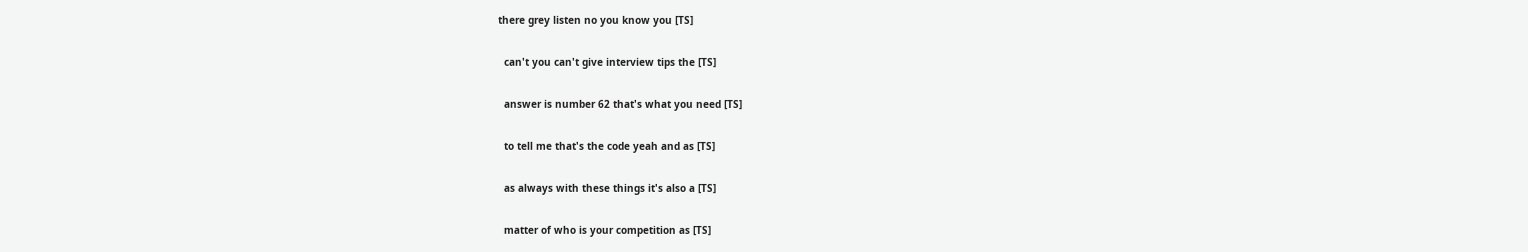there grey listen no you know you [TS]

  can't you can't give interview tips the [TS]

  answer is number 62 that's what you need [TS]

  to tell me that's the code yeah and as [TS]

  as always with these things it's also a [TS]

  matter of who is your competition as [TS]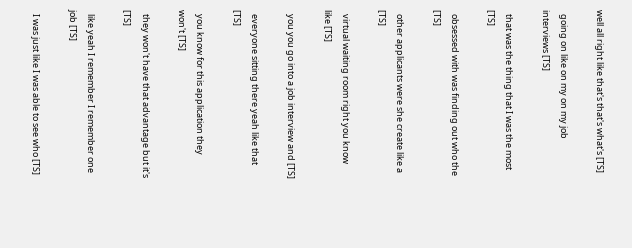well all right like that's that's what's [TS]

  going on like on my on my job interviews [TS]

  that was the thing that I was the most [TS]

  obsessed with was finding out who the [TS]

  other applicants were she create like a [TS]

  virtual waiting room right you know like [TS]

  you you go into a job interview and [TS]

  everyone sitting there yeah like that [TS]

  you know for this application they won't [TS]

  they won't have that advantage but it's [TS]

  like yeah I remember I remember one job [TS]

  I was just like I was able to see who [TS]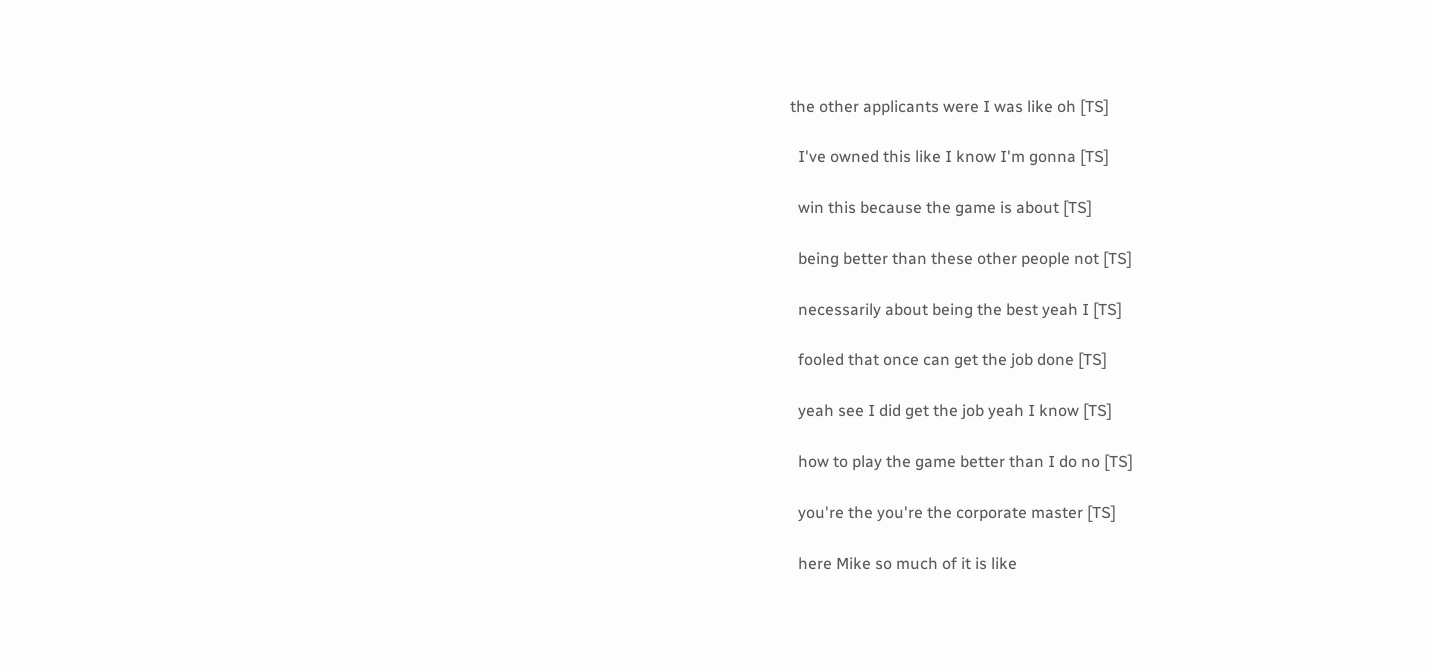the other applicants were I was like oh [TS]

  I've owned this like I know I'm gonna [TS]

  win this because the game is about [TS]

  being better than these other people not [TS]

  necessarily about being the best yeah I [TS]

  fooled that once can get the job done [TS]

  yeah see I did get the job yeah I know [TS]

  how to play the game better than I do no [TS]

  you're the you're the corporate master [TS]

  here Mike so much of it is like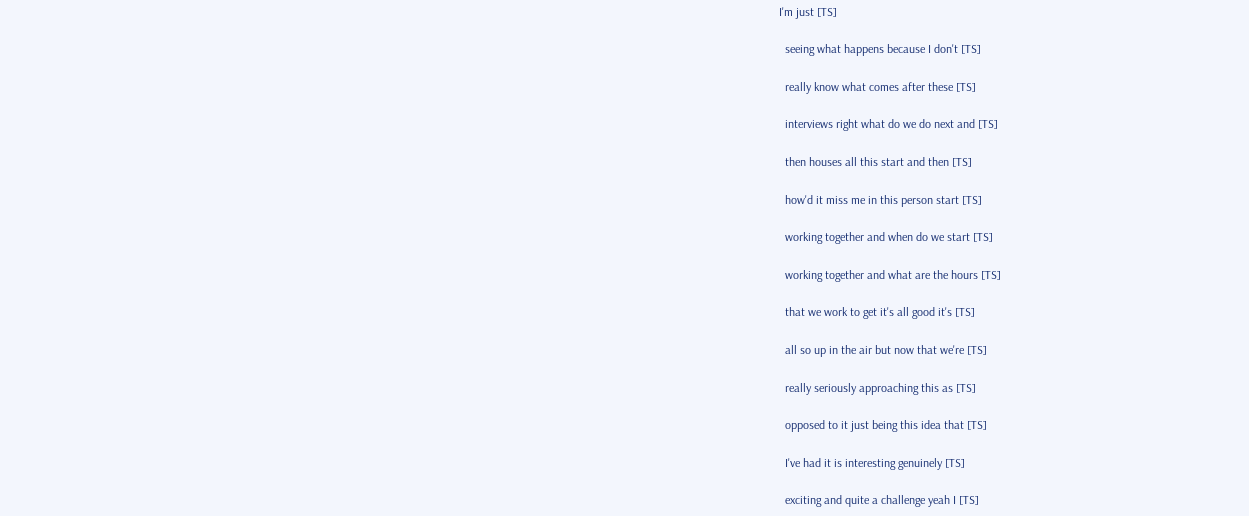I'm just [TS]

  seeing what happens because I don't [TS]

  really know what comes after these [TS]

  interviews right what do we do next and [TS]

  then houses all this start and then [TS]

  how'd it miss me in this person start [TS]

  working together and when do we start [TS]

  working together and what are the hours [TS]

  that we work to get it's all good it's [TS]

  all so up in the air but now that we're [TS]

  really seriously approaching this as [TS]

  opposed to it just being this idea that [TS]

  I've had it is interesting genuinely [TS]

  exciting and quite a challenge yeah I [TS]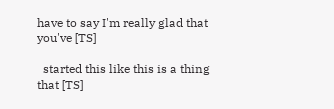have to say I'm really glad that you've [TS]

  started this like this is a thing that [TS]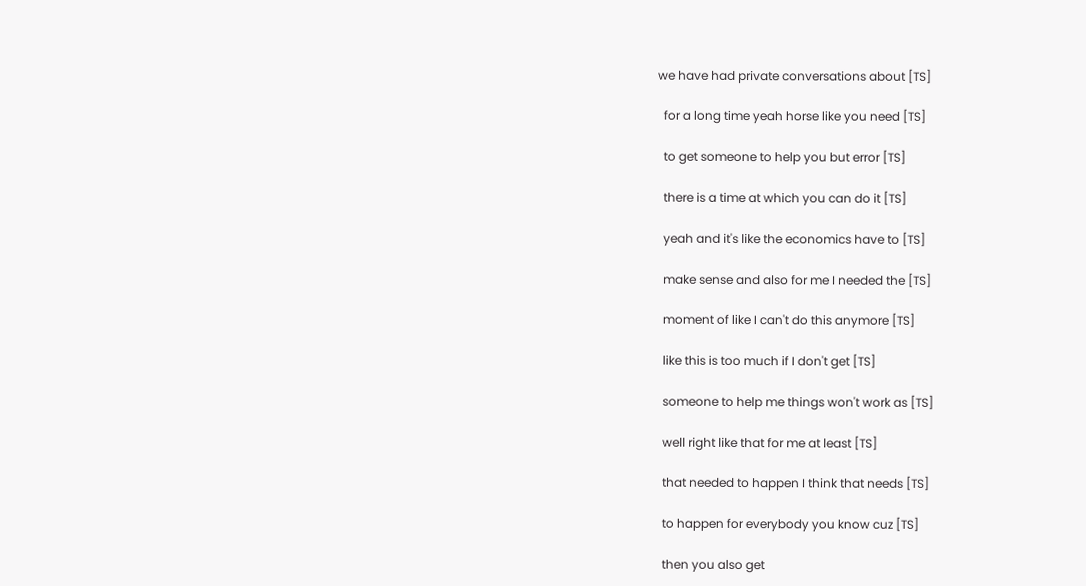we have had private conversations about [TS]

  for a long time yeah horse like you need [TS]

  to get someone to help you but error [TS]

  there is a time at which you can do it [TS]

  yeah and it's like the economics have to [TS]

  make sense and also for me I needed the [TS]

  moment of like I can't do this anymore [TS]

  like this is too much if I don't get [TS]

  someone to help me things won't work as [TS]

  well right like that for me at least [TS]

  that needed to happen I think that needs [TS]

  to happen for everybody you know cuz [TS]

  then you also get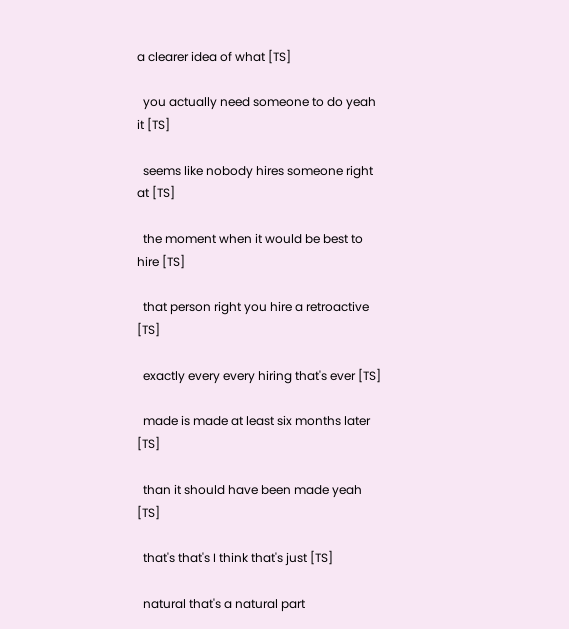a clearer idea of what [TS]

  you actually need someone to do yeah it [TS]

  seems like nobody hires someone right at [TS]

  the moment when it would be best to hire [TS]

  that person right you hire a retroactive [TS]

  exactly every every hiring that's ever [TS]

  made is made at least six months later [TS]

  than it should have been made yeah [TS]

  that's that's I think that's just [TS]

  natural that's a natural part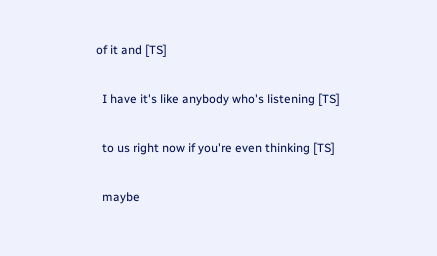of it and [TS]

  I have it's like anybody who's listening [TS]

  to us right now if you're even thinking [TS]

  maybe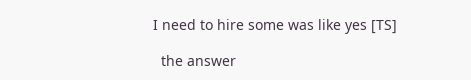I need to hire some was like yes [TS]

  the answer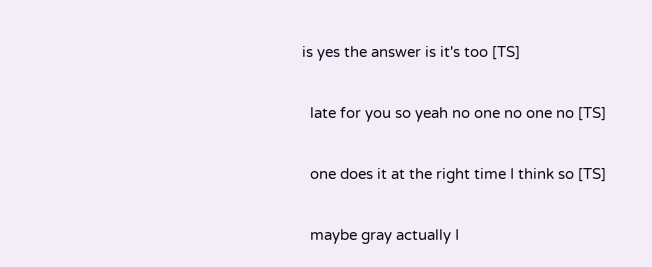is yes the answer is it's too [TS]

  late for you so yeah no one no one no [TS]

  one does it at the right time I think so [TS]

  maybe gray actually I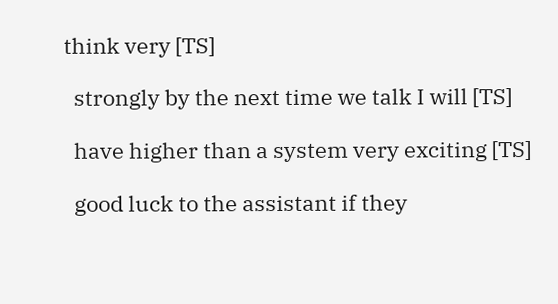think very [TS]

  strongly by the next time we talk I will [TS]

  have higher than a system very exciting [TS]

  good luck to the assistant if they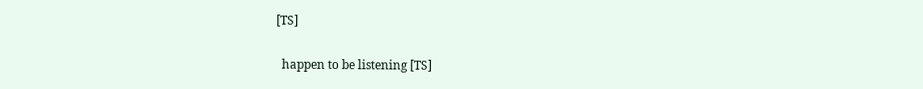[TS]

  happen to be listening [TS]